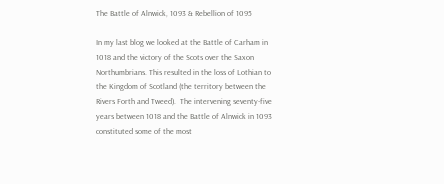The Battle of Alnwick, 1093 & Rebellion of 1095

In my last blog we looked at the Battle of Carham in 1018 and the victory of the Scots over the Saxon Northumbrians. This resulted in the loss of Lothian to the Kingdom of Scotland (the territory between the Rivers Forth and Tweed).  The intervening seventy-five years between 1018 and the Battle of Alnwick in 1093 constituted some of the most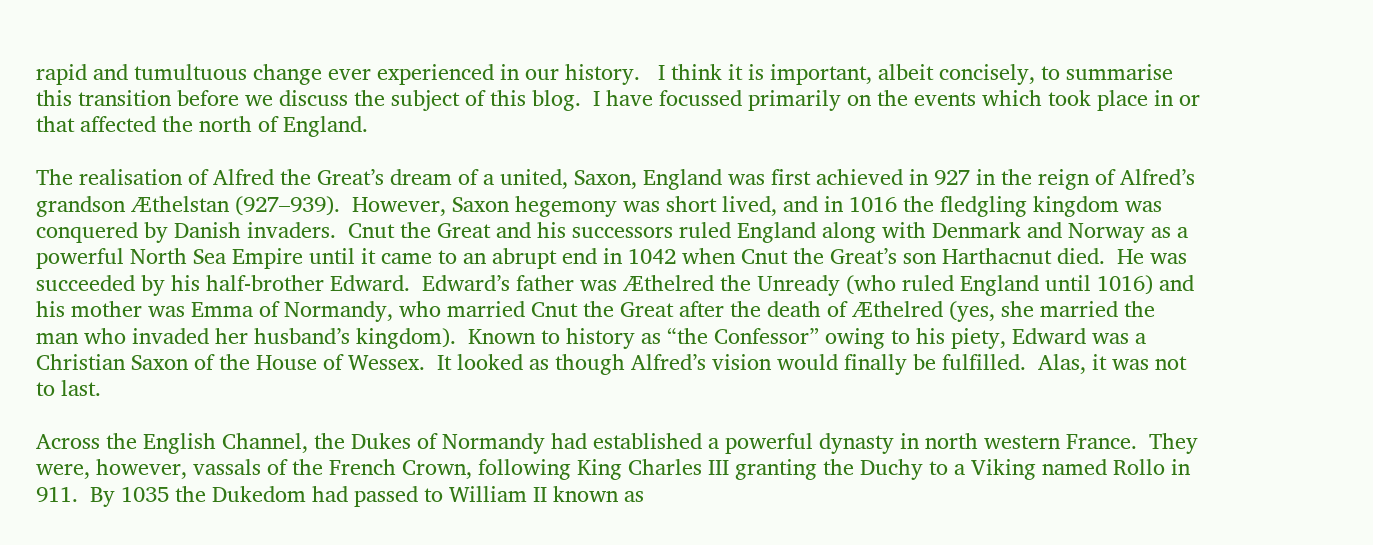rapid and tumultuous change ever experienced in our history.   I think it is important, albeit concisely, to summarise this transition before we discuss the subject of this blog.  I have focussed primarily on the events which took place in or that affected the north of England.

The realisation of Alfred the Great’s dream of a united, Saxon, England was first achieved in 927 in the reign of Alfred’s grandson Æthelstan (927–939).  However, Saxon hegemony was short lived, and in 1016 the fledgling kingdom was conquered by Danish invaders.  Cnut the Great and his successors ruled England along with Denmark and Norway as a powerful North Sea Empire until it came to an abrupt end in 1042 when Cnut the Great’s son Harthacnut died.  He was succeeded by his half-brother Edward.  Edward’s father was Æthelred the Unready (who ruled England until 1016) and his mother was Emma of Normandy, who married Cnut the Great after the death of Æthelred (yes, she married the man who invaded her husband’s kingdom).  Known to history as “the Confessor” owing to his piety, Edward was a Christian Saxon of the House of Wessex.  It looked as though Alfred’s vision would finally be fulfilled.  Alas, it was not to last.

Across the English Channel, the Dukes of Normandy had established a powerful dynasty in north western France.  They were, however, vassals of the French Crown, following King Charles III granting the Duchy to a Viking named Rollo in 911.  By 1035 the Dukedom had passed to William II known as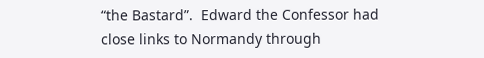“the Bastard”.  Edward the Confessor had close links to Normandy through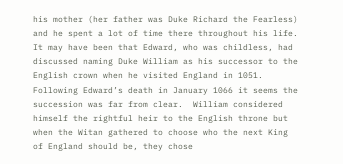his mother (her father was Duke Richard the Fearless) and he spent a lot of time there throughout his life.  It may have been that Edward, who was childless, had discussed naming Duke William as his successor to the English crown when he visited England in 1051.  Following Edward’s death in January 1066 it seems the succession was far from clear.  William considered himself the rightful heir to the English throne but when the Witan gathered to choose who the next King of England should be, they chose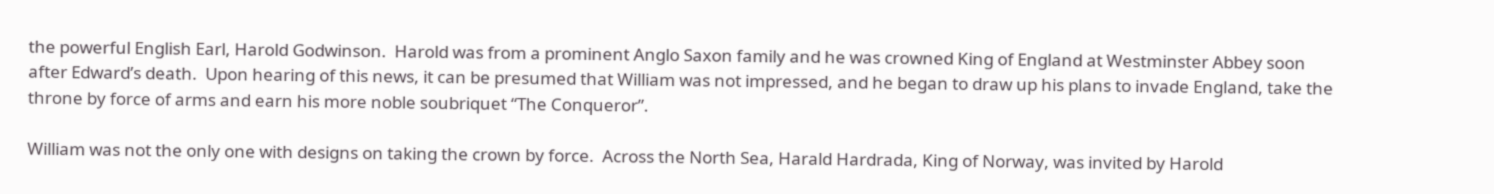the powerful English Earl, Harold Godwinson.  Harold was from a prominent Anglo Saxon family and he was crowned King of England at Westminster Abbey soon after Edward’s death.  Upon hearing of this news, it can be presumed that William was not impressed, and he began to draw up his plans to invade England, take the throne by force of arms and earn his more noble soubriquet “The Conqueror”.

William was not the only one with designs on taking the crown by force.  Across the North Sea, Harald Hardrada, King of Norway, was invited by Harold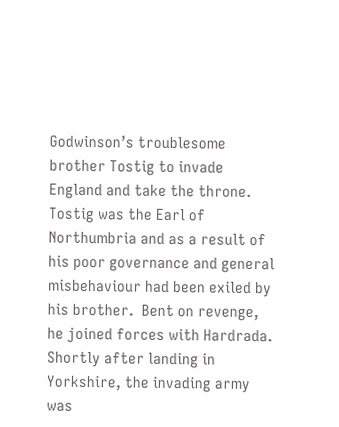Godwinson’s troublesome brother Tostig to invade England and take the throne.  Tostig was the Earl of Northumbria and as a result of his poor governance and general misbehaviour had been exiled by his brother.  Bent on revenge, he joined forces with Hardrada.  Shortly after landing in Yorkshire, the invading army was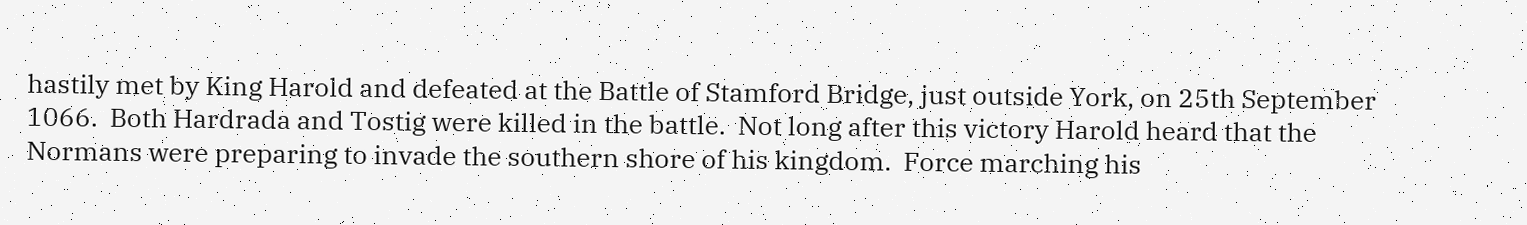hastily met by King Harold and defeated at the Battle of Stamford Bridge, just outside York, on 25th September 1066.  Both Hardrada and Tostig were killed in the battle.  Not long after this victory Harold heard that the Normans were preparing to invade the southern shore of his kingdom.  Force marching his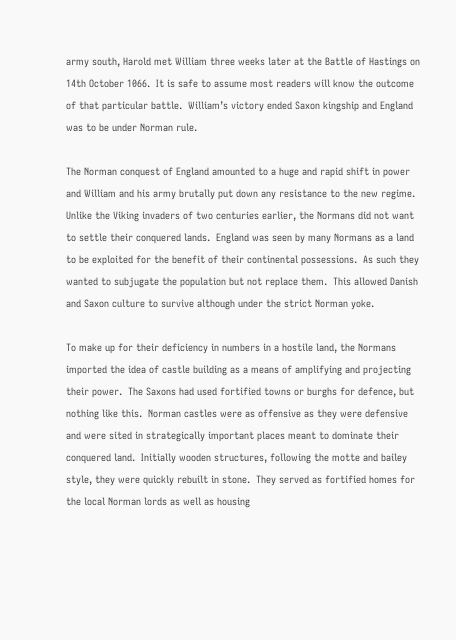army south, Harold met William three weeks later at the Battle of Hastings on 14th October 1066.  It is safe to assume most readers will know the outcome of that particular battle.  William’s victory ended Saxon kingship and England was to be under Norman rule.

The Norman conquest of England amounted to a huge and rapid shift in power and William and his army brutally put down any resistance to the new regime.  Unlike the Viking invaders of two centuries earlier, the Normans did not want to settle their conquered lands.  England was seen by many Normans as a land to be exploited for the benefit of their continental possessions.  As such they wanted to subjugate the population but not replace them.  This allowed Danish and Saxon culture to survive although under the strict Norman yoke.

To make up for their deficiency in numbers in a hostile land, the Normans imported the idea of castle building as a means of amplifying and projecting their power.  The Saxons had used fortified towns or burghs for defence, but nothing like this.  Norman castles were as offensive as they were defensive and were sited in strategically important places meant to dominate their conquered land.  Initially wooden structures, following the motte and bailey style, they were quickly rebuilt in stone.  They served as fortified homes for the local Norman lords as well as housing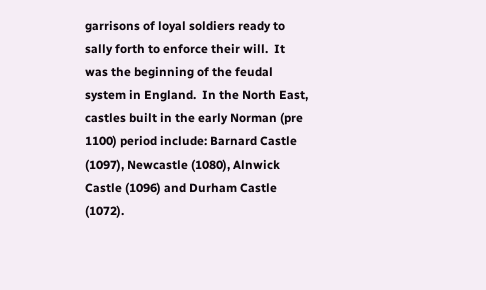garrisons of loyal soldiers ready to sally forth to enforce their will.  It was the beginning of the feudal system in England.  In the North East, castles built in the early Norman (pre 1100) period include: Barnard Castle (1097), Newcastle (1080), Alnwick Castle (1096) and Durham Castle (1072).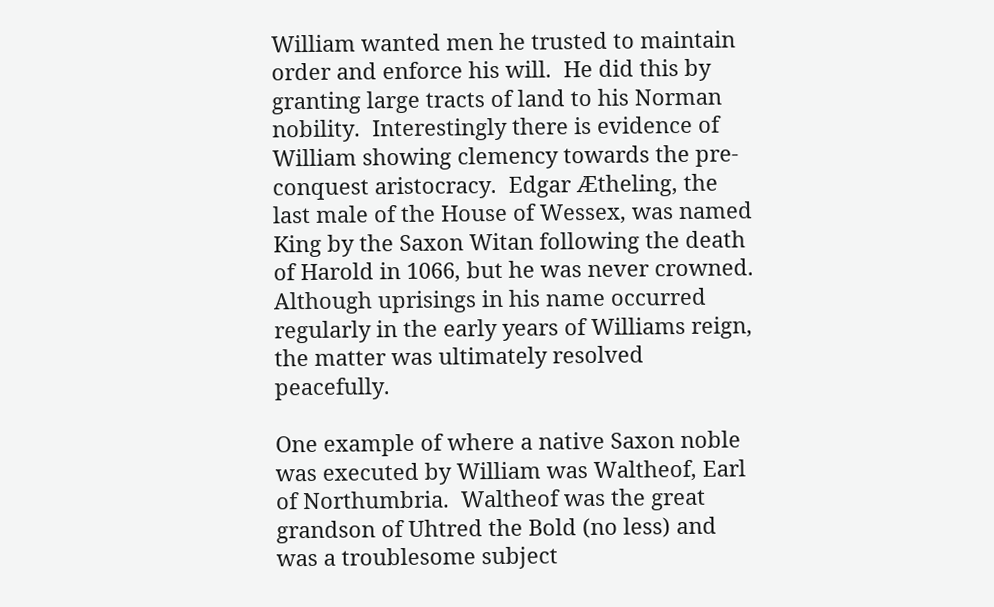William wanted men he trusted to maintain order and enforce his will.  He did this by granting large tracts of land to his Norman nobility.  Interestingly there is evidence of William showing clemency towards the pre-conquest aristocracy.  Edgar Ætheling, the last male of the House of Wessex, was named King by the Saxon Witan following the death of Harold in 1066, but he was never crowned.  Although uprisings in his name occurred regularly in the early years of Williams reign, the matter was ultimately resolved peacefully.

One example of where a native Saxon noble was executed by William was Waltheof, Earl of Northumbria.  Waltheof was the great grandson of Uhtred the Bold (no less) and was a troublesome subject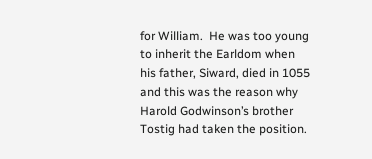for William.  He was too young to inherit the Earldom when his father, Siward, died in 1055 and this was the reason why Harold Godwinson’s brother Tostig had taken the position.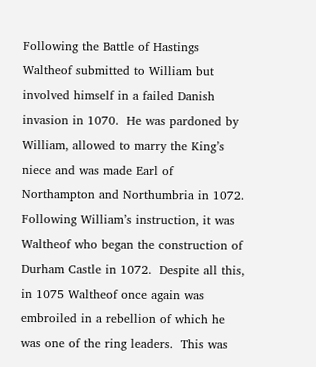Following the Battle of Hastings Waltheof submitted to William but involved himself in a failed Danish invasion in 1070.  He was pardoned by William, allowed to marry the King’s niece and was made Earl of Northampton and Northumbria in 1072.  Following William’s instruction, it was Waltheof who began the construction of Durham Castle in 1072.  Despite all this, in 1075 Waltheof once again was embroiled in a rebellion of which he was one of the ring leaders.  This was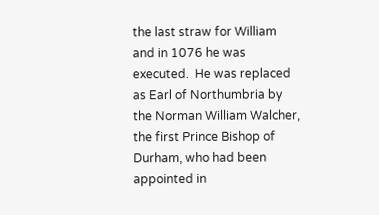the last straw for William and in 1076 he was executed.  He was replaced as Earl of Northumbria by the Norman William Walcher, the first Prince Bishop of Durham, who had been appointed in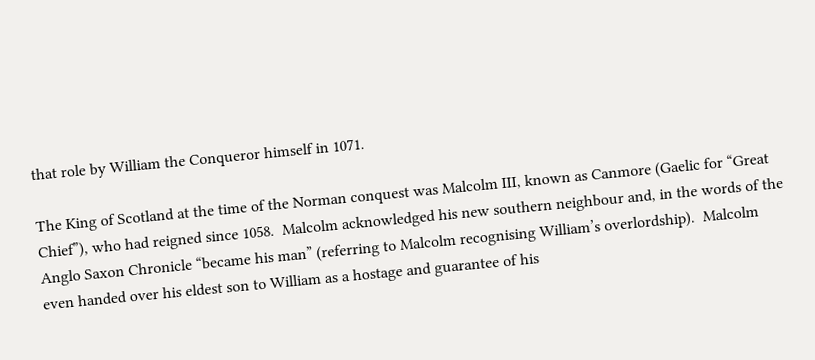that role by William the Conqueror himself in 1071.

The King of Scotland at the time of the Norman conquest was Malcolm III, known as Canmore (Gaelic for “Great Chief”), who had reigned since 1058.  Malcolm acknowledged his new southern neighbour and, in the words of the Anglo Saxon Chronicle “became his man” (referring to Malcolm recognising William’s overlordship).  Malcolm even handed over his eldest son to William as a hostage and guarantee of his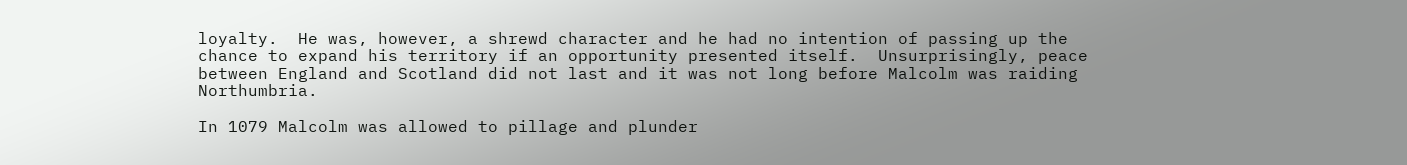loyalty.  He was, however, a shrewd character and he had no intention of passing up the chance to expand his territory if an opportunity presented itself.  Unsurprisingly, peace between England and Scotland did not last and it was not long before Malcolm was raiding Northumbria.

In 1079 Malcolm was allowed to pillage and plunder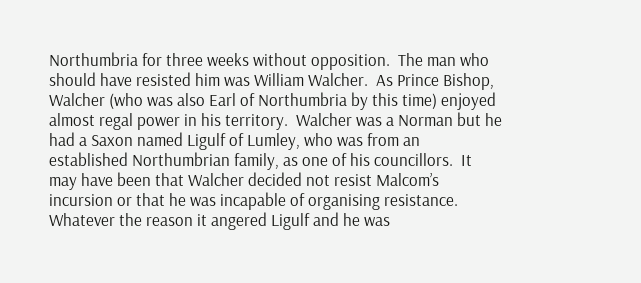Northumbria for three weeks without opposition.  The man who should have resisted him was William Walcher.  As Prince Bishop, Walcher (who was also Earl of Northumbria by this time) enjoyed almost regal power in his territory.  Walcher was a Norman but he had a Saxon named Ligulf of Lumley, who was from an established Northumbrian family, as one of his councillors.  It may have been that Walcher decided not resist Malcom’s incursion or that he was incapable of organising resistance.  Whatever the reason it angered Ligulf and he was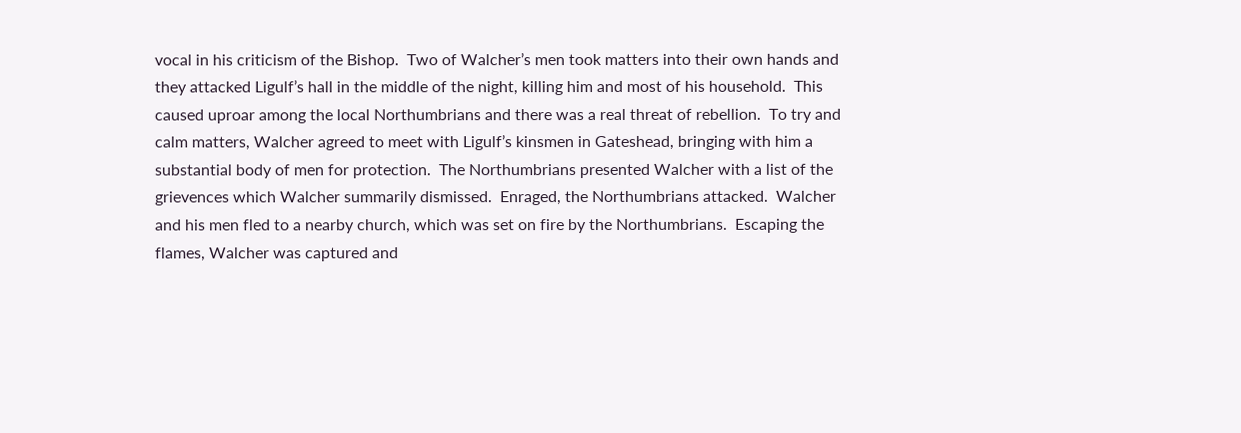vocal in his criticism of the Bishop.  Two of Walcher’s men took matters into their own hands and they attacked Ligulf’s hall in the middle of the night, killing him and most of his household.  This caused uproar among the local Northumbrians and there was a real threat of rebellion.  To try and calm matters, Walcher agreed to meet with Ligulf’s kinsmen in Gateshead, bringing with him a substantial body of men for protection.  The Northumbrians presented Walcher with a list of the grievences which Walcher summarily dismissed.  Enraged, the Northumbrians attacked.  Walcher and his men fled to a nearby church, which was set on fire by the Northumbrians.  Escaping the flames, Walcher was captured and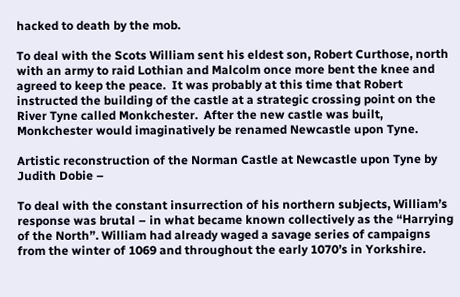hacked to death by the mob.

To deal with the Scots William sent his eldest son, Robert Curthose, north with an army to raid Lothian and Malcolm once more bent the knee and agreed to keep the peace.  It was probably at this time that Robert instructed the building of the castle at a strategic crossing point on the River Tyne called Monkchester.  After the new castle was built, Monkchester would imaginatively be renamed Newcastle upon Tyne.

Artistic reconstruction of the Norman Castle at Newcastle upon Tyne by Judith Dobie –

To deal with the constant insurrection of his northern subjects, William’s response was brutal – in what became known collectively as the “Harrying of the North”. William had already waged a savage series of campaigns from the winter of 1069 and throughout the early 1070’s in Yorkshire.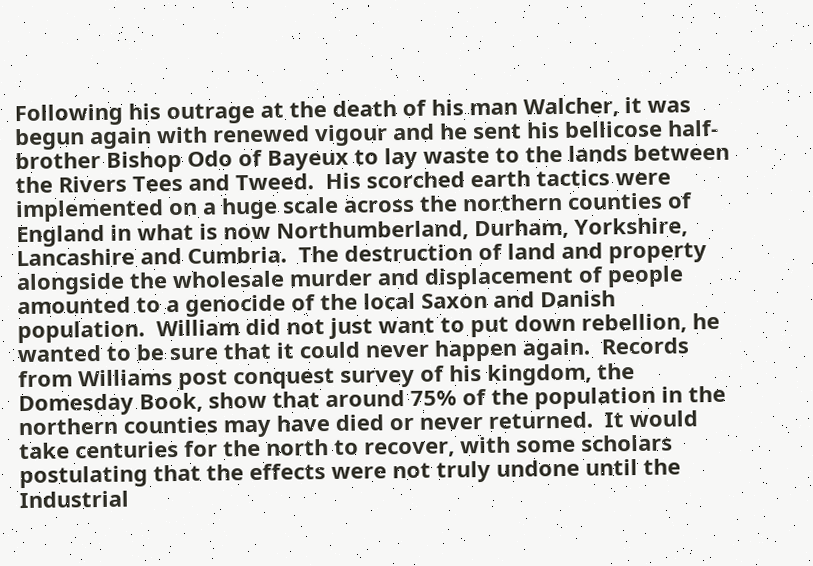Following his outrage at the death of his man Walcher, it was begun again with renewed vigour and he sent his bellicose half-brother Bishop Odo of Bayeux to lay waste to the lands between the Rivers Tees and Tweed.  His scorched earth tactics were implemented on a huge scale across the northern counties of England in what is now Northumberland, Durham, Yorkshire, Lancashire and Cumbria.  The destruction of land and property alongside the wholesale murder and displacement of people amounted to a genocide of the local Saxon and Danish population.  William did not just want to put down rebellion, he wanted to be sure that it could never happen again.  Records from Williams post conquest survey of his kingdom, the Domesday Book, show that around 75% of the population in the northern counties may have died or never returned.  It would take centuries for the north to recover, with some scholars postulating that the effects were not truly undone until the Industrial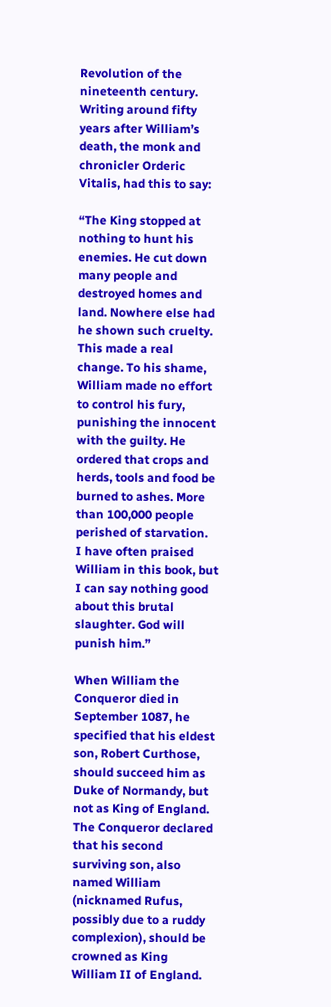Revolution of the nineteenth century.  Writing around fifty years after William’s death, the monk and chronicler Orderic Vitalis, had this to say:

“The King stopped at nothing to hunt his enemies. He cut down many people and destroyed homes and land. Nowhere else had he shown such cruelty. This made a real change. To his shame, William made no effort to control his fury, punishing the innocent with the guilty. He ordered that crops and herds, tools and food be burned to ashes. More than 100,000 people perished of starvation.
I have often praised William in this book, but I can say nothing good about this brutal slaughter. God will punish him.”

When William the Conqueror died in September 1087, he specified that his eldest son, Robert Curthose, should succeed him as Duke of Normandy, but not as King of England.  The Conqueror declared that his second surviving son, also named William (nicknamed Rufus, possibly due to a ruddy complexion), should be crowned as King William II of England.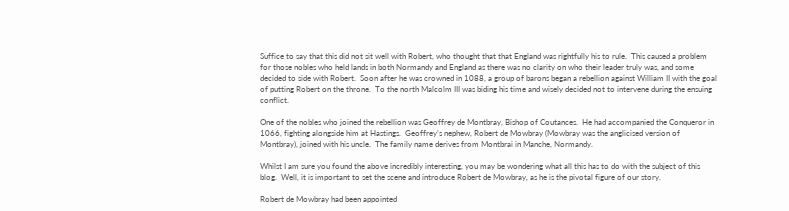Suffice to say that this did not sit well with Robert, who thought that that England was rightfully his to rule.  This caused a problem for those nobles who held lands in both Normandy and England as there was no clarity on who their leader truly was, and some decided to side with Robert.  Soon after he was crowned in 1088, a group of barons began a rebellion against William II with the goal of putting Robert on the throne.  To the north Malcolm III was biding his time and wisely decided not to intervene during the ensuing conflict.

One of the nobles who joined the rebellion was Geoffrey de Montbray, Bishop of Coutances.  He had accompanied the Conqueror in 1066, fighting alongside him at Hastings.  Geoffrey’s nephew, Robert de Mowbray (Mowbray was the anglicised version of Montbray), joined with his uncle.  The family name derives from Montbrai in Manche, Normandy.

Whilst I am sure you found the above incredibly interesting, you may be wondering what all this has to do with the subject of this blog.  Well, it is important to set the scene and introduce Robert de Mowbray, as he is the pivotal figure of our story.

Robert de Mowbray had been appointed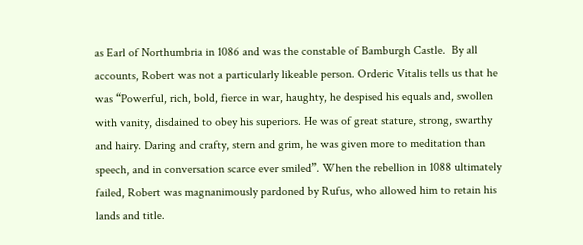as Earl of Northumbria in 1086 and was the constable of Bamburgh Castle.  By all accounts, Robert was not a particularly likeable person. Orderic Vitalis tells us that he was “Powerful, rich, bold, fierce in war, haughty, he despised his equals and, swollen with vanity, disdained to obey his superiors. He was of great stature, strong, swarthy and hairy. Daring and crafty, stern and grim, he was given more to meditation than speech, and in conversation scarce ever smiled”. When the rebellion in 1088 ultimately failed, Robert was magnanimously pardoned by Rufus, who allowed him to retain his lands and title.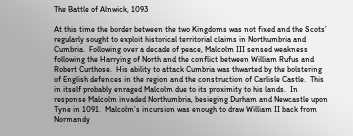The Battle of Alnwick, 1093

At this time the border between the two Kingdoms was not fixed and the Scots’ regularly sought to exploit historical territorial claims in Northumbria and Cumbria.  Following over a decade of peace, Malcolm III sensed weakness following the Harrying of North and the conflict between William Rufus and Robert Curthose.  His ability to attack Cumbria was thwarted by the bolstering of English defences in the region and the construction of Carlisle Castle.  This in itself probably enraged Malcolm due to its proximity to his lands.  In response Malcolm invaded Northumbria, besieging Durham and Newcastle upon Tyne in 1091.  Malcolm’s incursion was enough to draw William II back from Normandy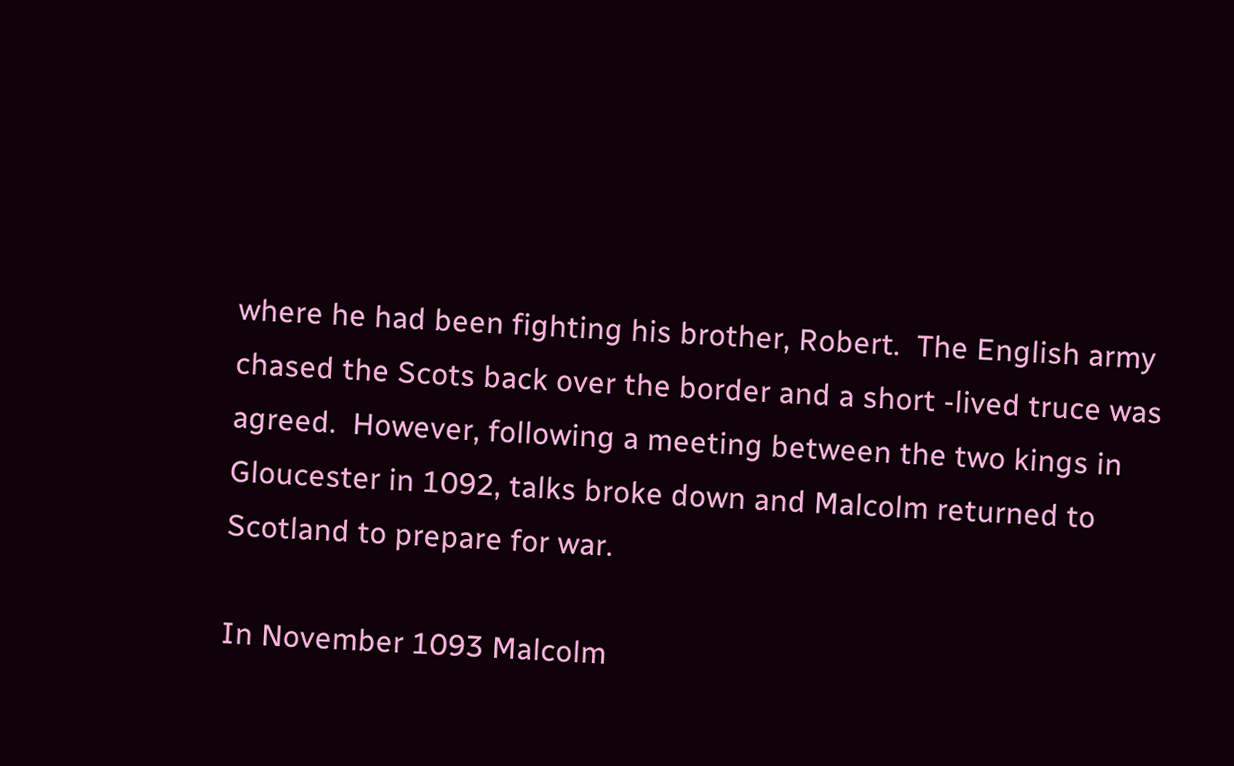where he had been fighting his brother, Robert.  The English army chased the Scots back over the border and a short -lived truce was agreed.  However, following a meeting between the two kings in Gloucester in 1092, talks broke down and Malcolm returned to Scotland to prepare for war.

In November 1093 Malcolm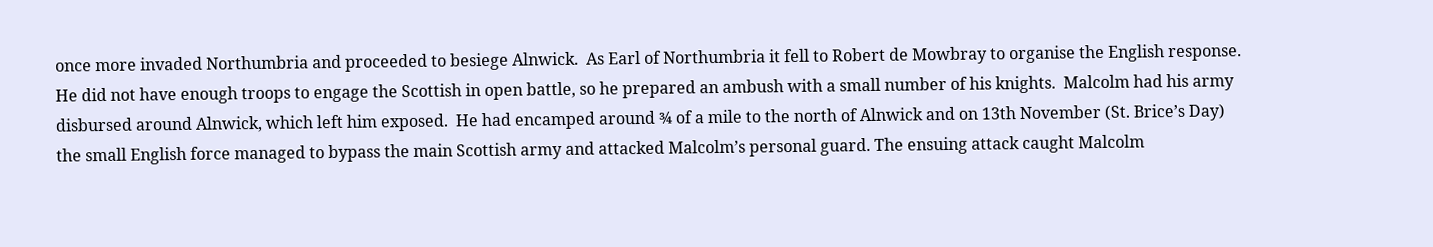once more invaded Northumbria and proceeded to besiege Alnwick.  As Earl of Northumbria it fell to Robert de Mowbray to organise the English response.  He did not have enough troops to engage the Scottish in open battle, so he prepared an ambush with a small number of his knights.  Malcolm had his army disbursed around Alnwick, which left him exposed.  He had encamped around ¾ of a mile to the north of Alnwick and on 13th November (St. Brice’s Day) the small English force managed to bypass the main Scottish army and attacked Malcolm’s personal guard. The ensuing attack caught Malcolm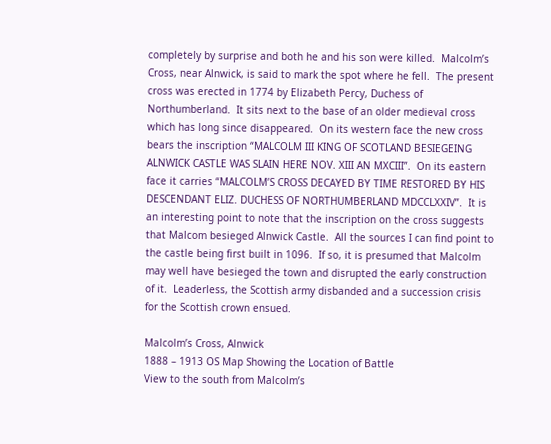completely by surprise and both he and his son were killed.  Malcolm’s Cross, near Alnwick, is said to mark the spot where he fell.  The present cross was erected in 1774 by Elizabeth Percy, Duchess of Northumberland.  It sits next to the base of an older medieval cross which has long since disappeared.  On its western face the new cross bears the inscription “MALCOLM III KING OF SCOTLAND BESIEGEING ALNWICK CASTLE WAS SLAIN HERE NOV. XIII AN MXCIII”.  On its eastern face it carries “MALCOLM’S CROSS DECAYED BY TIME RESTORED BY HIS DESCENDANT ELIZ. DUCHESS OF NORTHUMBERLAND MDCCLXXIV”.  It is an interesting point to note that the inscription on the cross suggests that Malcom besieged Alnwick Castle.  All the sources I can find point to the castle being first built in 1096.  If so, it is presumed that Malcolm may well have besieged the town and disrupted the early construction of it.  Leaderless, the Scottish army disbanded and a succession crisis for the Scottish crown ensued.

Malcolm’s Cross, Alnwick
1888 – 1913 OS Map Showing the Location of Battle
View to the south from Malcolm’s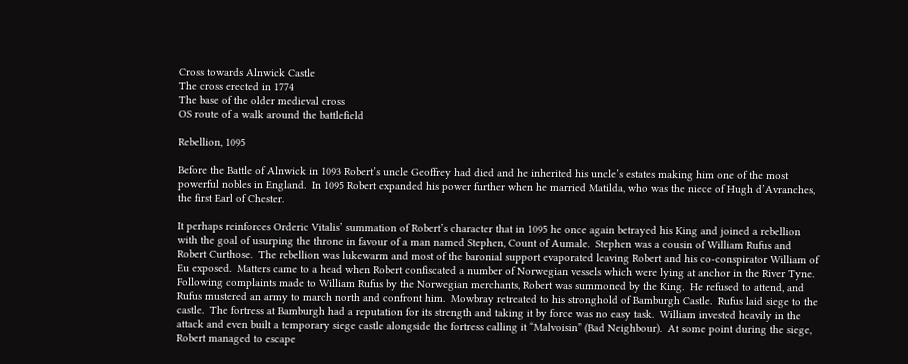Cross towards Alnwick Castle
The cross erected in 1774
The base of the older medieval cross
OS route of a walk around the battlefield

Rebellion, 1095

Before the Battle of Alnwick in 1093 Robert’s uncle Geoffrey had died and he inherited his uncle’s estates making him one of the most powerful nobles in England.  In 1095 Robert expanded his power further when he married Matilda, who was the niece of Hugh d’Avranches, the first Earl of Chester.

It perhaps reinforces Orderic Vitalis’ summation of Robert’s character that in 1095 he once again betrayed his King and joined a rebellion with the goal of usurping the throne in favour of a man named Stephen, Count of Aumale.  Stephen was a cousin of William Rufus and Robert Curthose.  The rebellion was lukewarm and most of the baronial support evaporated leaving Robert and his co-conspirator William of Eu exposed.  Matters came to a head when Robert confiscated a number of Norwegian vessels which were lying at anchor in the River Tyne.  Following complaints made to William Rufus by the Norwegian merchants, Robert was summoned by the King.  He refused to attend, and Rufus mustered an army to march north and confront him.  Mowbray retreated to his stronghold of Bamburgh Castle.  Rufus laid siege to the castle.  The fortress at Bamburgh had a reputation for its strength and taking it by force was no easy task.  William invested heavily in the attack and even built a temporary siege castle alongside the fortress calling it “Malvoisin” (Bad Neighbour).  At some point during the siege, Robert managed to escape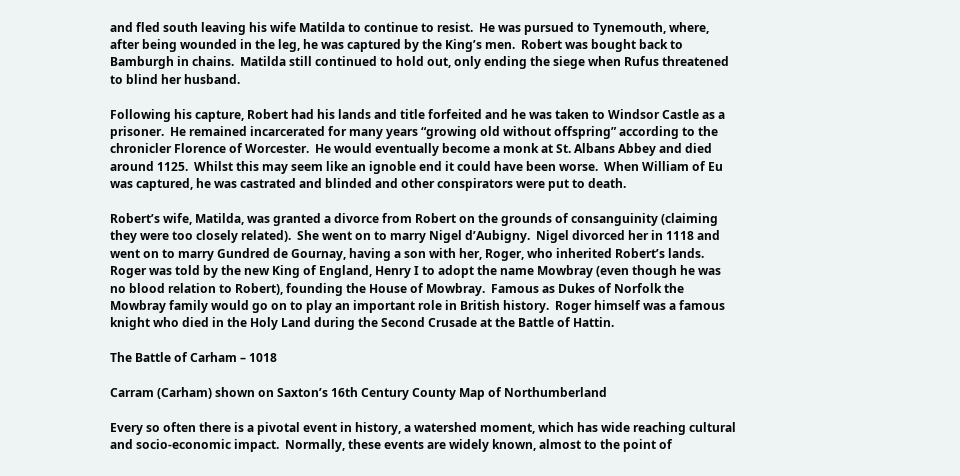and fled south leaving his wife Matilda to continue to resist.  He was pursued to Tynemouth, where, after being wounded in the leg, he was captured by the King’s men.  Robert was bought back to Bamburgh in chains.  Matilda still continued to hold out, only ending the siege when Rufus threatened to blind her husband.

Following his capture, Robert had his lands and title forfeited and he was taken to Windsor Castle as a prisoner.  He remained incarcerated for many years “growing old without offspring” according to the chronicler Florence of Worcester.  He would eventually become a monk at St. Albans Abbey and died around 1125.  Whilst this may seem like an ignoble end it could have been worse.  When William of Eu was captured, he was castrated and blinded and other conspirators were put to death.

Robert’s wife, Matilda, was granted a divorce from Robert on the grounds of consanguinity (claiming they were too closely related).  She went on to marry Nigel d’Aubigny.  Nigel divorced her in 1118 and went on to marry Gundred de Gournay, having a son with her, Roger, who inherited Robert’s lands.  Roger was told by the new King of England, Henry I to adopt the name Mowbray (even though he was no blood relation to Robert), founding the House of Mowbray.  Famous as Dukes of Norfolk the Mowbray family would go on to play an important role in British history.  Roger himself was a famous knight who died in the Holy Land during the Second Crusade at the Battle of Hattin.

The Battle of Carham – 1018

Carram (Carham) shown on Saxton’s 16th Century County Map of Northumberland

Every so often there is a pivotal event in history, a watershed moment, which has wide reaching cultural and socio-economic impact.  Normally, these events are widely known, almost to the point of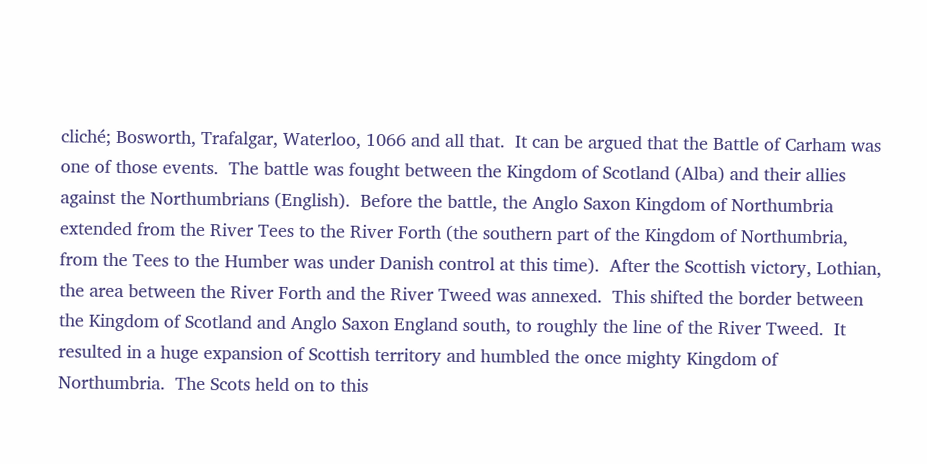cliché; Bosworth, Trafalgar, Waterloo, 1066 and all that.  It can be argued that the Battle of Carham was one of those events.  The battle was fought between the Kingdom of Scotland (Alba) and their allies against the Northumbrians (English).  Before the battle, the Anglo Saxon Kingdom of Northumbria extended from the River Tees to the River Forth (the southern part of the Kingdom of Northumbria, from the Tees to the Humber was under Danish control at this time).  After the Scottish victory, Lothian, the area between the River Forth and the River Tweed was annexed.  This shifted the border between the Kingdom of Scotland and Anglo Saxon England south, to roughly the line of the River Tweed.  It resulted in a huge expansion of Scottish territory and humbled the once mighty Kingdom of Northumbria.  The Scots held on to this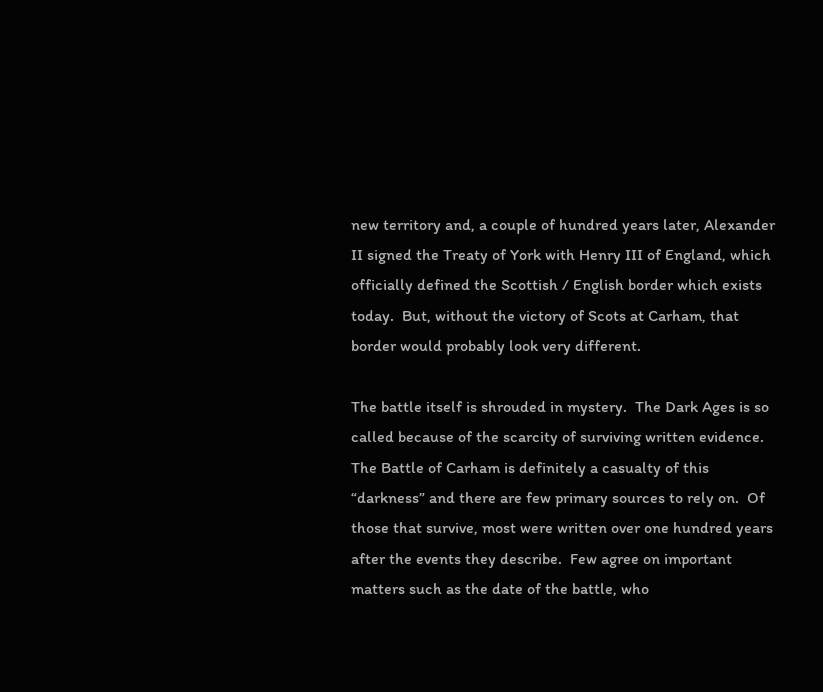new territory and, a couple of hundred years later, Alexander II signed the Treaty of York with Henry III of England, which officially defined the Scottish / English border which exists today.  But, without the victory of Scots at Carham, that border would probably look very different.

The battle itself is shrouded in mystery.  The Dark Ages is so called because of the scarcity of surviving written evidence.  The Battle of Carham is definitely a casualty of this “darkness” and there are few primary sources to rely on.  Of those that survive, most were written over one hundred years after the events they describe.  Few agree on important matters such as the date of the battle, who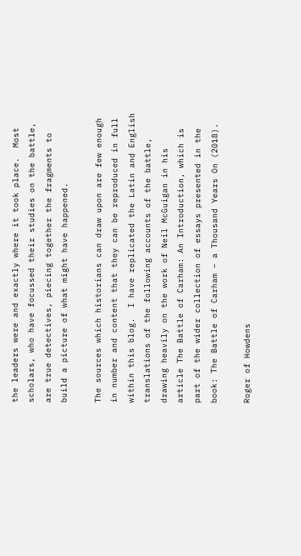the leaders were and exactly where it took place.  Most scholars, who have focussed their studies on the battle, are true detectives, piecing together the fragments to build a picture of what might have happened.

The sources which historians can draw upon are few enough in number and content that they can be reproduced in full within this blog.  I have replicated the Latin and English translations of the following accounts of the battle, drawing heavily on the work of Neil McGuigan in his article The Battle of Carham: An Introduction, which is part of the wider collection of essays presented in the book: The Battle of Carham – a Thousand Years On (2018).

Roger of Howdens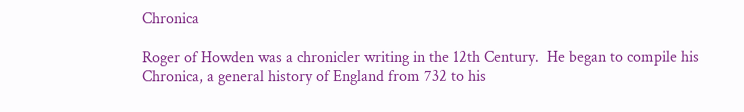Chronica

Roger of Howden was a chronicler writing in the 12th Century.  He began to compile his Chronica, a general history of England from 732 to his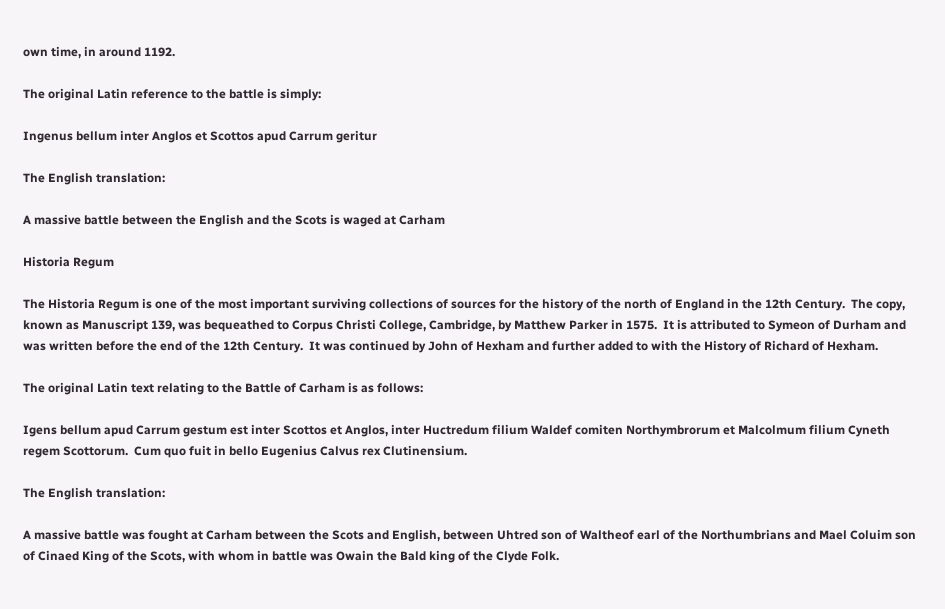own time, in around 1192.

The original Latin reference to the battle is simply:

Ingenus bellum inter Anglos et Scottos apud Carrum geritur

The English translation:

A massive battle between the English and the Scots is waged at Carham

Historia Regum

The Historia Regum is one of the most important surviving collections of sources for the history of the north of England in the 12th Century.  The copy, known as Manuscript 139, was bequeathed to Corpus Christi College, Cambridge, by Matthew Parker in 1575.  It is attributed to Symeon of Durham and was written before the end of the 12th Century.  It was continued by John of Hexham and further added to with the History of Richard of Hexham.

The original Latin text relating to the Battle of Carham is as follows:

Igens bellum apud Carrum gestum est inter Scottos et Anglos, inter Huctredum filium Waldef comiten Northymbrorum et Malcolmum filium Cyneth regem Scottorum.  Cum quo fuit in bello Eugenius Calvus rex Clutinensium.

The English translation:

A massive battle was fought at Carham between the Scots and English, between Uhtred son of Waltheof earl of the Northumbrians and Mael Coluim son of Cinaed King of the Scots, with whom in battle was Owain the Bald king of the Clyde Folk.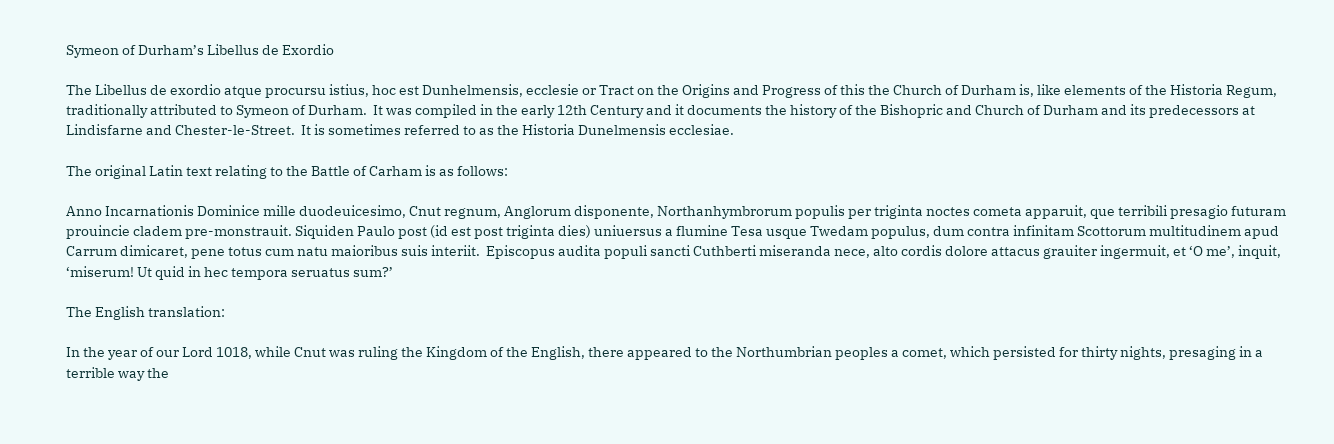Symeon of Durham’s Libellus de Exordio

The Libellus de exordio atque procursu istius, hoc est Dunhelmensis, ecclesie or Tract on the Origins and Progress of this the Church of Durham is, like elements of the Historia Regum, traditionally attributed to Symeon of Durham.  It was compiled in the early 12th Century and it documents the history of the Bishopric and Church of Durham and its predecessors at Lindisfarne and Chester-le-Street.  It is sometimes referred to as the Historia Dunelmensis ecclesiae.

The original Latin text relating to the Battle of Carham is as follows:

Anno Incarnationis Dominice mille duodeuicesimo, Cnut regnum, Anglorum disponente, Northanhymbrorum populis per triginta noctes cometa apparuit, que terribili presagio futuram prouincie cladem pre-monstrauit. Siquiden Paulo post (id est post triginta dies) uniuersus a flumine Tesa usque Twedam populus, dum contra infinitam Scottorum multitudinem apud Carrum dimicaret, pene totus cum natu maioribus suis interiit.  Episcopus audita populi sancti Cuthberti miseranda nece, alto cordis dolore attacus grauiter ingermuit, et ‘O me’, inquit, ‘miserum! Ut quid in hec tempora seruatus sum?’

The English translation:

In the year of our Lord 1018, while Cnut was ruling the Kingdom of the English, there appeared to the Northumbrian peoples a comet, which persisted for thirty nights, presaging in a terrible way the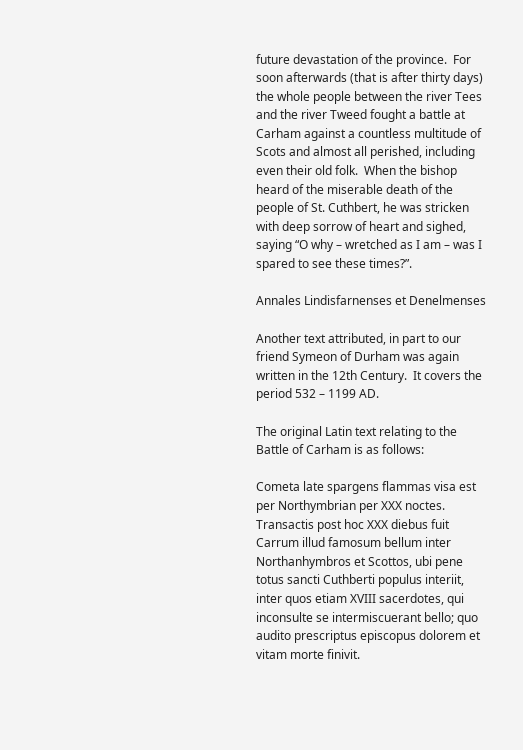future devastation of the province.  For soon afterwards (that is after thirty days) the whole people between the river Tees and the river Tweed fought a battle at Carham against a countless multitude of Scots and almost all perished, including even their old folk.  When the bishop heard of the miserable death of the people of St. Cuthbert, he was stricken with deep sorrow of heart and sighed, saying “O why – wretched as I am – was I spared to see these times?”.

Annales Lindisfarnenses et Denelmenses

Another text attributed, in part to our friend Symeon of Durham was again written in the 12th Century.  It covers the period 532 – 1199 AD.

The original Latin text relating to the Battle of Carham is as follows:

Cometa late spargens flammas visa est per Northymbrian per XXX noctes. Transactis post hoc XXX diebus fuit Carrum illud famosum bellum inter Northanhymbros et Scottos, ubi pene totus sancti Cuthberti populus interiit, inter quos etiam XVIII sacerdotes, qui inconsulte se intermiscuerant bello; quo audito prescriptus episcopus dolorem et vitam morte finivit.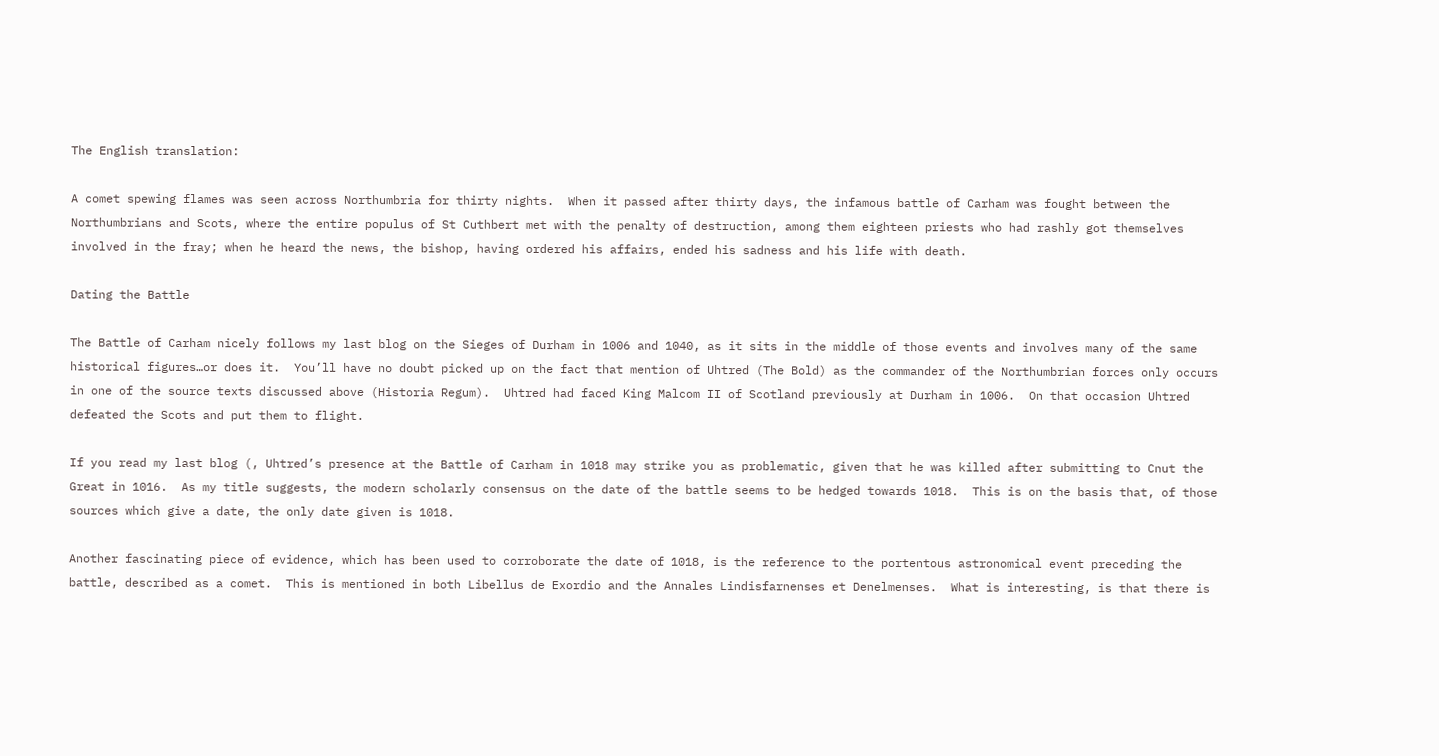The English translation:

A comet spewing flames was seen across Northumbria for thirty nights.  When it passed after thirty days, the infamous battle of Carham was fought between the Northumbrians and Scots, where the entire populus of St Cuthbert met with the penalty of destruction, among them eighteen priests who had rashly got themselves involved in the fray; when he heard the news, the bishop, having ordered his affairs, ended his sadness and his life with death.

Dating the Battle

The Battle of Carham nicely follows my last blog on the Sieges of Durham in 1006 and 1040, as it sits in the middle of those events and involves many of the same historical figures…or does it.  You’ll have no doubt picked up on the fact that mention of Uhtred (The Bold) as the commander of the Northumbrian forces only occurs in one of the source texts discussed above (Historia Regum).  Uhtred had faced King Malcom II of Scotland previously at Durham in 1006.  On that occasion Uhtred defeated the Scots and put them to flight.

If you read my last blog (, Uhtred’s presence at the Battle of Carham in 1018 may strike you as problematic, given that he was killed after submitting to Cnut the Great in 1016.  As my title suggests, the modern scholarly consensus on the date of the battle seems to be hedged towards 1018.  This is on the basis that, of those sources which give a date, the only date given is 1018.

Another fascinating piece of evidence, which has been used to corroborate the date of 1018, is the reference to the portentous astronomical event preceding the battle, described as a comet.  This is mentioned in both Libellus de Exordio and the Annales Lindisfarnenses et Denelmenses.  What is interesting, is that there is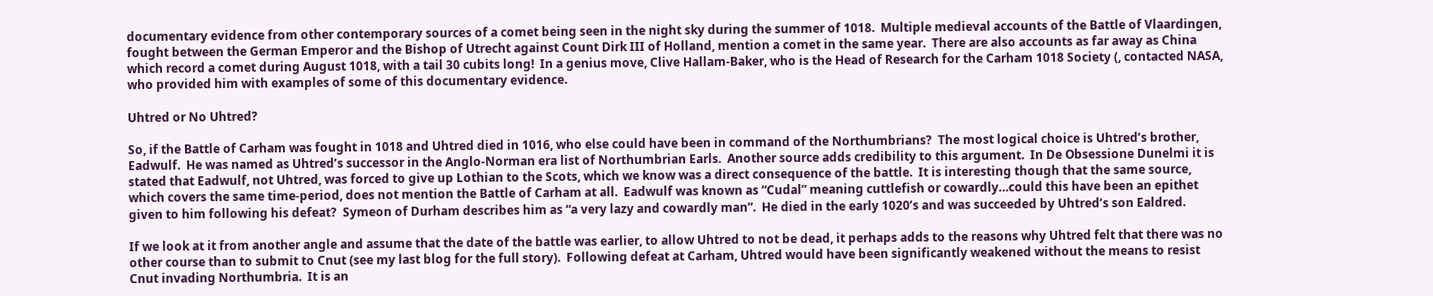documentary evidence from other contemporary sources of a comet being seen in the night sky during the summer of 1018.  Multiple medieval accounts of the Battle of Vlaardingen, fought between the German Emperor and the Bishop of Utrecht against Count Dirk III of Holland, mention a comet in the same year.  There are also accounts as far away as China which record a comet during August 1018, with a tail 30 cubits long!  In a genius move, Clive Hallam-Baker, who is the Head of Research for the Carham 1018 Society (, contacted NASA, who provided him with examples of some of this documentary evidence.

Uhtred or No Uhtred?

So, if the Battle of Carham was fought in 1018 and Uhtred died in 1016, who else could have been in command of the Northumbrians?  The most logical choice is Uhtred’s brother, Eadwulf.  He was named as Uhtred’s successor in the Anglo-Norman era list of Northumbrian Earls.  Another source adds credibility to this argument.  In De Obsessione Dunelmi it is stated that Eadwulf, not Uhtred, was forced to give up Lothian to the Scots, which we know was a direct consequence of the battle.  It is interesting though that the same source, which covers the same time-period, does not mention the Battle of Carham at all.  Eadwulf was known as “Cudal” meaning cuttlefish or cowardly…could this have been an epithet given to him following his defeat?  Symeon of Durham describes him as “a very lazy and cowardly man”.  He died in the early 1020’s and was succeeded by Uhtred’s son Ealdred.

If we look at it from another angle and assume that the date of the battle was earlier, to allow Uhtred to not be dead, it perhaps adds to the reasons why Uhtred felt that there was no other course than to submit to Cnut (see my last blog for the full story).  Following defeat at Carham, Uhtred would have been significantly weakened without the means to resist Cnut invading Northumbria.  It is an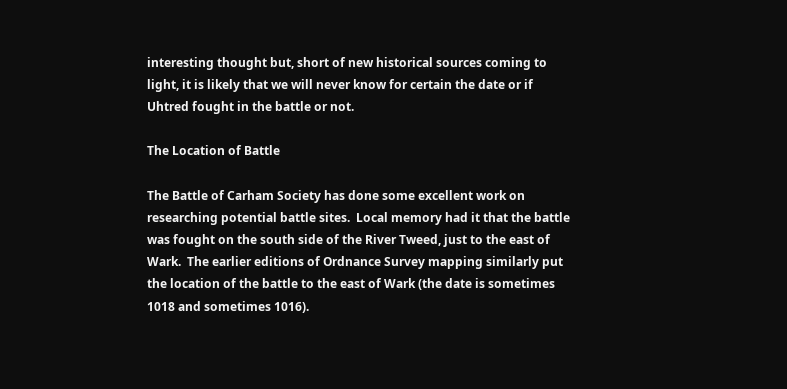interesting thought but, short of new historical sources coming to light, it is likely that we will never know for certain the date or if Uhtred fought in the battle or not.

The Location of Battle

The Battle of Carham Society has done some excellent work on researching potential battle sites.  Local memory had it that the battle was fought on the south side of the River Tweed, just to the east of Wark.  The earlier editions of Ordnance Survey mapping similarly put the location of the battle to the east of Wark (the date is sometimes 1018 and sometimes 1016).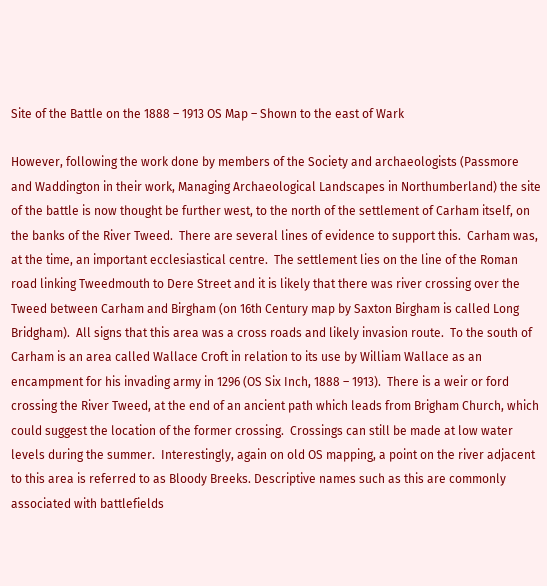Site of the Battle on the 1888 – 1913 OS Map – Shown to the east of Wark

However, following the work done by members of the Society and archaeologists (Passmore and Waddington in their work, Managing Archaeological Landscapes in Northumberland) the site of the battle is now thought be further west, to the north of the settlement of Carham itself, on the banks of the River Tweed.  There are several lines of evidence to support this.  Carham was, at the time, an important ecclesiastical centre.  The settlement lies on the line of the Roman road linking Tweedmouth to Dere Street and it is likely that there was river crossing over the Tweed between Carham and Birgham (on 16th Century map by Saxton Birgham is called Long Bridgham).  All signs that this area was a cross roads and likely invasion route.  To the south of Carham is an area called Wallace Croft in relation to its use by William Wallace as an encampment for his invading army in 1296 (OS Six Inch, 1888 – 1913).  There is a weir or ford crossing the River Tweed, at the end of an ancient path which leads from Brigham Church, which could suggest the location of the former crossing.  Crossings can still be made at low water levels during the summer.  Interestingly, again on old OS mapping, a point on the river adjacent to this area is referred to as Bloody Breeks. Descriptive names such as this are commonly associated with battlefields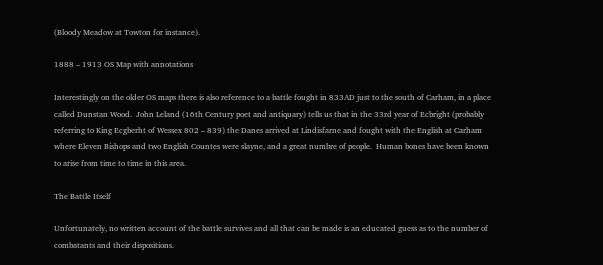(Bloody Meadow at Towton for instance).

1888 – 1913 OS Map with annotations

Interestingly on the older OS maps there is also reference to a battle fought in 833AD just to the south of Carham, in a place called Dunstan Wood.  John Leland (16th Century poet and antiquary) tells us that in the 33rd year of Ecbright (probably referring to King Ecgberht of Wessex 802 – 839) the Danes arrived at Lindisfarne and fought with the English at Carham where Eleven Bishops and two English Countes were slayne, and a great numbre of people.  Human bones have been known to arise from time to time in this area.

The Battle Itself

Unfortunately, no written account of the battle survives and all that can be made is an educated guess as to the number of combatants and their dispositions.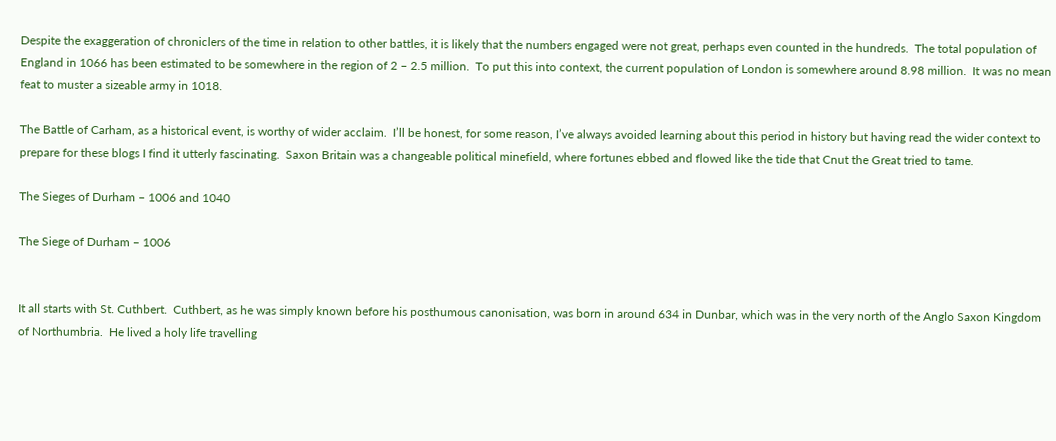Despite the exaggeration of chroniclers of the time in relation to other battles, it is likely that the numbers engaged were not great, perhaps even counted in the hundreds.  The total population of England in 1066 has been estimated to be somewhere in the region of 2 – 2.5 million.  To put this into context, the current population of London is somewhere around 8.98 million.  It was no mean feat to muster a sizeable army in 1018.

The Battle of Carham, as a historical event, is worthy of wider acclaim.  I’ll be honest, for some reason, I’ve always avoided learning about this period in history but having read the wider context to prepare for these blogs I find it utterly fascinating.  Saxon Britain was a changeable political minefield, where fortunes ebbed and flowed like the tide that Cnut the Great tried to tame.

The Sieges of Durham – 1006 and 1040

The Siege of Durham – 1006


It all starts with St. Cuthbert.  Cuthbert, as he was simply known before his posthumous canonisation, was born in around 634 in Dunbar, which was in the very north of the Anglo Saxon Kingdom of Northumbria.  He lived a holy life travelling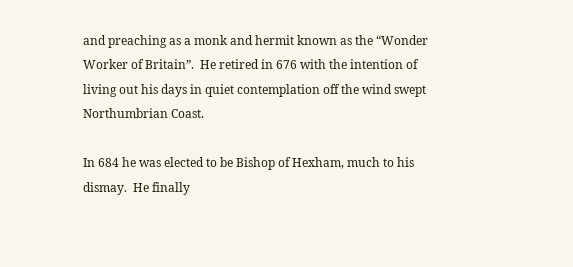and preaching as a monk and hermit known as the “Wonder Worker of Britain”.  He retired in 676 with the intention of living out his days in quiet contemplation off the wind swept Northumbrian Coast.

In 684 he was elected to be Bishop of Hexham, much to his dismay.  He finally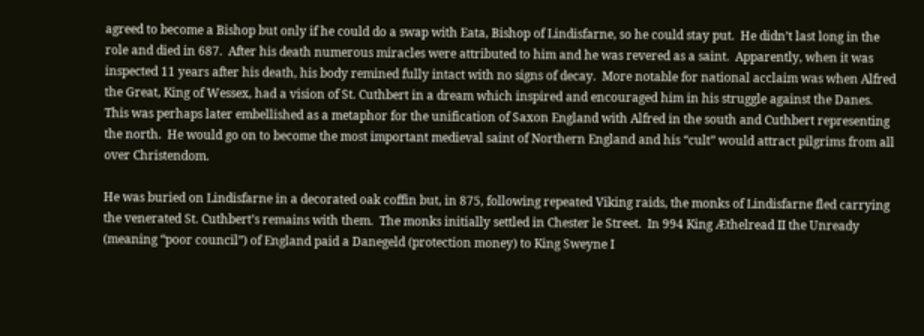agreed to become a Bishop but only if he could do a swap with Eata, Bishop of Lindisfarne, so he could stay put.  He didn’t last long in the role and died in 687.  After his death numerous miracles were attributed to him and he was revered as a saint.  Apparently, when it was inspected 11 years after his death, his body remined fully intact with no signs of decay.  More notable for national acclaim was when Alfred the Great, King of Wessex, had a vision of St. Cuthbert in a dream which inspired and encouraged him in his struggle against the Danes.  This was perhaps later embellished as a metaphor for the unification of Saxon England with Alfred in the south and Cuthbert representing the north.  He would go on to become the most important medieval saint of Northern England and his “cult” would attract pilgrims from all over Christendom.

He was buried on Lindisfarne in a decorated oak coffin but, in 875, following repeated Viking raids, the monks of Lindisfarne fled carrying the venerated St. Cuthbert’s remains with them.  The monks initially settled in Chester le Street.  In 994 King Æthelread II the Unready (meaning “poor council”) of England paid a Danegeld (protection money) to King Sweyne I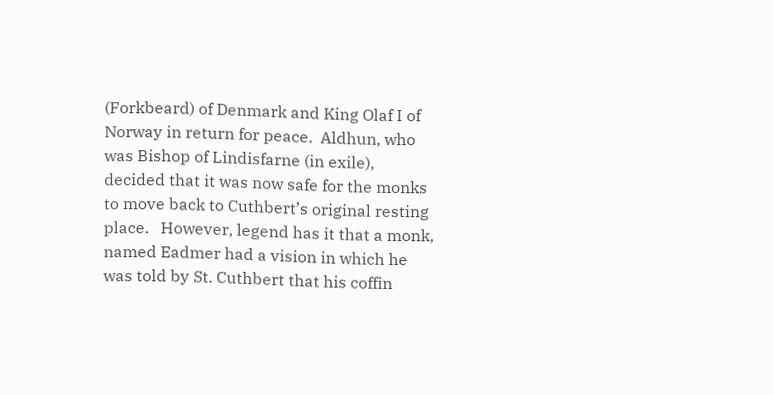(Forkbeard) of Denmark and King Olaf I of Norway in return for peace.  Aldhun, who was Bishop of Lindisfarne (in exile), decided that it was now safe for the monks to move back to Cuthbert’s original resting place.   However, legend has it that a monk, named Eadmer had a vision in which he was told by St. Cuthbert that his coffin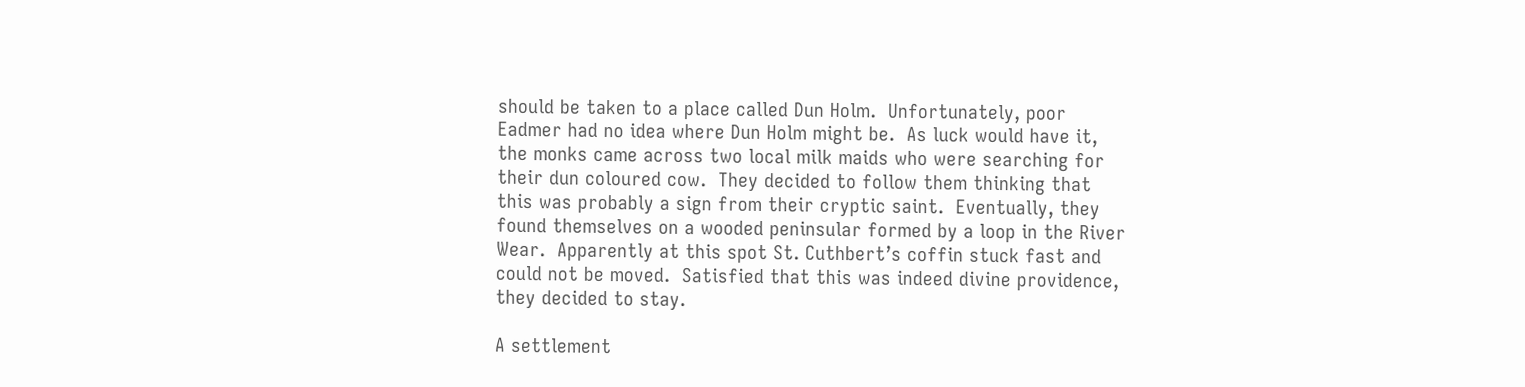should be taken to a place called Dun Holm.  Unfortunately, poor Eadmer had no idea where Dun Holm might be.  As luck would have it, the monks came across two local milk maids who were searching for their dun coloured cow.  They decided to follow them thinking that this was probably a sign from their cryptic saint.  Eventually, they found themselves on a wooded peninsular formed by a loop in the River Wear.  Apparently at this spot St. Cuthbert’s coffin stuck fast and could not be moved.  Satisfied that this was indeed divine providence, they decided to stay.

A settlement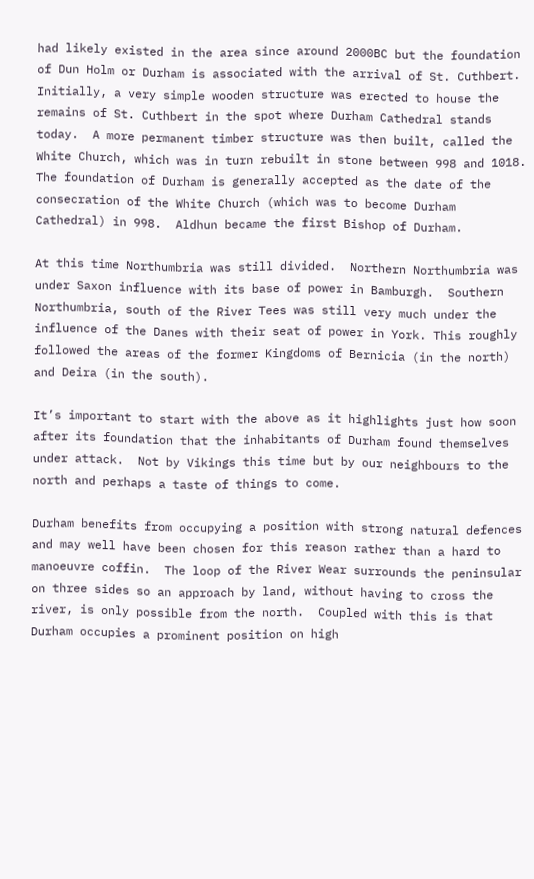had likely existed in the area since around 2000BC but the foundation of Dun Holm or Durham is associated with the arrival of St. Cuthbert.  Initially, a very simple wooden structure was erected to house the remains of St. Cuthbert in the spot where Durham Cathedral stands today.  A more permanent timber structure was then built, called the White Church, which was in turn rebuilt in stone between 998 and 1018.  The foundation of Durham is generally accepted as the date of the consecration of the White Church (which was to become Durham Cathedral) in 998.  Aldhun became the first Bishop of Durham.

At this time Northumbria was still divided.  Northern Northumbria was under Saxon influence with its base of power in Bamburgh.  Southern Northumbria, south of the River Tees was still very much under the influence of the Danes with their seat of power in York. This roughly followed the areas of the former Kingdoms of Bernicia (in the north) and Deira (in the south).

It’s important to start with the above as it highlights just how soon after its foundation that the inhabitants of Durham found themselves under attack.  Not by Vikings this time but by our neighbours to the north and perhaps a taste of things to come.

Durham benefits from occupying a position with strong natural defences and may well have been chosen for this reason rather than a hard to manoeuvre coffin.  The loop of the River Wear surrounds the peninsular on three sides so an approach by land, without having to cross the river, is only possible from the north.  Coupled with this is that Durham occupies a prominent position on high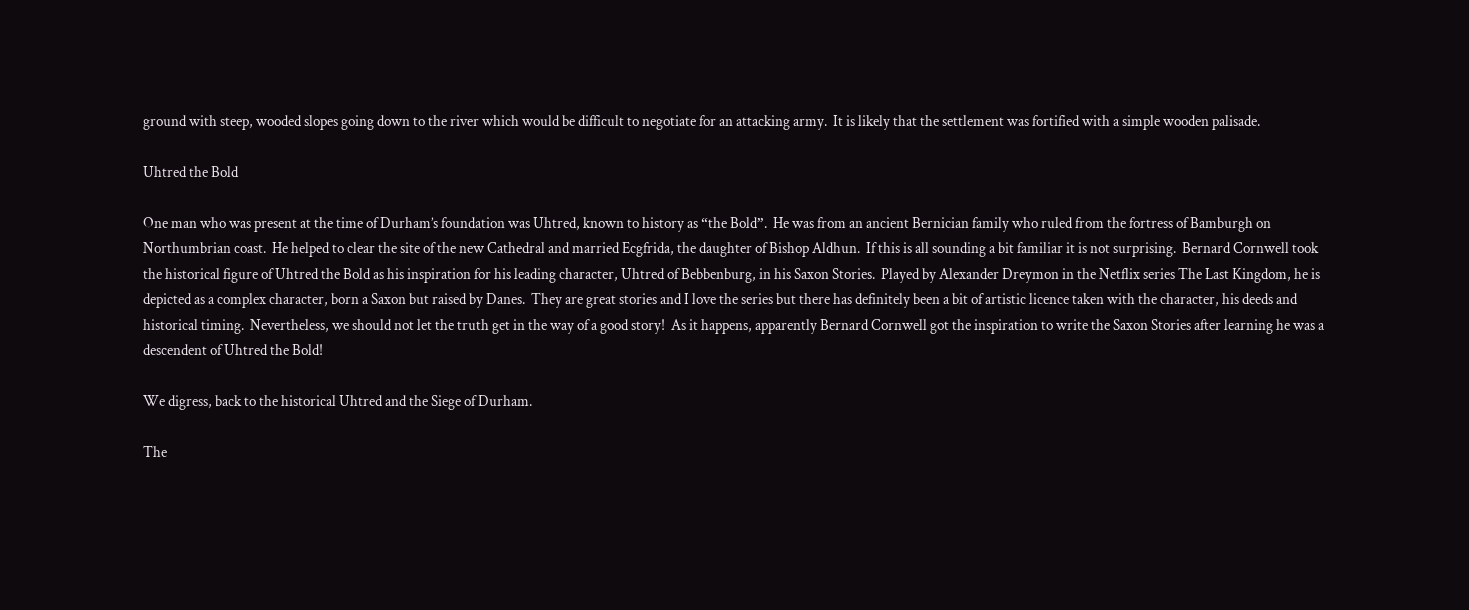ground with steep, wooded slopes going down to the river which would be difficult to negotiate for an attacking army.  It is likely that the settlement was fortified with a simple wooden palisade.

Uhtred the Bold

One man who was present at the time of Durham’s foundation was Uhtred, known to history as “the Bold”.  He was from an ancient Bernician family who ruled from the fortress of Bamburgh on Northumbrian coast.  He helped to clear the site of the new Cathedral and married Ecgfrida, the daughter of Bishop Aldhun.  If this is all sounding a bit familiar it is not surprising.  Bernard Cornwell took the historical figure of Uhtred the Bold as his inspiration for his leading character, Uhtred of Bebbenburg, in his Saxon Stories.  Played by Alexander Dreymon in the Netflix series The Last Kingdom, he is depicted as a complex character, born a Saxon but raised by Danes.  They are great stories and I love the series but there has definitely been a bit of artistic licence taken with the character, his deeds and historical timing.  Nevertheless, we should not let the truth get in the way of a good story!  As it happens, apparently Bernard Cornwell got the inspiration to write the Saxon Stories after learning he was a descendent of Uhtred the Bold!

We digress, back to the historical Uhtred and the Siege of Durham.

The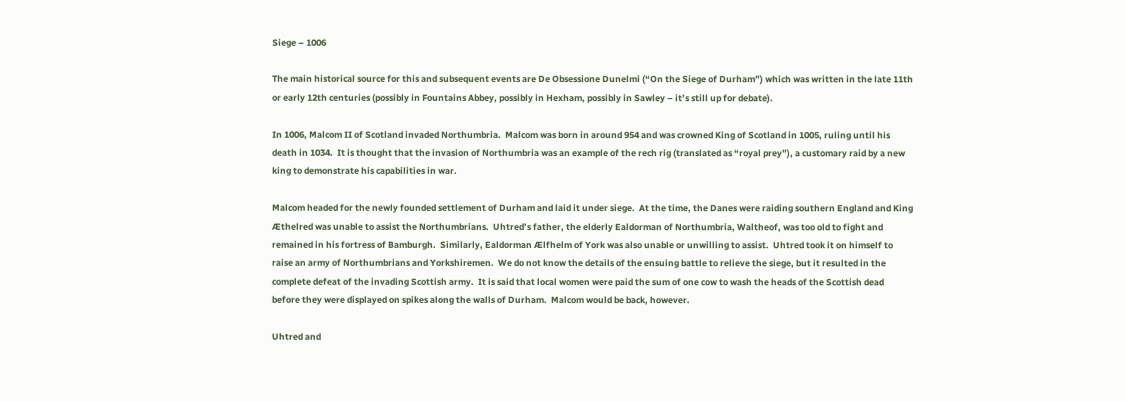Siege – 1006

The main historical source for this and subsequent events are De Obsessione Dunelmi (“On the Siege of Durham”) which was written in the late 11th or early 12th centuries (possibly in Fountains Abbey, possibly in Hexham, possibly in Sawley – it’s still up for debate).

In 1006, Malcom II of Scotland invaded Northumbria.  Malcom was born in around 954 and was crowned King of Scotland in 1005, ruling until his death in 1034.  It is thought that the invasion of Northumbria was an example of the rech rig (translated as “royal prey”), a customary raid by a new king to demonstrate his capabilities in war.

Malcom headed for the newly founded settlement of Durham and laid it under siege.  At the time, the Danes were raiding southern England and King Æthelred was unable to assist the Northumbrians.  Uhtred’s father, the elderly Ealdorman of Northumbria, Waltheof, was too old to fight and remained in his fortress of Bamburgh.  Similarly, Ealdorman Ælfhelm of York was also unable or unwilling to assist.  Uhtred took it on himself to raise an army of Northumbrians and Yorkshiremen.  We do not know the details of the ensuing battle to relieve the siege, but it resulted in the complete defeat of the invading Scottish army.  It is said that local women were paid the sum of one cow to wash the heads of the Scottish dead before they were displayed on spikes along the walls of Durham.  Malcom would be back, however.

Uhtred and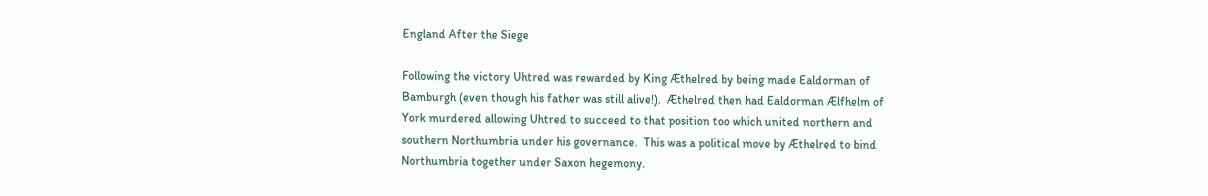England After the Siege

Following the victory Uhtred was rewarded by King Æthelred by being made Ealdorman of Bamburgh (even though his father was still alive!).  Æthelred then had Ealdorman Ælfhelm of York murdered allowing Uhtred to succeed to that position too which united northern and southern Northumbria under his governance.  This was a political move by Æthelred to bind Northumbria together under Saxon hegemony.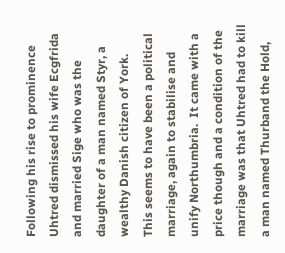Following his rise to prominence Uhtred dismissed his wife Ecgfrida and married Sige who was the daughter of a man named Styr, a wealthy Danish citizen of York.  This seems to have been a political marriage, again to stabilise and unify Northumbria.  It came with a price though and a condition of the marriage was that Uhtred had to kill a man named Thurband the Hold,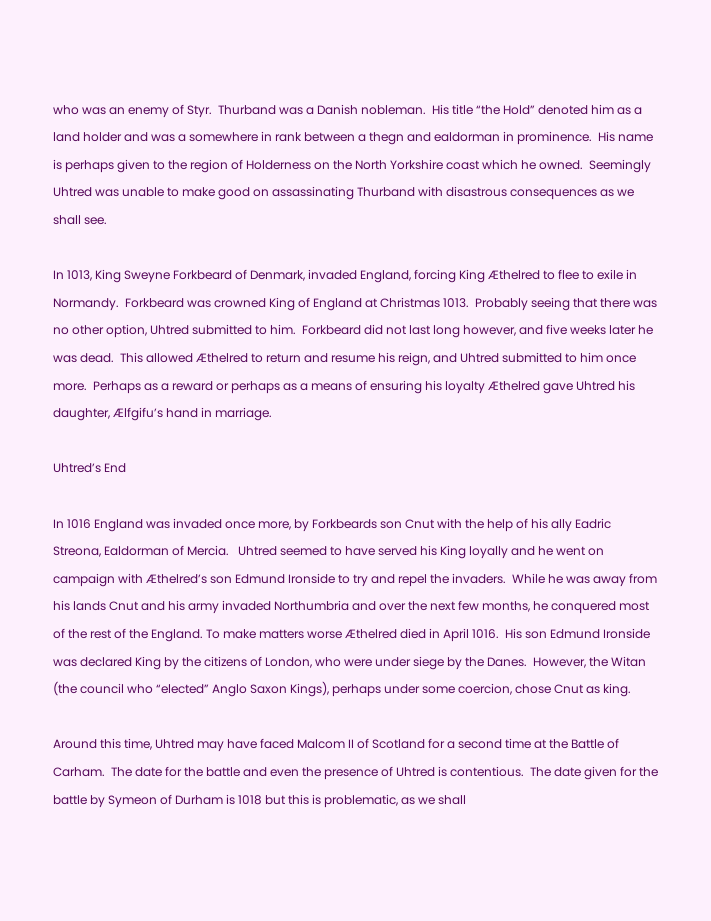who was an enemy of Styr.  Thurband was a Danish nobleman.  His title “the Hold” denoted him as a land holder and was a somewhere in rank between a thegn and ealdorman in prominence.  His name is perhaps given to the region of Holderness on the North Yorkshire coast which he owned.  Seemingly Uhtred was unable to make good on assassinating Thurband with disastrous consequences as we shall see.

In 1013, King Sweyne Forkbeard of Denmark, invaded England, forcing King Æthelred to flee to exile in Normandy.  Forkbeard was crowned King of England at Christmas 1013.  Probably seeing that there was no other option, Uhtred submitted to him.  Forkbeard did not last long however, and five weeks later he was dead.  This allowed Æthelred to return and resume his reign, and Uhtred submitted to him once more.  Perhaps as a reward or perhaps as a means of ensuring his loyalty Æthelred gave Uhtred his daughter, Ælfgifu’s hand in marriage.

Uhtred’s End

In 1016 England was invaded once more, by Forkbeards son Cnut with the help of his ally Eadric Streona, Ealdorman of Mercia.   Uhtred seemed to have served his King loyally and he went on campaign with Æthelred’s son Edmund Ironside to try and repel the invaders.  While he was away from his lands Cnut and his army invaded Northumbria and over the next few months, he conquered most of the rest of the England. To make matters worse Æthelred died in April 1016.  His son Edmund Ironside was declared King by the citizens of London, who were under siege by the Danes.  However, the Witan (the council who “elected” Anglo Saxon Kings), perhaps under some coercion, chose Cnut as king.

Around this time, Uhtred may have faced Malcom II of Scotland for a second time at the Battle of Carham.  The date for the battle and even the presence of Uhtred is contentious.  The date given for the battle by Symeon of Durham is 1018 but this is problematic, as we shall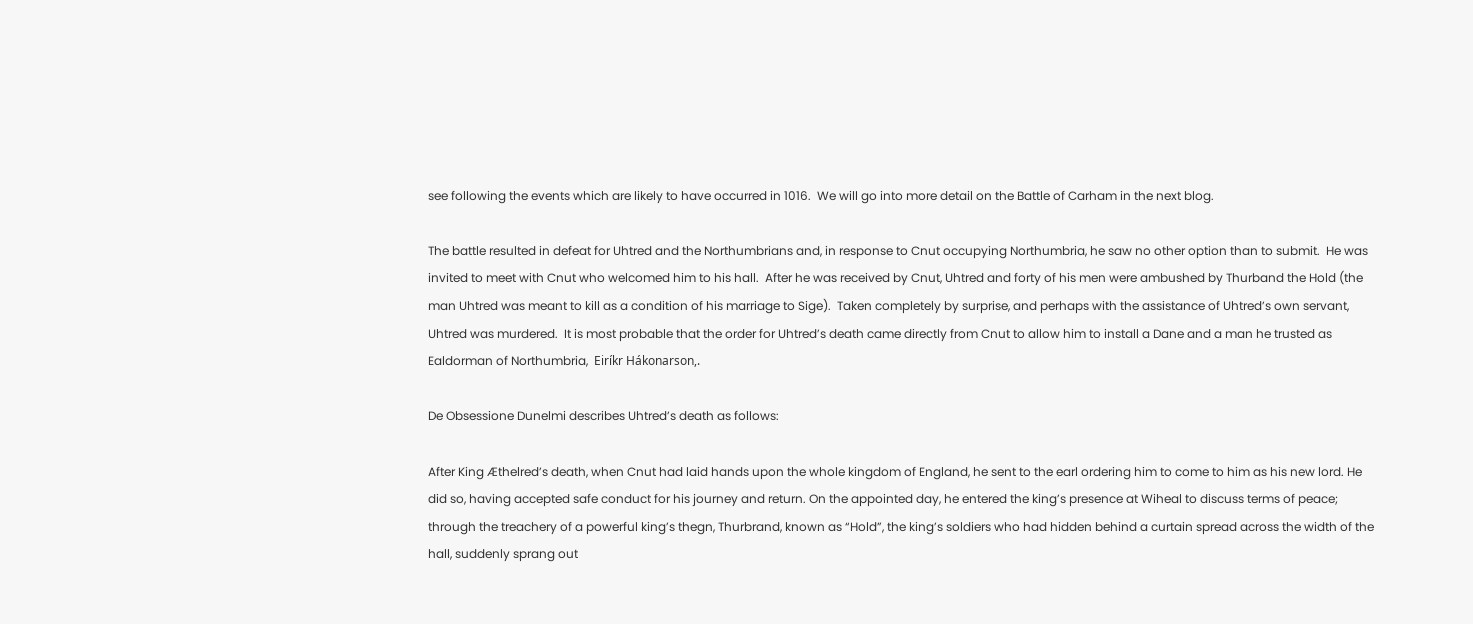see following the events which are likely to have occurred in 1016.  We will go into more detail on the Battle of Carham in the next blog.

The battle resulted in defeat for Uhtred and the Northumbrians and, in response to Cnut occupying Northumbria, he saw no other option than to submit.  He was invited to meet with Cnut who welcomed him to his hall.  After he was received by Cnut, Uhtred and forty of his men were ambushed by Thurband the Hold (the man Uhtred was meant to kill as a condition of his marriage to Sige).  Taken completely by surprise, and perhaps with the assistance of Uhtred’s own servant, Uhtred was murdered.  It is most probable that the order for Uhtred’s death came directly from Cnut to allow him to install a Dane and a man he trusted as Ealdorman of Northumbria,  Eiríkr Hákonarson,.

De Obsessione Dunelmi describes Uhtred’s death as follows:

After King Æthelred’s death, when Cnut had laid hands upon the whole kingdom of England, he sent to the earl ordering him to come to him as his new lord. He did so, having accepted safe conduct for his journey and return. On the appointed day, he entered the king’s presence at Wiheal to discuss terms of peace; through the treachery of a powerful king’s thegn, Thurbrand, known as “Hold”, the king’s soldiers who had hidden behind a curtain spread across the width of the hall, suddenly sprang out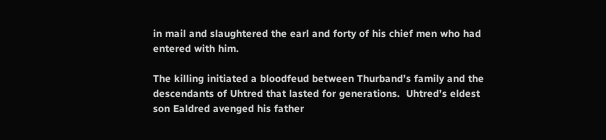in mail and slaughtered the earl and forty of his chief men who had entered with him.

The killing initiated a bloodfeud between Thurband’s family and the descendants of Uhtred that lasted for generations.  Uhtred’s eldest son Ealdred avenged his father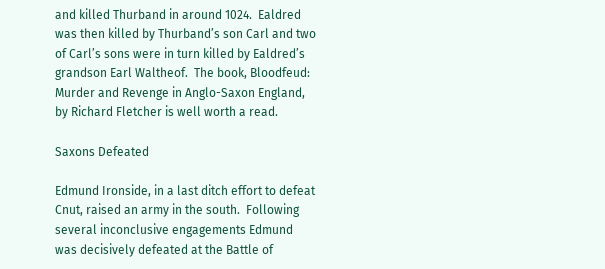and killed Thurband in around 1024.  Ealdred was then killed by Thurband’s son Carl and two of Carl’s sons were in turn killed by Ealdred’s grandson Earl Waltheof.  The book, Bloodfeud: Murder and Revenge in Anglo-Saxon England, by Richard Fletcher is well worth a read.

Saxons Defeated

Edmund Ironside, in a last ditch effort to defeat Cnut, raised an army in the south.  Following several inconclusive engagements Edmund was decisively defeated at the Battle of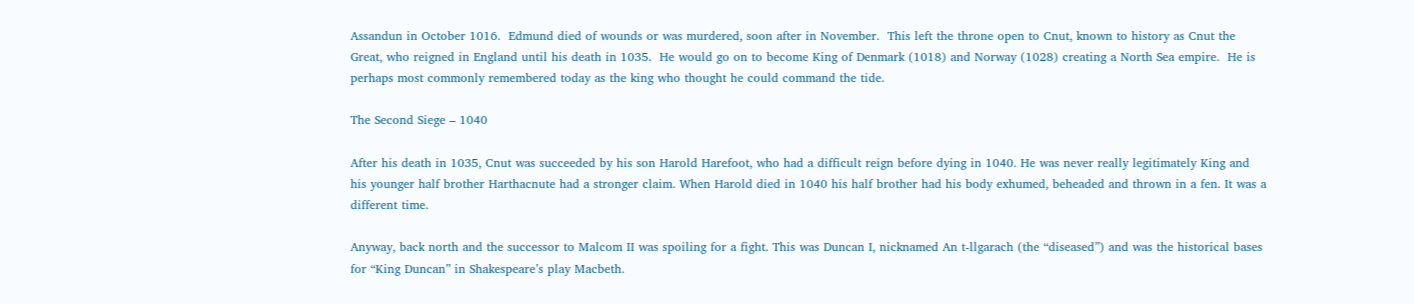Assandun in October 1016.  Edmund died of wounds or was murdered, soon after in November.  This left the throne open to Cnut, known to history as Cnut the Great, who reigned in England until his death in 1035.  He would go on to become King of Denmark (1018) and Norway (1028) creating a North Sea empire.  He is perhaps most commonly remembered today as the king who thought he could command the tide.

The Second Siege – 1040

After his death in 1035, Cnut was succeeded by his son Harold Harefoot, who had a difficult reign before dying in 1040. He was never really legitimately King and his younger half brother Harthacnute had a stronger claim. When Harold died in 1040 his half brother had his body exhumed, beheaded and thrown in a fen. It was a different time.

Anyway, back north and the successor to Malcom II was spoiling for a fight. This was Duncan I, nicknamed An t-llgarach (the “diseased”) and was the historical bases for “King Duncan” in Shakespeare’s play Macbeth.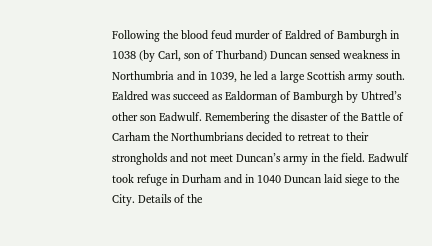Following the blood feud murder of Ealdred of Bamburgh in 1038 (by Carl, son of Thurband) Duncan sensed weakness in Northumbria and in 1039, he led a large Scottish army south. Ealdred was succeed as Ealdorman of Bamburgh by Uhtred’s other son Eadwulf. Remembering the disaster of the Battle of Carham the Northumbrians decided to retreat to their strongholds and not meet Duncan’s army in the field. Eadwulf took refuge in Durham and in 1040 Duncan laid siege to the City. Details of the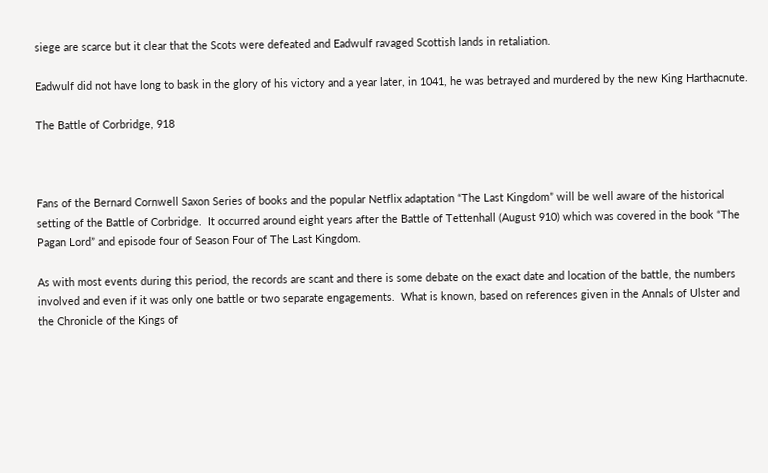siege are scarce but it clear that the Scots were defeated and Eadwulf ravaged Scottish lands in retaliation.

Eadwulf did not have long to bask in the glory of his victory and a year later, in 1041, he was betrayed and murdered by the new King Harthacnute.

The Battle of Corbridge, 918



Fans of the Bernard Cornwell Saxon Series of books and the popular Netflix adaptation “The Last Kingdom” will be well aware of the historical setting of the Battle of Corbridge.  It occurred around eight years after the Battle of Tettenhall (August 910) which was covered in the book “The Pagan Lord” and episode four of Season Four of The Last Kingdom.

As with most events during this period, the records are scant and there is some debate on the exact date and location of the battle, the numbers involved and even if it was only one battle or two separate engagements.  What is known, based on references given in the Annals of Ulster and the Chronicle of the Kings of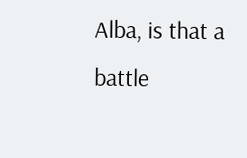Alba, is that a battle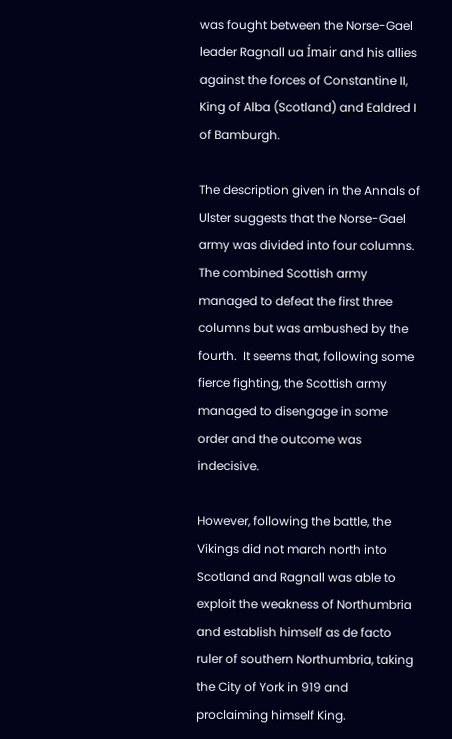was fought between the Norse-Gael leader Ragnall ua Ímair and his allies against the forces of Constantine II, King of Alba (Scotland) and Ealdred I of Bamburgh.

The description given in the Annals of Ulster suggests that the Norse-Gael army was divided into four columns.  The combined Scottish army managed to defeat the first three columns but was ambushed by the fourth.  It seems that, following some fierce fighting, the Scottish army managed to disengage in some order and the outcome was indecisive.

However, following the battle, the Vikings did not march north into Scotland and Ragnall was able to exploit the weakness of Northumbria and establish himself as de facto ruler of southern Northumbria, taking the City of York in 919 and proclaiming himself King.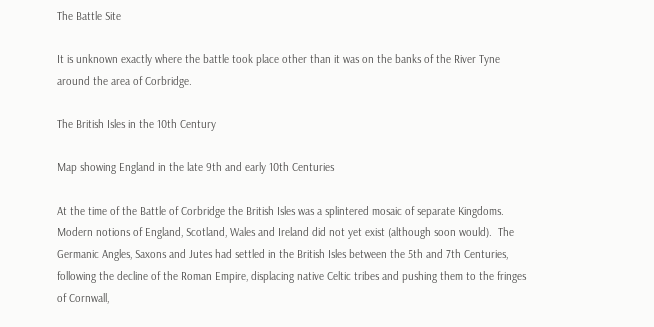The Battle Site

It is unknown exactly where the battle took place other than it was on the banks of the River Tyne around the area of Corbridge.

The British Isles in the 10th Century

Map showing England in the late 9th and early 10th Centuries

At the time of the Battle of Corbridge the British Isles was a splintered mosaic of separate Kingdoms.  Modern notions of England, Scotland, Wales and Ireland did not yet exist (although soon would).  The Germanic Angles, Saxons and Jutes had settled in the British Isles between the 5th and 7th Centuries, following the decline of the Roman Empire, displacing native Celtic tribes and pushing them to the fringes of Cornwall,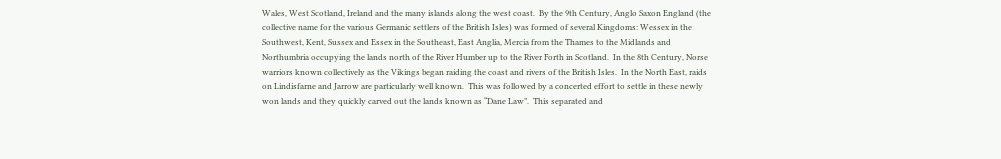Wales, West Scotland, Ireland and the many islands along the west coast.  By the 9th Century, Anglo Saxon England (the collective name for the various Germanic settlers of the British Isles) was formed of several Kingdoms: Wessex in the Southwest, Kent, Sussex and Essex in the Southeast, East Anglia, Mercia from the Thames to the Midlands and Northumbria occupying the lands north of the River Humber up to the River Forth in Scotland.  In the 8th Century, Norse warriors known collectively as the Vikings began raiding the coast and rivers of the British Isles.  In the North East, raids on Lindisfarne and Jarrow are particularly well known.  This was followed by a concerted effort to settle in these newly won lands and they quickly carved out the lands known as “Dane Law”.  This separated and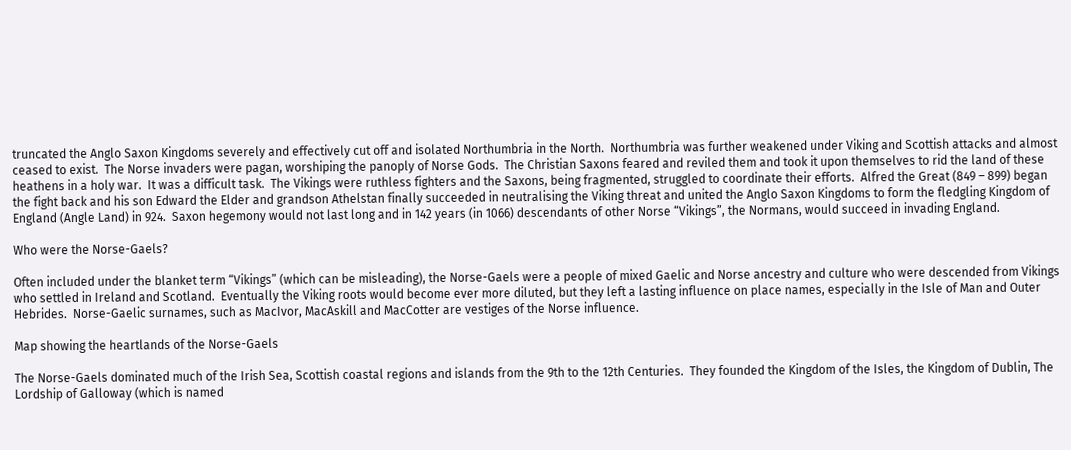truncated the Anglo Saxon Kingdoms severely and effectively cut off and isolated Northumbria in the North.  Northumbria was further weakened under Viking and Scottish attacks and almost ceased to exist.  The Norse invaders were pagan, worshiping the panoply of Norse Gods.  The Christian Saxons feared and reviled them and took it upon themselves to rid the land of these heathens in a holy war.  It was a difficult task.  The Vikings were ruthless fighters and the Saxons, being fragmented, struggled to coordinate their efforts.  Alfred the Great (849 – 899) began the fight back and his son Edward the Elder and grandson Athelstan finally succeeded in neutralising the Viking threat and united the Anglo Saxon Kingdoms to form the fledgling Kingdom of England (Angle Land) in 924.  Saxon hegemony would not last long and in 142 years (in 1066) descendants of other Norse “Vikings”, the Normans, would succeed in invading England.

Who were the Norse-Gaels?

Often included under the blanket term “Vikings” (which can be misleading), the Norse-Gaels were a people of mixed Gaelic and Norse ancestry and culture who were descended from Vikings who settled in Ireland and Scotland.  Eventually the Viking roots would become ever more diluted, but they left a lasting influence on place names, especially in the Isle of Man and Outer Hebrides.  Norse-Gaelic surnames, such as MacIvor, MacAskill and MacCotter are vestiges of the Norse influence.

Map showing the heartlands of the Norse-Gaels

The Norse-Gaels dominated much of the Irish Sea, Scottish coastal regions and islands from the 9th to the 12th Centuries.  They founded the Kingdom of the Isles, the Kingdom of Dublin, The Lordship of Galloway (which is named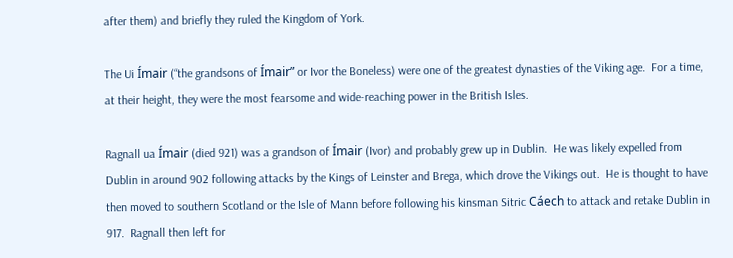after them) and briefly they ruled the Kingdom of York.

The Ui Ímair (“the grandsons of Ímair” or Ivor the Boneless) were one of the greatest dynasties of the Viking age.  For a time, at their height, they were the most fearsome and wide-reaching power in the British Isles.

Ragnall ua Ímair (died 921) was a grandson of Ímair (Ivor) and probably grew up in Dublin.  He was likely expelled from Dublin in around 902 following attacks by the Kings of Leinster and Brega, which drove the Vikings out.  He is thought to have then moved to southern Scotland or the Isle of Mann before following his kinsman Sitric Cáech to attack and retake Dublin in 917.  Ragnall then left for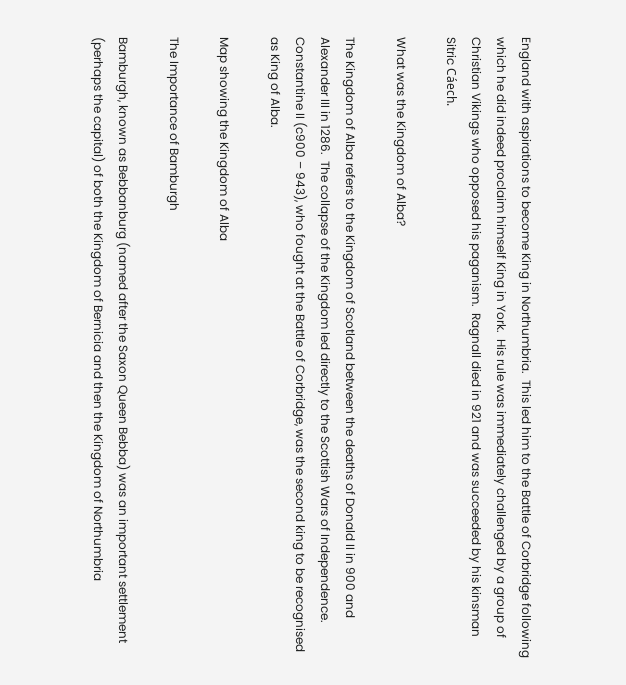England with aspirations to become King in Northumbria.  This led him to the Battle of Corbridge following which he did indeed proclaim himself King in York.  His rule was immediately challenged by a group of Christian Vikings who opposed his paganism.  Ragnall died in 921 and was succeeded by his kinsman Sitric Cáech.

What was the Kingdom of Alba?

The Kingdom of Alba refers to the Kingdom of Scotland between the deaths of Donald II in 900 and Alexander III in 1286.  The collapse of the Kingdom led directly to the Scottish Wars of Independence.  Constantine II (c900 – 943), who fought at the Battle of Corbridge, was the second king to be recognised as King of Alba.

Map showing the Kingdom of Alba

The Importance of Bamburgh

Bamburgh, known as Bebbanburg (named after the Saxon Queen Bebba) was an important settlement (perhaps the capital) of both the Kingdom of Bernicia and then the Kingdom of Northumbria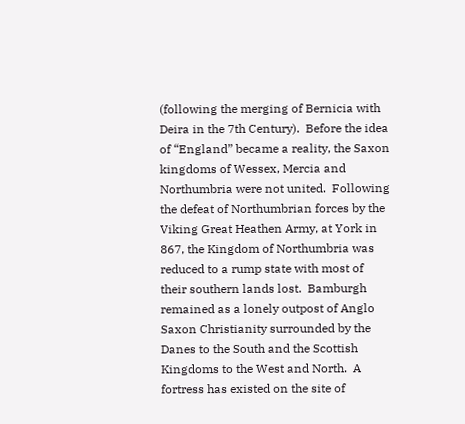(following the merging of Bernicia with Deira in the 7th Century).  Before the idea of “England” became a reality, the Saxon kingdoms of Wessex, Mercia and Northumbria were not united.  Following the defeat of Northumbrian forces by the Viking Great Heathen Army, at York in 867, the Kingdom of Northumbria was reduced to a rump state with most of their southern lands lost.  Bamburgh remained as a lonely outpost of Anglo Saxon Christianity surrounded by the Danes to the South and the Scottish Kingdoms to the West and North.  A fortress has existed on the site of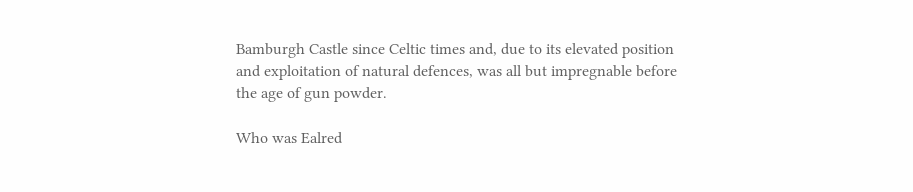Bamburgh Castle since Celtic times and, due to its elevated position and exploitation of natural defences, was all but impregnable before the age of gun powder.

Who was Ealred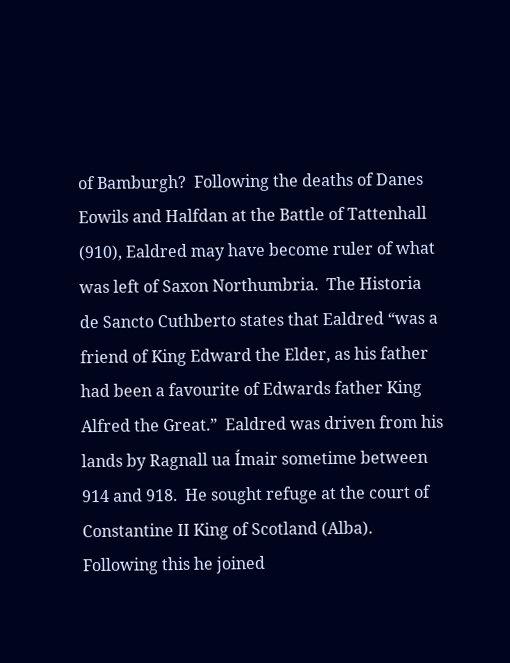of Bamburgh?  Following the deaths of Danes Eowils and Halfdan at the Battle of Tattenhall (910), Ealdred may have become ruler of what was left of Saxon Northumbria.  The Historia de Sancto Cuthberto states that Ealdred “was a friend of King Edward the Elder, as his father had been a favourite of Edwards father King Alfred the Great.”  Ealdred was driven from his lands by Ragnall ua Ímair sometime between 914 and 918.  He sought refuge at the court of Constantine II King of Scotland (Alba).  Following this he joined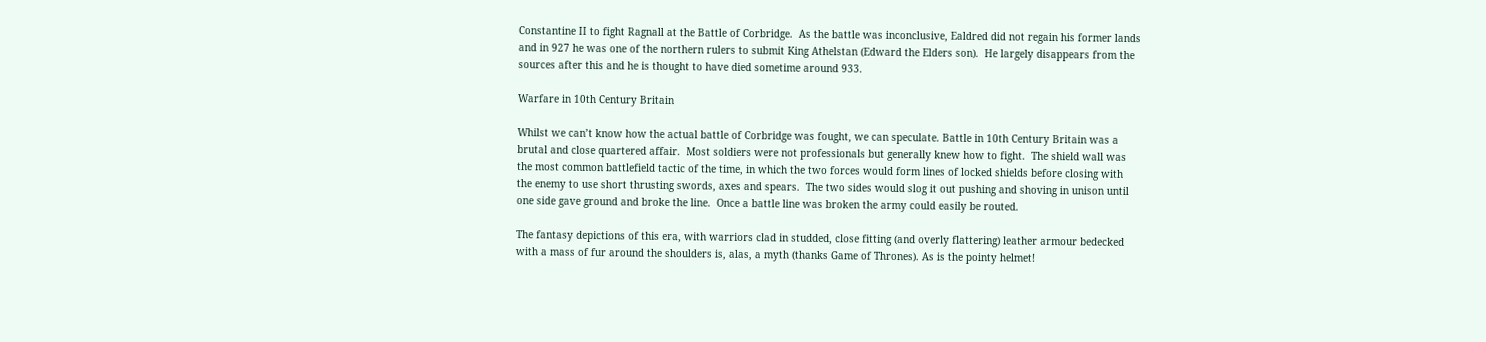Constantine II to fight Ragnall at the Battle of Corbridge.  As the battle was inconclusive, Ealdred did not regain his former lands and in 927 he was one of the northern rulers to submit King Athelstan (Edward the Elders son).  He largely disappears from the sources after this and he is thought to have died sometime around 933.

Warfare in 10th Century Britain

Whilst we can’t know how the actual battle of Corbridge was fought, we can speculate. Battle in 10th Century Britain was a brutal and close quartered affair.  Most soldiers were not professionals but generally knew how to fight.  The shield wall was the most common battlefield tactic of the time, in which the two forces would form lines of locked shields before closing with the enemy to use short thrusting swords, axes and spears.  The two sides would slog it out pushing and shoving in unison until one side gave ground and broke the line.  Once a battle line was broken the army could easily be routed.

The fantasy depictions of this era, with warriors clad in studded, close fitting (and overly flattering) leather armour bedecked with a mass of fur around the shoulders is, alas, a myth (thanks Game of Thrones). As is the pointy helmet!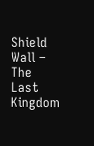Shield Wall – The Last Kingdom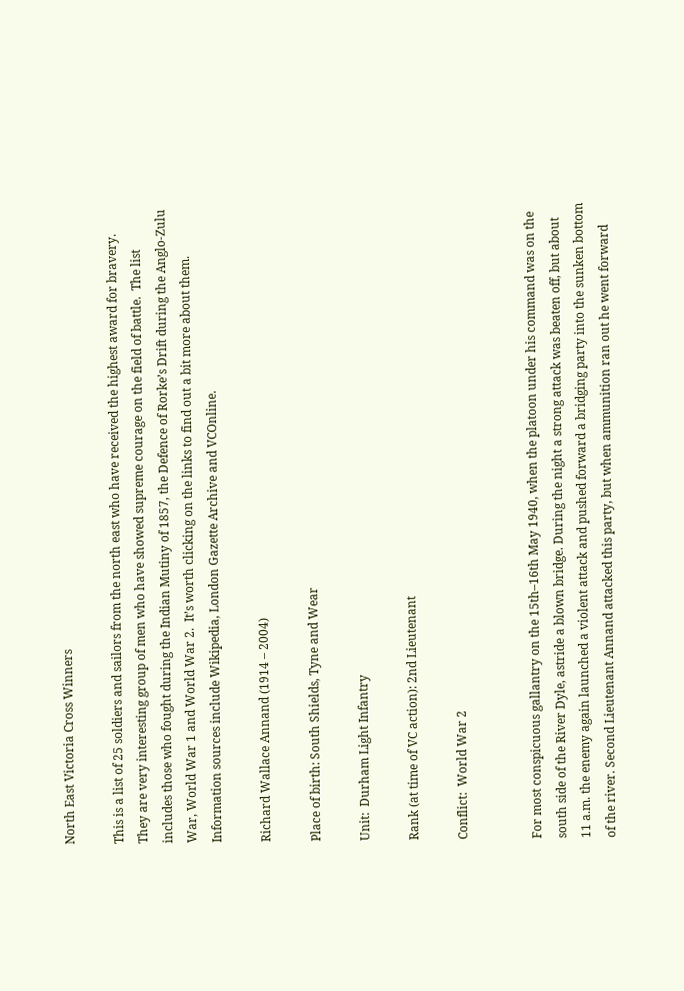North East Victoria Cross Winners

This is a list of 25 soldiers and sailors from the north east who have received the highest award for bravery.  They are very interesting group of men who have showed supreme courage on the field of battle.  The list includes those who fought during the Indian Mutiny of 1857, the Defence of Rorke’s Drift during the Anglo-Zulu War, World War 1 and World War 2.  It’s worth clicking on the links to find out a bit more about them.  Information sources include Wikipedia, London Gazette Archive and VCOnline.

Richard Wallace Annand (1914 – 2004)

Place of birth: South Shields, Tyne and Wear

Unit:  Durham Light Infantry

Rank (at time of VC action): 2nd Lieutenant

Conflict:  World War 2


For most conspicuous gallantry on the 15th–16th May 1940, when the platoon under his command was on the south side of the River Dyle, astride a blown bridge. During the night a strong attack was beaten off, but about 11 a.m. the enemy again launched a violent attack and pushed forward a bridging party into the sunken bottom of the river. Second Lieutenant Annand attacked this party, but when ammunition ran out he went forward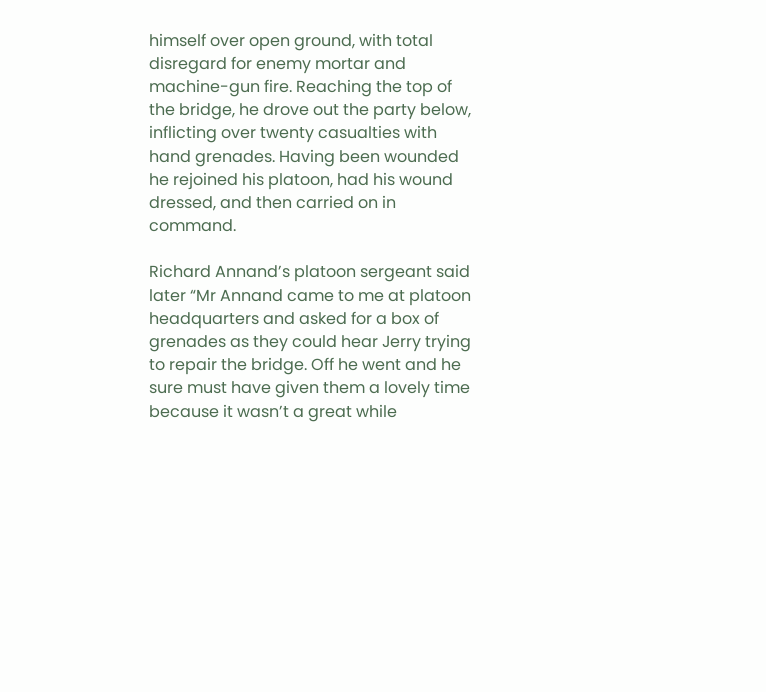himself over open ground, with total disregard for enemy mortar and machine-gun fire. Reaching the top of the bridge, he drove out the party below, inflicting over twenty casualties with hand grenades. Having been wounded he rejoined his platoon, had his wound dressed, and then carried on in command.

Richard Annand’s platoon sergeant said later “Mr Annand came to me at platoon headquarters and asked for a box of grenades as they could hear Jerry trying to repair the bridge. Off he went and he sure must have given them a lovely time because it wasn’t a great while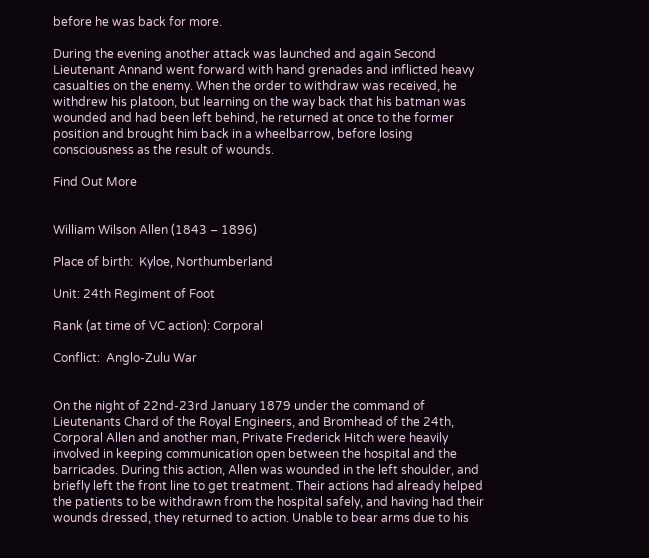before he was back for more.

During the evening another attack was launched and again Second Lieutenant Annand went forward with hand grenades and inflicted heavy casualties on the enemy. When the order to withdraw was received, he withdrew his platoon, but learning on the way back that his batman was wounded and had been left behind, he returned at once to the former position and brought him back in a wheelbarrow, before losing consciousness as the result of wounds.

Find Out More


William Wilson Allen (1843 – 1896)

Place of birth:  Kyloe, Northumberland

Unit: 24th Regiment of Foot

Rank (at time of VC action): Corporal

Conflict:  Anglo-Zulu War


On the night of 22nd-23rd January 1879 under the command of Lieutenants Chard of the Royal Engineers, and Bromhead of the 24th, Corporal Allen and another man, Private Frederick Hitch were heavily involved in keeping communication open between the hospital and the barricades. During this action, Allen was wounded in the left shoulder, and briefly left the front line to get treatment. Their actions had already helped the patients to be withdrawn from the hospital safely, and having had their wounds dressed, they returned to action. Unable to bear arms due to his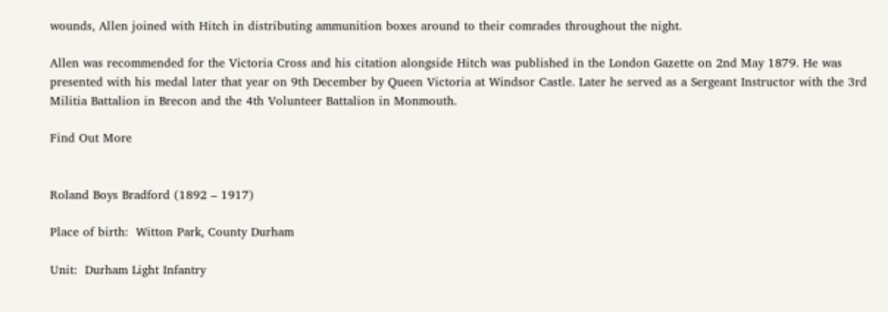wounds, Allen joined with Hitch in distributing ammunition boxes around to their comrades throughout the night.

Allen was recommended for the Victoria Cross and his citation alongside Hitch was published in the London Gazette on 2nd May 1879. He was presented with his medal later that year on 9th December by Queen Victoria at Windsor Castle. Later he served as a Sergeant Instructor with the 3rd Militia Battalion in Brecon and the 4th Volunteer Battalion in Monmouth.

Find Out More


Roland Boys Bradford (1892 – 1917)

Place of birth:  Witton Park, County Durham

Unit:  Durham Light Infantry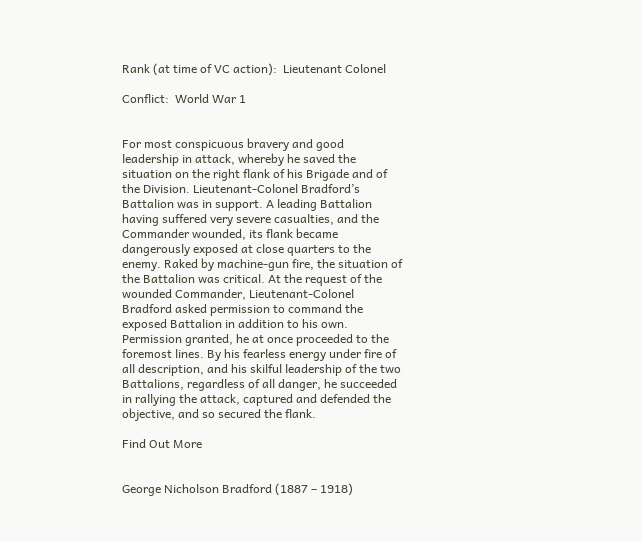Rank (at time of VC action):  Lieutenant Colonel

Conflict:  World War 1


For most conspicuous bravery and good leadership in attack, whereby he saved the situation on the right flank of his Brigade and of the Division. Lieutenant-Colonel Bradford’s Battalion was in support. A leading Battalion having suffered very severe casualties, and the Commander wounded, its flank became dangerously exposed at close quarters to the enemy. Raked by machine-gun fire, the situation of the Battalion was critical. At the request of the wounded Commander, Lieutenant-Colonel Bradford asked permission to command the exposed Battalion in addition to his own. Permission granted, he at once proceeded to the foremost lines. By his fearless energy under fire of all description, and his skilful leadership of the two Battalions, regardless of all danger, he succeeded in rallying the attack, captured and defended the objective, and so secured the flank.

Find Out More


George Nicholson Bradford (1887 – 1918)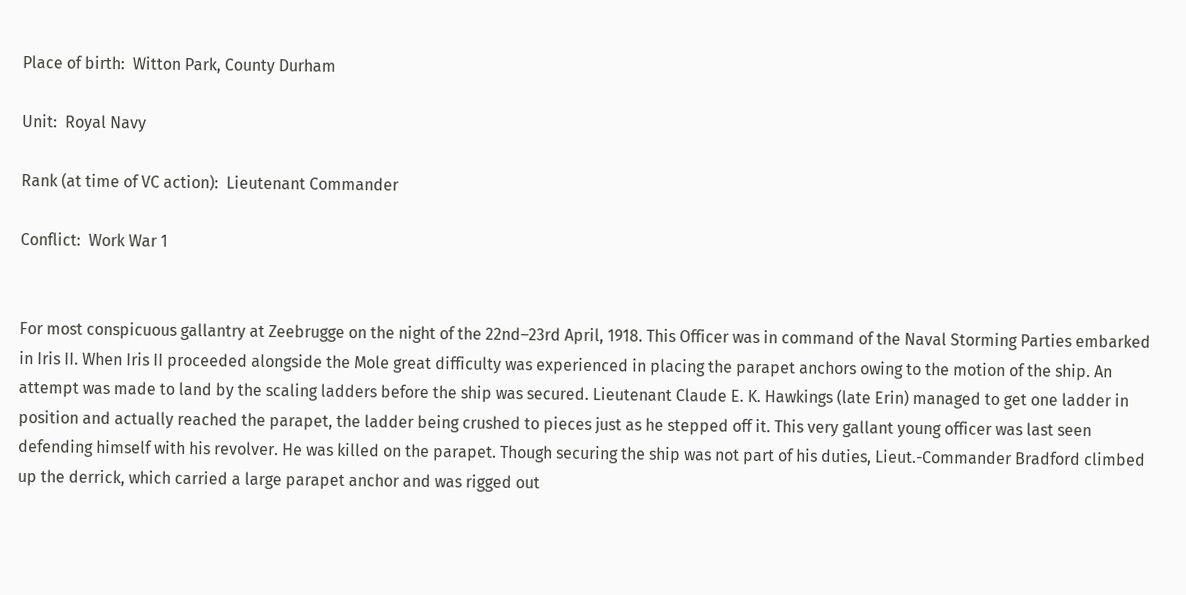Place of birth:  Witton Park, County Durham

Unit:  Royal Navy

Rank (at time of VC action):  Lieutenant Commander

Conflict:  Work War 1


For most conspicuous gallantry at Zeebrugge on the night of the 22nd–23rd April, 1918. This Officer was in command of the Naval Storming Parties embarked in Iris II. When Iris II proceeded alongside the Mole great difficulty was experienced in placing the parapet anchors owing to the motion of the ship. An attempt was made to land by the scaling ladders before the ship was secured. Lieutenant Claude E. K. Hawkings (late Erin) managed to get one ladder in position and actually reached the parapet, the ladder being crushed to pieces just as he stepped off it. This very gallant young officer was last seen defending himself with his revolver. He was killed on the parapet. Though securing the ship was not part of his duties, Lieut.-Commander Bradford climbed up the derrick, which carried a large parapet anchor and was rigged out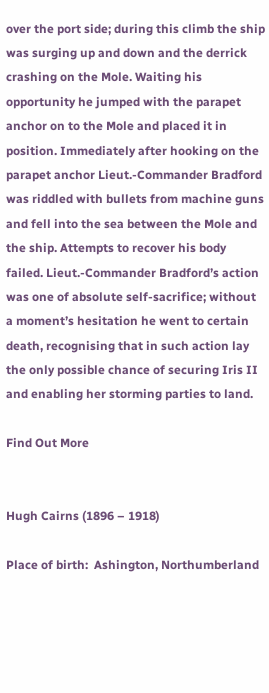over the port side; during this climb the ship was surging up and down and the derrick crashing on the Mole. Waiting his opportunity he jumped with the parapet anchor on to the Mole and placed it in position. Immediately after hooking on the parapet anchor Lieut.-Commander Bradford was riddled with bullets from machine guns and fell into the sea between the Mole and the ship. Attempts to recover his body failed. Lieut.-Commander Bradford’s action was one of absolute self-sacrifice; without a moment’s hesitation he went to certain death, recognising that in such action lay the only possible chance of securing Iris II and enabling her storming parties to land.

Find Out More


Hugh Cairns (1896 – 1918)

Place of birth:  Ashington, Northumberland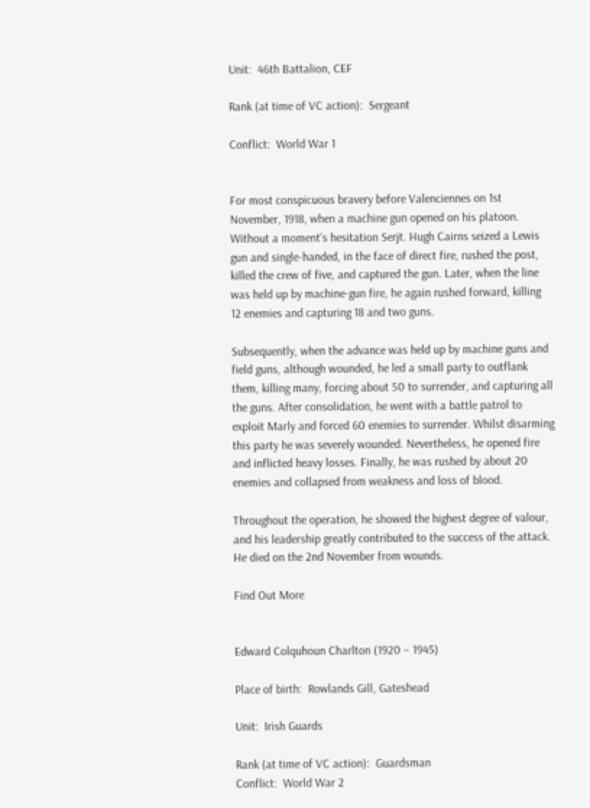Unit:  46th Battalion, CEF

Rank (at time of VC action):  Sergeant

Conflict:  World War 1


For most conspicuous bravery before Valenciennes on 1st November, 1918, when a machine gun opened on his platoon. Without a moment’s hesitation Serjt. Hugh Cairns seized a Lewis gun and single-handed, in the face of direct fire, rushed the post, killed the crew of five, and captured the gun. Later, when the line was held up by machine-gun fire, he again rushed forward, killing 12 enemies and capturing 18 and two guns.

Subsequently, when the advance was held up by machine guns and field guns, although wounded, he led a small party to outflank them, killing many, forcing about 50 to surrender, and capturing all the guns. After consolidation, he went with a battle patrol to exploit Marly and forced 60 enemies to surrender. Whilst disarming this party he was severely wounded. Nevertheless, he opened fire and inflicted heavy losses. Finally, he was rushed by about 20 enemies and collapsed from weakness and loss of blood.

Throughout the operation, he showed the highest degree of valour, and his leadership greatly contributed to the success of the attack. He died on the 2nd November from wounds.

Find Out More


Edward Colquhoun Charlton (1920 – 1945)

Place of birth:  Rowlands Gill, Gateshead

Unit:  Irish Guards

Rank (at time of VC action):  Guardsman
Conflict:  World War 2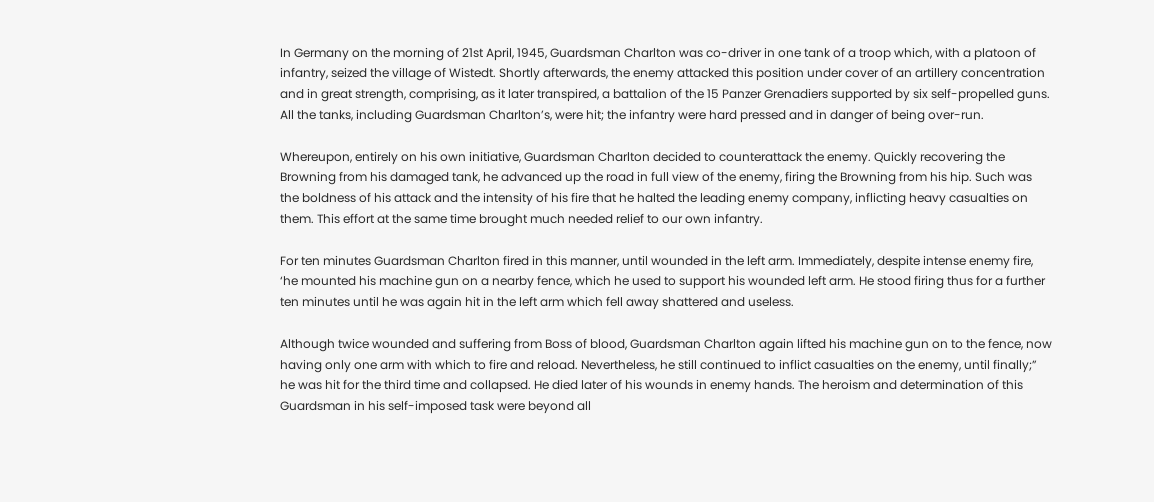In Germany on the morning of 21st April, 1945, Guardsman Charlton was co-driver in one tank of a troop which, with a platoon of infantry, seized the village of Wistedt. Shortly afterwards, the enemy attacked this position under cover of an artillery concentration and in great strength, comprising, as it later transpired, a battalion of the 15 Panzer Grenadiers supported by six self-propelled guns. All the tanks, including Guardsman Charlton’s, were hit; the infantry were hard pressed and in danger of being over-run.

Whereupon, entirely on his own initiative, Guardsman Charlton decided to counterattack the enemy. Quickly recovering the Browning from his damaged tank, he advanced up the road in full view of the enemy, firing the Browning from his hip. Such was the boldness of his attack and the intensity of his fire that he halted the leading enemy company, inflicting heavy casualties on them. This effort at the same time brought much needed relief to our own infantry.

For ten minutes Guardsman Charlton fired in this manner, until wounded in the left arm. Immediately, despite intense enemy fire, ‘he mounted his machine gun on a nearby fence, which he used to support his wounded left arm. He stood firing thus for a further ten minutes until he was again hit in the left arm which fell away shattered and useless.

Although twice wounded and suffering from Boss of blood, Guardsman Charlton again lifted his machine gun on to the fence, now having only one arm with which to fire and reload. Nevertheless, he still continued to inflict casualties on the enemy, until finally;” he was hit for the third time and collapsed. He died later of his wounds in enemy hands. The heroism and determination of this Guardsman in his self-imposed task were beyond all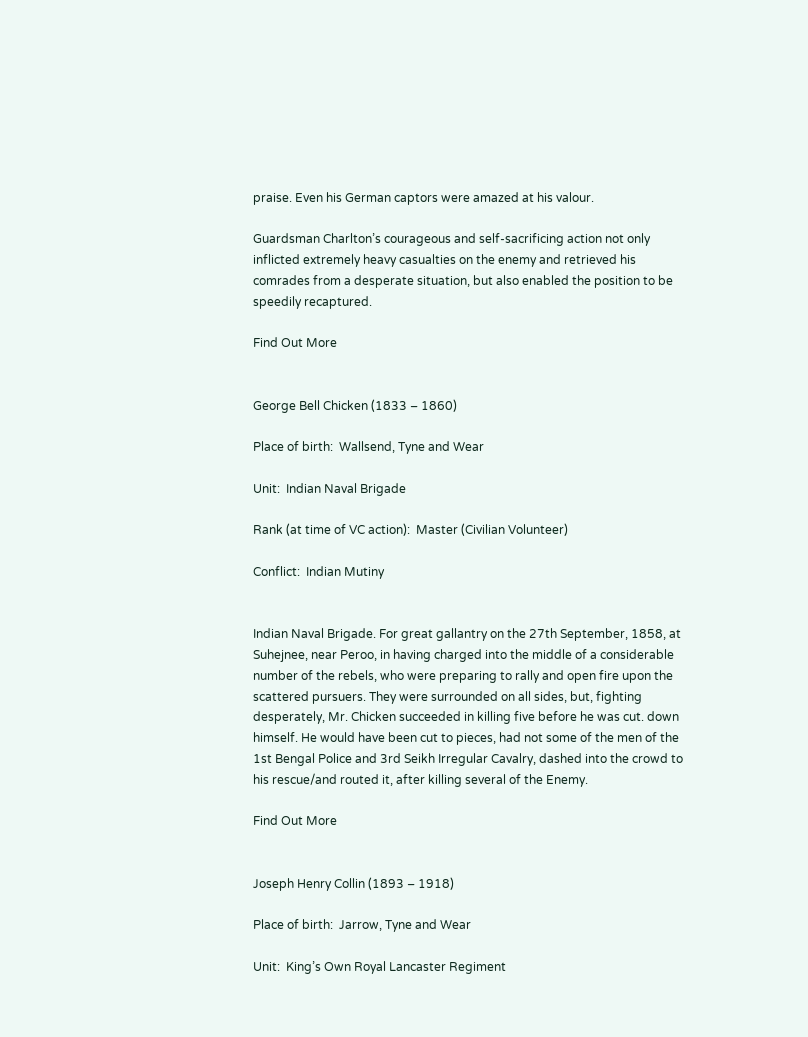praise. Even his German captors were amazed at his valour.

Guardsman Charlton’s courageous and self-sacrificing action not only inflicted extremely heavy casualties on the enemy and retrieved his comrades from a desperate situation, but also enabled the position to be speedily recaptured.

Find Out More


George Bell Chicken (1833 – 1860)

Place of birth:  Wallsend, Tyne and Wear

Unit:  Indian Naval Brigade

Rank (at time of VC action):  Master (Civilian Volunteer)

Conflict:  Indian Mutiny


Indian Naval Brigade. For great gallantry on the 27th September, 1858, at Suhejnee, near Peroo, in having charged into the middle of a considerable number of the rebels, who were preparing to rally and open fire upon the scattered pursuers. They were surrounded on all sides, but, fighting desperately, Mr. Chicken succeeded in killing five before he was cut. down himself. He would have been cut to pieces, had not some of the men of the 1st Bengal Police and 3rd Seikh Irregular Cavalry, dashed into the crowd to his rescue/and routed it, after killing several of the Enemy.

Find Out More


Joseph Henry Collin (1893 – 1918)

Place of birth:  Jarrow, Tyne and Wear

Unit:  King’s Own Royal Lancaster Regiment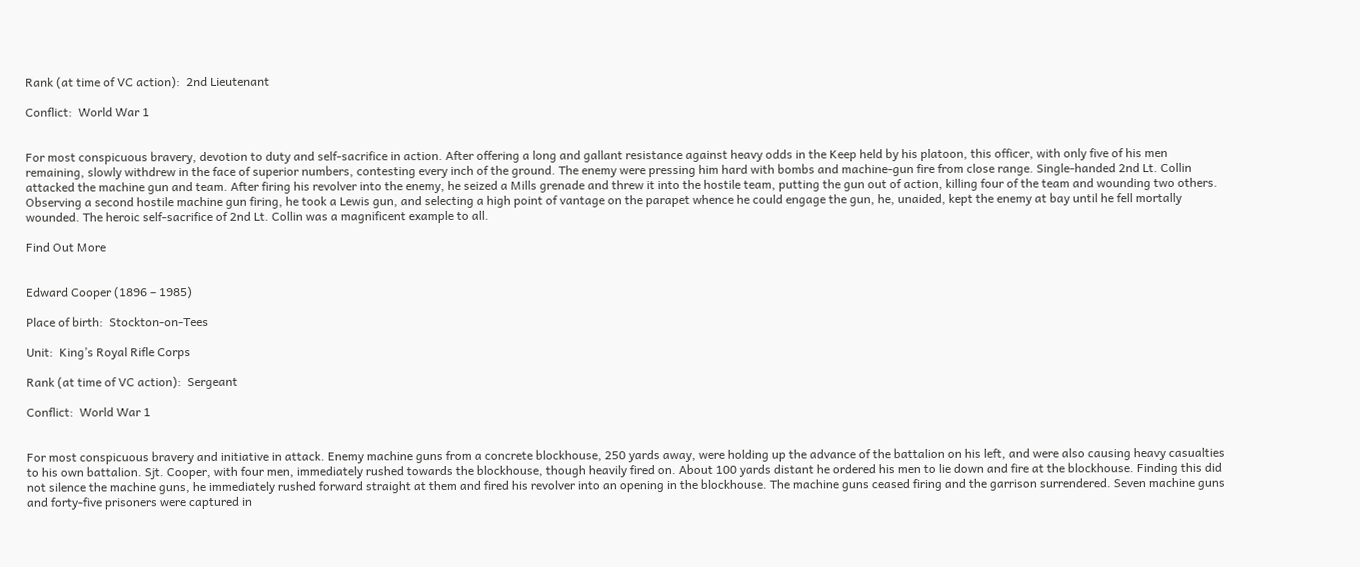Rank (at time of VC action):  2nd Lieutenant

Conflict:  World War 1


For most conspicuous bravery, devotion to duty and self-sacrifice in action. After offering a long and gallant resistance against heavy odds in the Keep held by his platoon, this officer, with only five of his men remaining, slowly withdrew in the face of superior numbers, contesting every inch of the ground. The enemy were pressing him hard with bombs and machine-gun fire from close range. Single-handed 2nd Lt. Collin attacked the machine gun and team. After firing his revolver into the enemy, he seized a Mills grenade and threw it into the hostile team, putting the gun out of action, killing four of the team and wounding two others. Observing a second hostile machine gun firing, he took a Lewis gun, and selecting a high point of vantage on the parapet whence he could engage the gun, he, unaided, kept the enemy at bay until he fell mortally wounded. The heroic self-sacrifice of 2nd Lt. Collin was a magnificent example to all.

Find Out More


Edward Cooper (1896 – 1985)

Place of birth:  Stockton-on-Tees

Unit:  King’s Royal Rifle Corps

Rank (at time of VC action):  Sergeant

Conflict:  World War 1


For most conspicuous bravery and initiative in attack. Enemy machine guns from a concrete blockhouse, 250 yards away, were holding up the advance of the battalion on his left, and were also causing heavy casualties to his own battalion. Sjt. Cooper, with four men, immediately rushed towards the blockhouse, though heavily fired on. About 100 yards distant he ordered his men to lie down and fire at the blockhouse. Finding this did not silence the machine guns, he immediately rushed forward straight at them and fired his revolver into an opening in the blockhouse. The machine guns ceased firing and the garrison surrendered. Seven machine guns and forty-five prisoners were captured in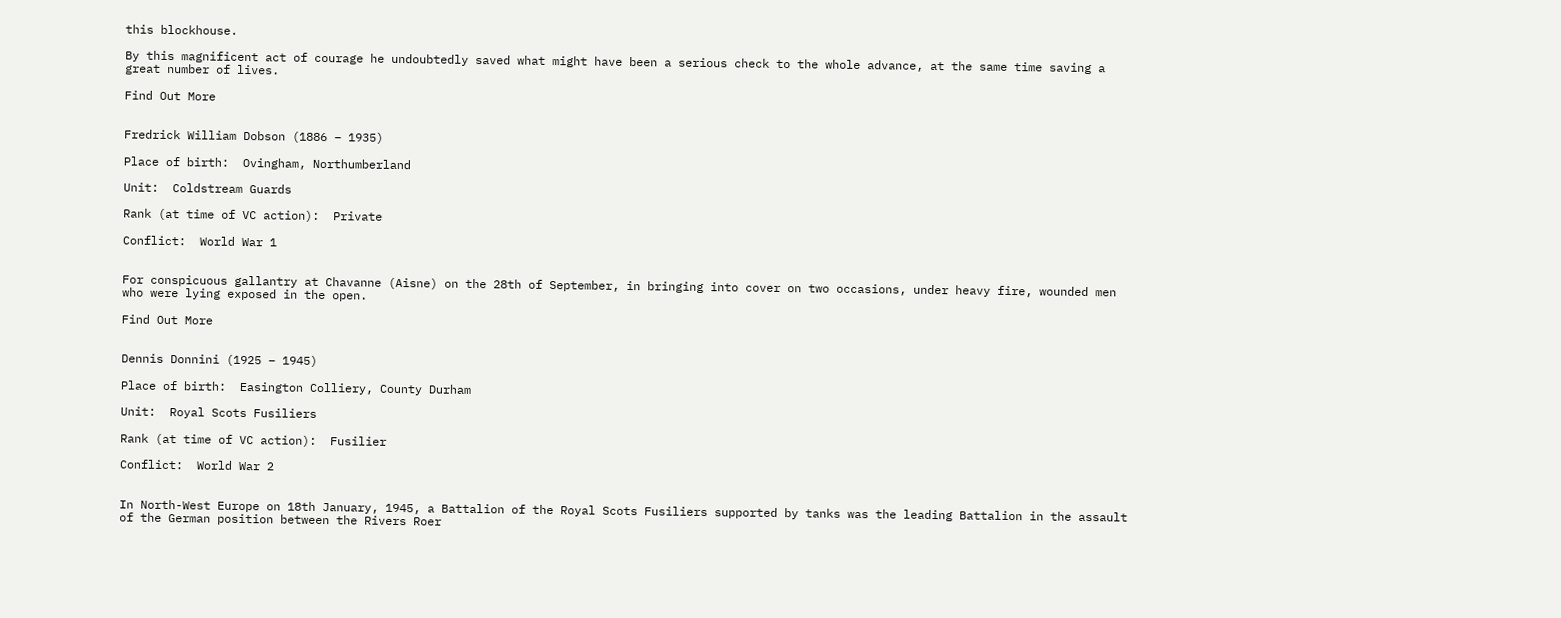this blockhouse.

By this magnificent act of courage he undoubtedly saved what might have been a serious check to the whole advance, at the same time saving a great number of lives.

Find Out More


Fredrick William Dobson (1886 – 1935)

Place of birth:  Ovingham, Northumberland

Unit:  Coldstream Guards

Rank (at time of VC action):  Private

Conflict:  World War 1


For conspicuous gallantry at Chavanne (Aisne) on the 28th of September, in bringing into cover on two occasions, under heavy fire, wounded men who were lying exposed in the open.

Find Out More


Dennis Donnini (1925 – 1945)

Place of birth:  Easington Colliery, County Durham

Unit:  Royal Scots Fusiliers

Rank (at time of VC action):  Fusilier

Conflict:  World War 2


In North-West Europe on 18th January, 1945, a Battalion of the Royal Scots Fusiliers supported by tanks was the leading Battalion in the assault of the German position between the Rivers Roer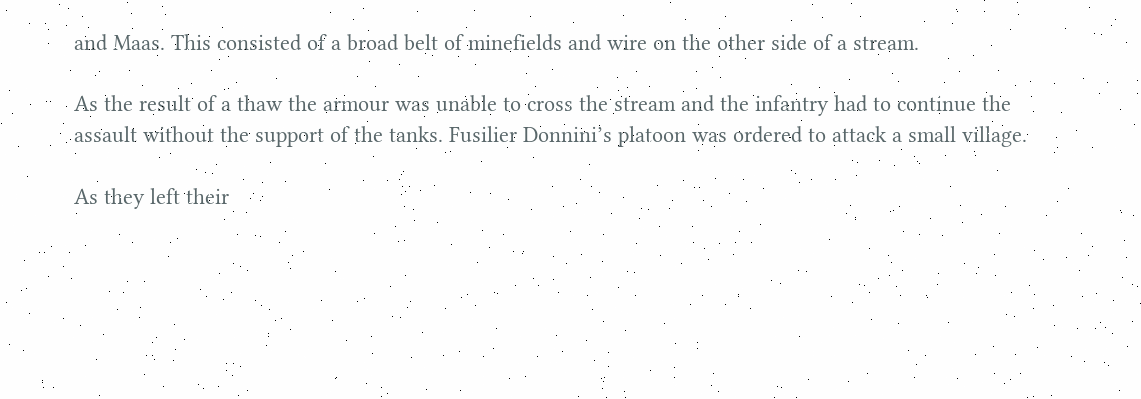and Maas. This consisted of a broad belt of minefields and wire on the other side of a stream.

As the result of a thaw the armour was unable to cross the stream and the infantry had to continue the assault without the support of the tanks. Fusilier Donnini’s platoon was ordered to attack a small village.

As they left their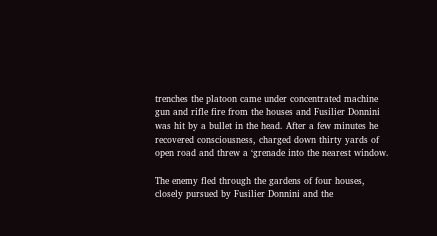trenches the platoon came under concentrated machine gun and rifle fire from the houses and Fusilier Donnini was hit by a bullet in the head. After a few minutes he recovered consciousness, charged down thirty yards of open road and threw a ‘grenade into the nearest window.

The enemy fled through the gardens of four houses, closely pursued by Fusilier Donnini and the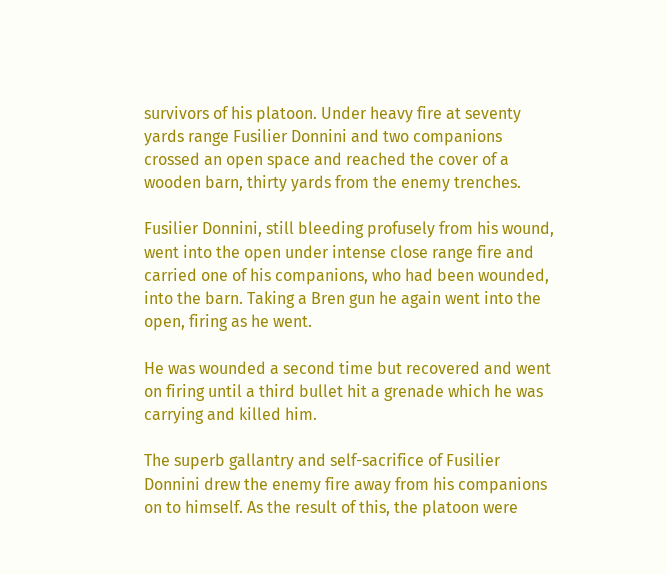survivors of his platoon. Under heavy fire at seventy yards range Fusilier Donnini and two companions crossed an open space and reached the cover of a wooden barn, thirty yards from the enemy trenches.

Fusilier Donnini, still bleeding profusely from his wound, went into the open under intense close range fire and carried one of his companions, who had been wounded, into the barn. Taking a Bren gun he again went into the open, firing as he went.

He was wounded a second time but recovered and went on firing until a third bullet hit a grenade which he was carrying and killed him.

The superb gallantry and self-sacrifice of Fusilier Donnini drew the enemy fire away from his companions on to himself. As the result of this, the platoon were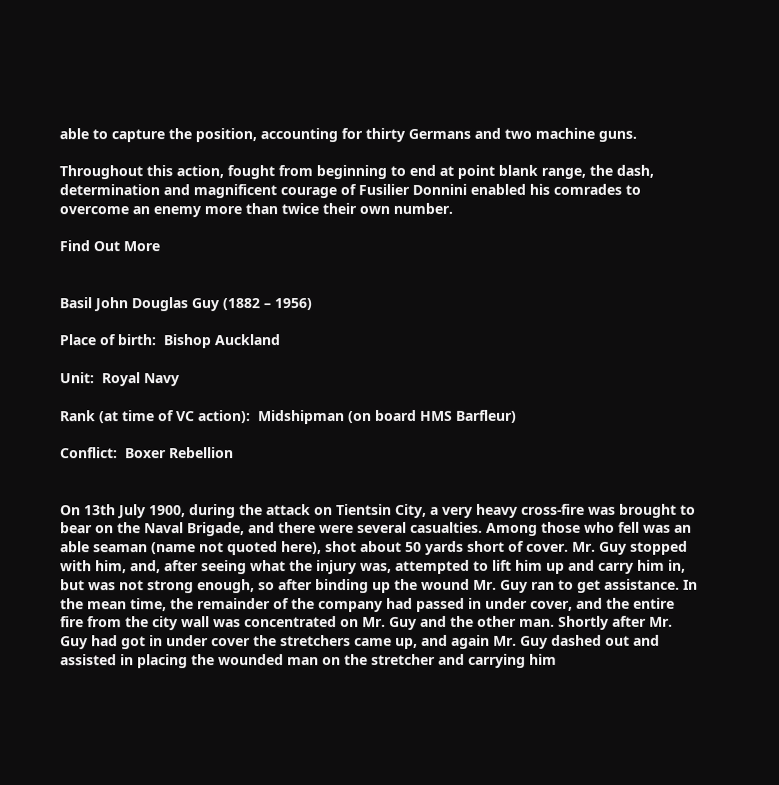able to capture the position, accounting for thirty Germans and two machine guns.

Throughout this action, fought from beginning to end at point blank range, the dash, determination and magnificent courage of Fusilier Donnini enabled his comrades to overcome an enemy more than twice their own number.

Find Out More


Basil John Douglas Guy (1882 – 1956)

Place of birth:  Bishop Auckland

Unit:  Royal Navy

Rank (at time of VC action):  Midshipman (on board HMS Barfleur)

Conflict:  Boxer Rebellion


On 13th July 1900, during the attack on Tientsin City, a very heavy cross-fire was brought to bear on the Naval Brigade, and there were several casualties. Among those who fell was an able seaman (name not quoted here), shot about 50 yards short of cover. Mr. Guy stopped with him, and, after seeing what the injury was, attempted to lift him up and carry him in, but was not strong enough, so after binding up the wound Mr. Guy ran to get assistance. In the mean time, the remainder of the company had passed in under cover, and the entire fire from the city wall was concentrated on Mr. Guy and the other man. Shortly after Mr. Guy had got in under cover the stretchers came up, and again Mr. Guy dashed out and assisted in placing the wounded man on the stretcher and carrying him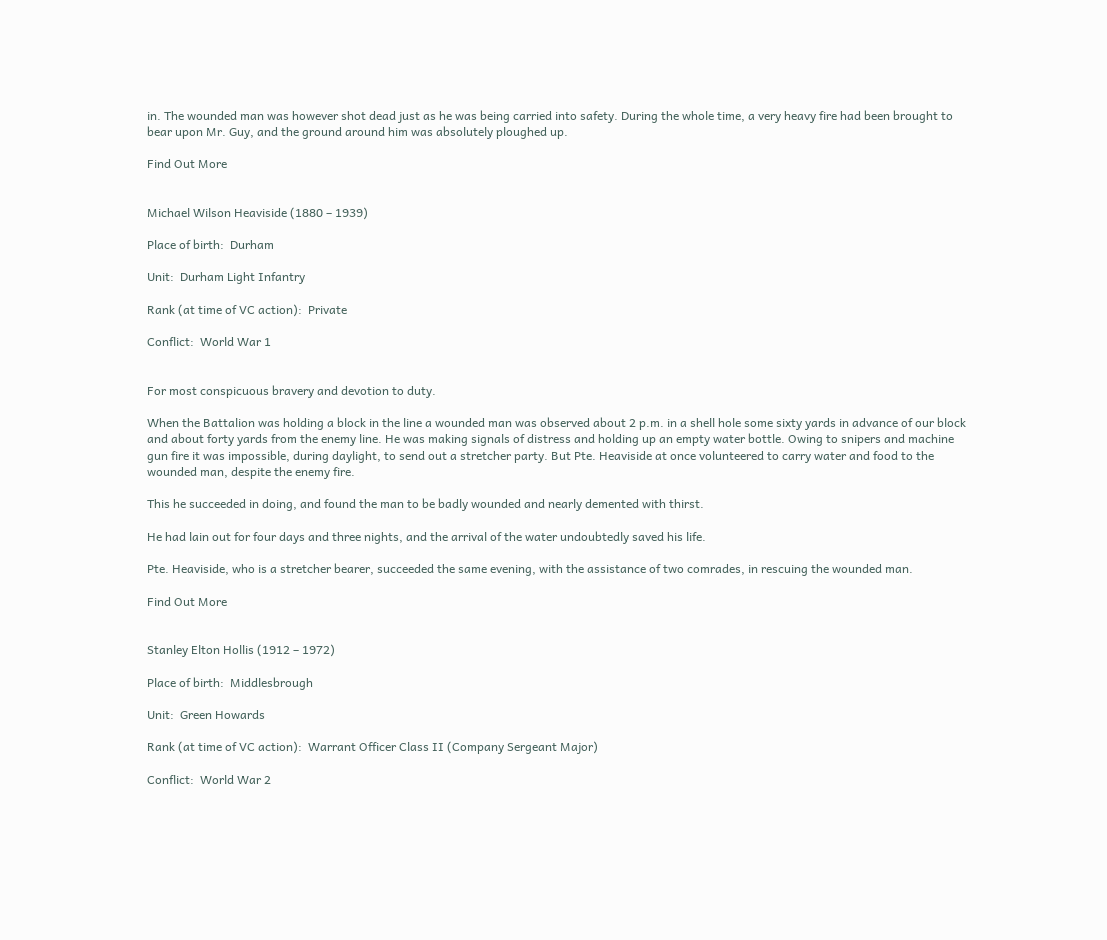in. The wounded man was however shot dead just as he was being carried into safety. During the whole time, a very heavy fire had been brought to bear upon Mr. Guy, and the ground around him was absolutely ploughed up.

Find Out More


Michael Wilson Heaviside (1880 – 1939)

Place of birth:  Durham

Unit:  Durham Light Infantry

Rank (at time of VC action):  Private

Conflict:  World War 1


For most conspicuous bravery and devotion to duty.

When the Battalion was holding a block in the line a wounded man was observed about 2 p.m. in a shell hole some sixty yards in advance of our block and about forty yards from the enemy line. He was making signals of distress and holding up an empty water bottle. Owing to snipers and machine gun fire it was impossible, during daylight, to send out a stretcher party. But Pte. Heaviside at once volunteered to carry water and food to the wounded man, despite the enemy fire.

This he succeeded in doing, and found the man to be badly wounded and nearly demented with thirst.

He had lain out for four days and three nights, and the arrival of the water undoubtedly saved his life.

Pte. Heaviside, who is a stretcher bearer, succeeded the same evening, with the assistance of two comrades, in rescuing the wounded man.

Find Out More


Stanley Elton Hollis (1912 – 1972)

Place of birth:  Middlesbrough

Unit:  Green Howards

Rank (at time of VC action):  Warrant Officer Class II (Company Sergeant Major)

Conflict:  World War 2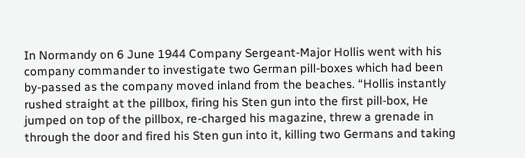In Normandy on 6 June 1944 Company Sergeant-Major Hollis went with his company commander to investigate two German pill-boxes which had been by-passed as the company moved inland from the beaches. “Hollis instantly rushed straight at the pillbox, firing his Sten gun into the first pill-box, He jumped on top of the pillbox, re-charged his magazine, threw a grenade in through the door and fired his Sten gun into it, killing two Germans and taking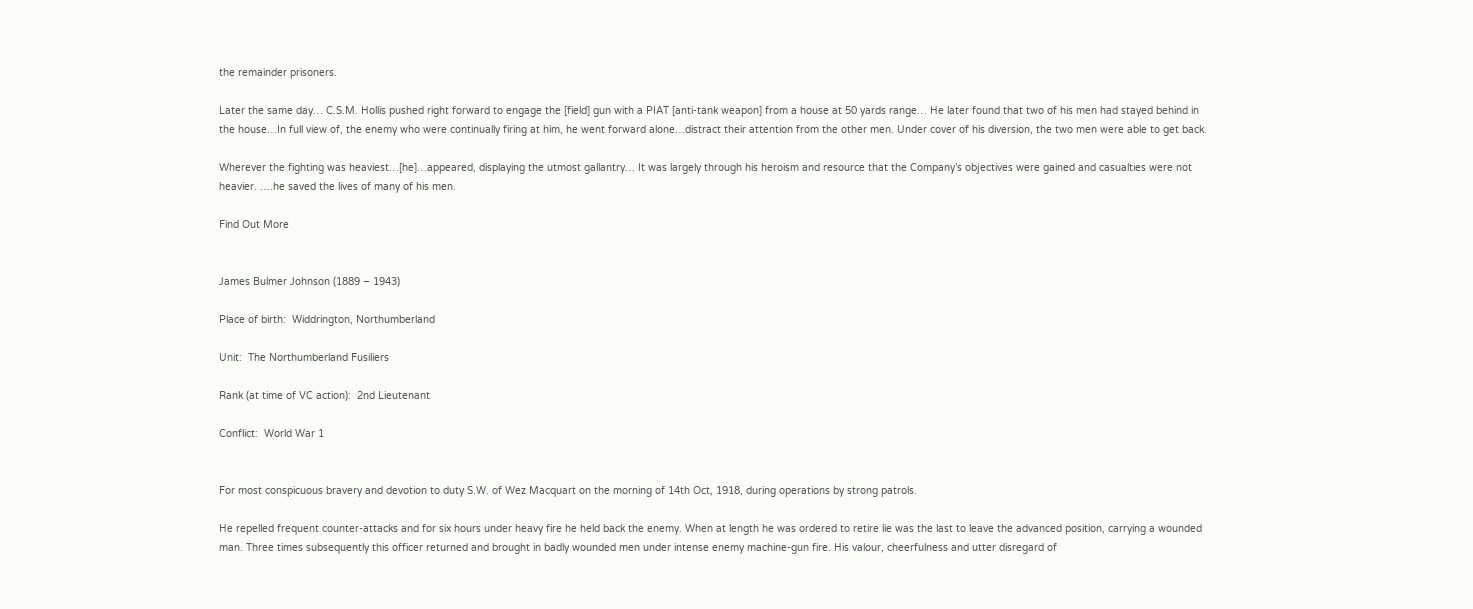the remainder prisoners.

Later the same day… C.S.M. Hollis pushed right forward to engage the [field] gun with a PIAT [anti-tank weapon] from a house at 50 yards range… He later found that two of his men had stayed behind in the house…In full view of, the enemy who were continually firing at him, he went forward alone…distract their attention from the other men. Under cover of his diversion, the two men were able to get back.

Wherever the fighting was heaviest…[he]…appeared, displaying the utmost gallantry… It was largely through his heroism and resource that the Company’s objectives were gained and casualties were not heavier. ….he saved the lives of many of his men.

Find Out More


James Bulmer Johnson (1889 – 1943)

Place of birth:  Widdrington, Northumberland

Unit:  The Northumberland Fusiliers

Rank (at time of VC action):  2nd Lieutenant

Conflict:  World War 1


For most conspicuous bravery and devotion to duty S.W. of Wez Macquart on the morning of 14th Oct, 1918, during operations by strong patrols.

He repelled frequent counter-attacks and for six hours under heavy fire he held back the enemy. When at length he was ordered to retire lie was the last to leave the advanced position, carrying a wounded man. Three times subsequently this officer returned and brought in badly wounded men under intense enemy machine-gun fire. His valour, cheerfulness and utter disregard of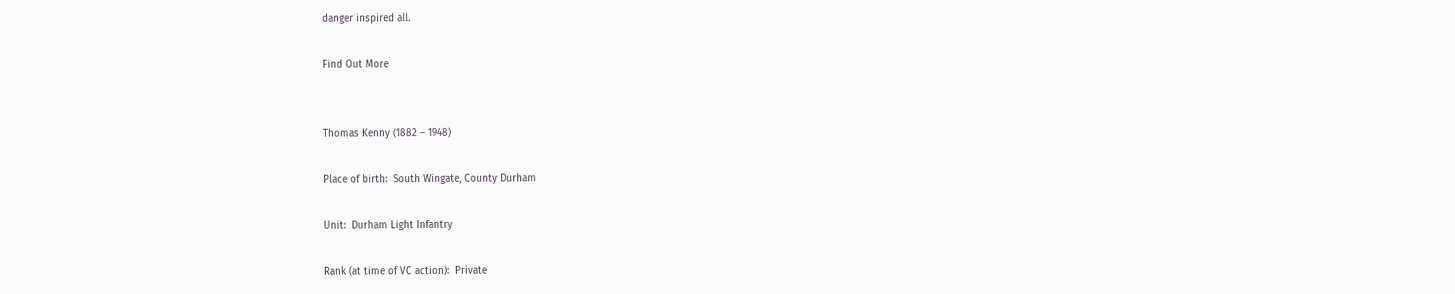danger inspired all.

Find Out More


Thomas Kenny (1882 – 1948)

Place of birth:  South Wingate, County Durham

Unit:  Durham Light Infantry

Rank (at time of VC action):  Private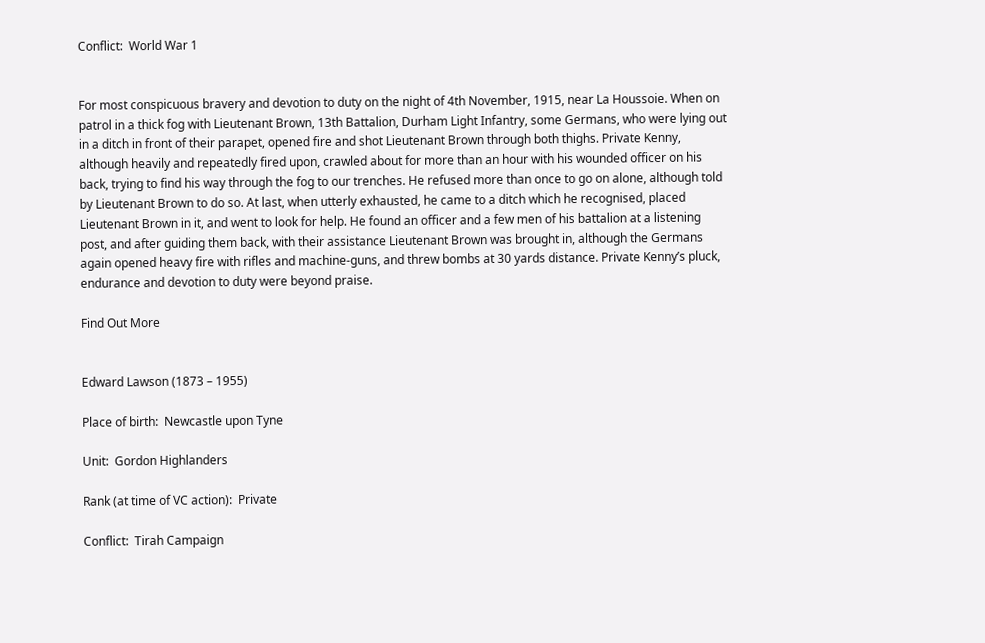Conflict:  World War 1


For most conspicuous bravery and devotion to duty on the night of 4th November, 1915, near La Houssoie. When on patrol in a thick fog with Lieutenant Brown, 13th Battalion, Durham Light Infantry, some Germans, who were lying out in a ditch in front of their parapet, opened fire and shot Lieutenant Brown through both thighs. Private Kenny, although heavily and repeatedly fired upon, crawled about for more than an hour with his wounded officer on his back, trying to find his way through the fog to our trenches. He refused more than once to go on alone, although told by Lieutenant Brown to do so. At last, when utterly exhausted, he came to a ditch which he recognised, placed Lieutenant Brown in it, and went to look for help. He found an officer and a few men of his battalion at a listening post, and after guiding them back, with their assistance Lieutenant Brown was brought in, although the Germans again opened heavy fire with rifles and machine-guns, and threw bombs at 30 yards distance. Private Kenny’s pluck, endurance and devotion to duty were beyond praise.

Find Out More


Edward Lawson (1873 – 1955)

Place of birth:  Newcastle upon Tyne

Unit:  Gordon Highlanders

Rank (at time of VC action):  Private

Conflict:  Tirah Campaign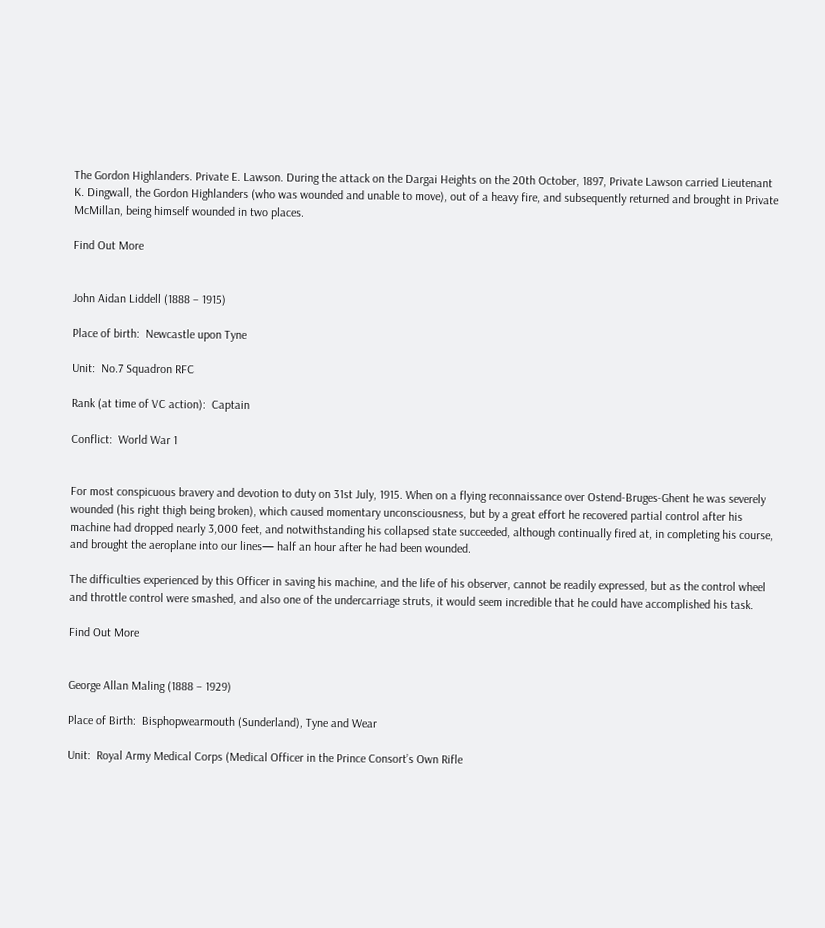The Gordon Highlanders. Private E. Lawson. During the attack on the Dargai Heights on the 20th October, 1897, Private Lawson carried Lieutenant K. Dingwall, the Gordon Highlanders (who was wounded and unable to move), out of a heavy fire, and subsequently returned and brought in Private McMillan, being himself wounded in two places.

Find Out More


John Aidan Liddell (1888 – 1915)

Place of birth:  Newcastle upon Tyne

Unit:  No.7 Squadron RFC

Rank (at time of VC action):  Captain

Conflict:  World War 1


For most conspicuous bravery and devotion to duty on 31st July, 1915. When on a flying reconnaissance over Ostend-Bruges-Ghent he was severely wounded (his right thigh being broken), which caused momentary unconsciousness, but by a great effort he recovered partial control after his machine had dropped nearly 3,000 feet, and notwithstanding his collapsed state succeeded, although continually fired at, in completing his course, and brought the aeroplane into our lines— half an hour after he had been wounded.

The difficulties experienced by this Officer in saving his machine, and the life of his observer, cannot be readily expressed, but as the control wheel and throttle control were smashed, and also one of the undercarriage struts, it would seem incredible that he could have accomplished his task.

Find Out More


George Allan Maling (1888 – 1929)

Place of Birth:  Bisphopwearmouth (Sunderland), Tyne and Wear

Unit:  Royal Army Medical Corps (Medical Officer in the Prince Consort’s Own Rifle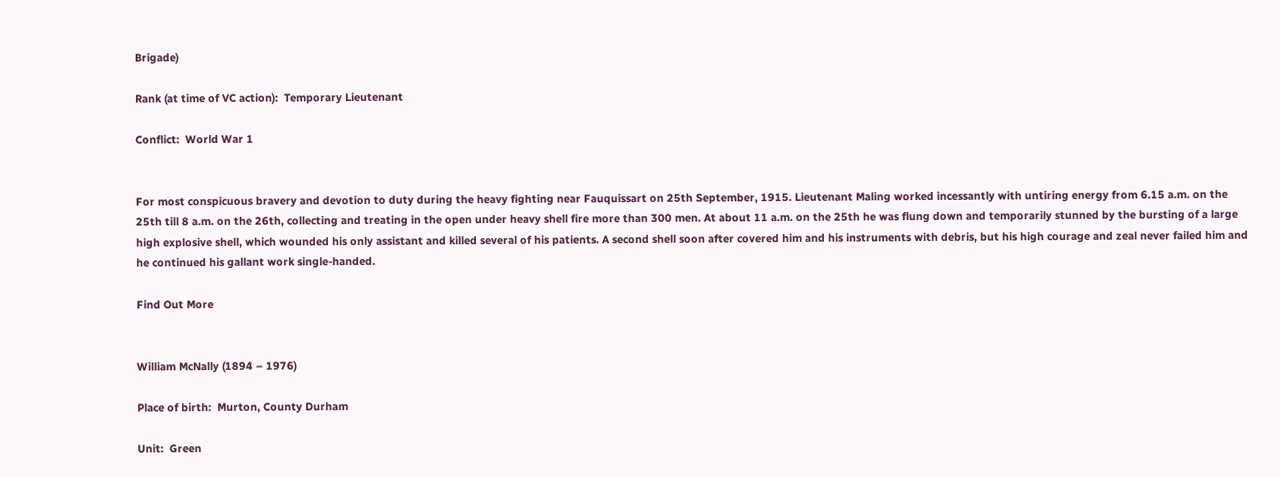Brigade)

Rank (at time of VC action):  Temporary Lieutenant

Conflict:  World War 1


For most conspicuous bravery and devotion to duty during the heavy fighting near Fauquissart on 25th September, 1915. Lieutenant Maling worked incessantly with untiring energy from 6.15 a.m. on the 25th till 8 a.m. on the 26th, collecting and treating in the open under heavy shell fire more than 300 men. At about 11 a.m. on the 25th he was flung down and temporarily stunned by the bursting of a large high explosive shell, which wounded his only assistant and killed several of his patients. A second shell soon after covered him and his instruments with debris, but his high courage and zeal never failed him and he continued his gallant work single-handed.

Find Out More


William McNally (1894 – 1976)

Place of birth:  Murton, County Durham

Unit:  Green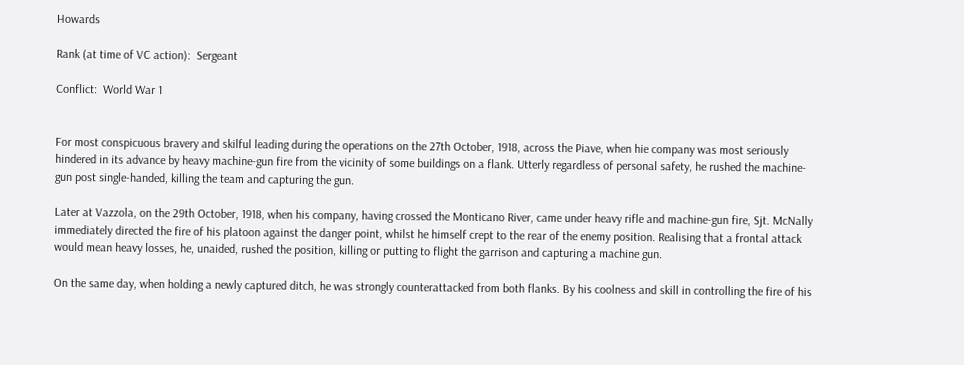Howards

Rank (at time of VC action):  Sergeant

Conflict:  World War 1


For most conspicuous bravery and skilful leading during the operations on the 27th October, 1918, across the Piave, when hie company was most seriously hindered in its advance by heavy machine-gun fire from the vicinity of some buildings on a flank. Utterly regardless of personal safety, he rushed the machine-gun post single-handed, killing the team and capturing the gun.

Later at Vazzola, on the 29th October, 1918, when his company, having crossed the Monticano River, came under heavy rifle and machine-gun fire, Sjt. McNally immediately directed the fire of his platoon against the danger point, whilst he himself crept to the rear of the enemy position. Realising that a frontal attack would mean heavy losses, he, unaided, rushed the position, killing or putting to flight the garrison and capturing a machine gun.

On the same day, when holding a newly captured ditch, he was strongly counterattacked from both flanks. By his coolness and skill in controlling the fire of his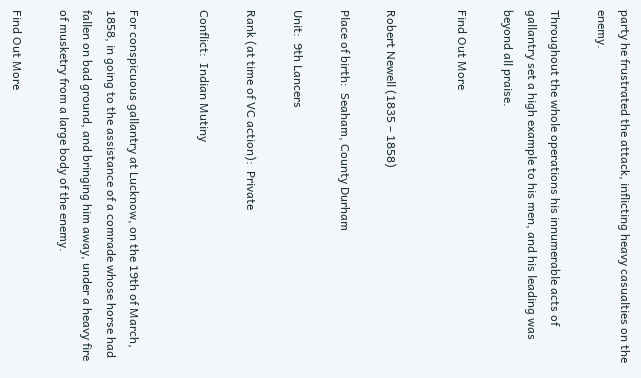party he frustrated the attack, inflicting heavy casualties on the enemy.

Throughout the whole operations his innumerable acts of gallantry set a high example to his men, and his leading was beyond all praise.

Find Out More


Robert Newell (1835 – 1858)

Place of birth:  Seaham, County Durham

Unit:  9th Lancers

Rank (at time of VC action):  Private

Conflict:  Indian Mutiny


For conspicuous gallantry at Lucknow, on the 19th of March, 1858, in going to the assistance of a comrade whose horse had fallen on bad ground, and bringing him away, under a heavy fire of musketry from a large body of the enemy.

Find Out More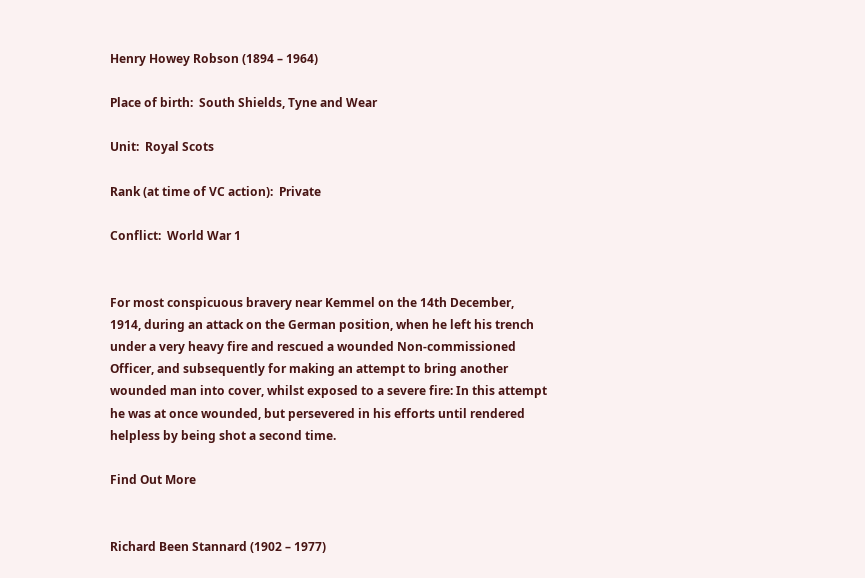Henry Howey Robson (1894 – 1964)

Place of birth:  South Shields, Tyne and Wear

Unit:  Royal Scots

Rank (at time of VC action):  Private

Conflict:  World War 1


For most conspicuous bravery near Kemmel on the 14th December, 1914, during an attack on the German position, when he left his trench under a very heavy fire and rescued a wounded Non-commissioned Officer, and subsequently for making an attempt to bring another wounded man into cover, whilst exposed to a severe fire: In this attempt he was at once wounded, but persevered in his efforts until rendered helpless by being shot a second time.

Find Out More


Richard Been Stannard (1902 – 1977)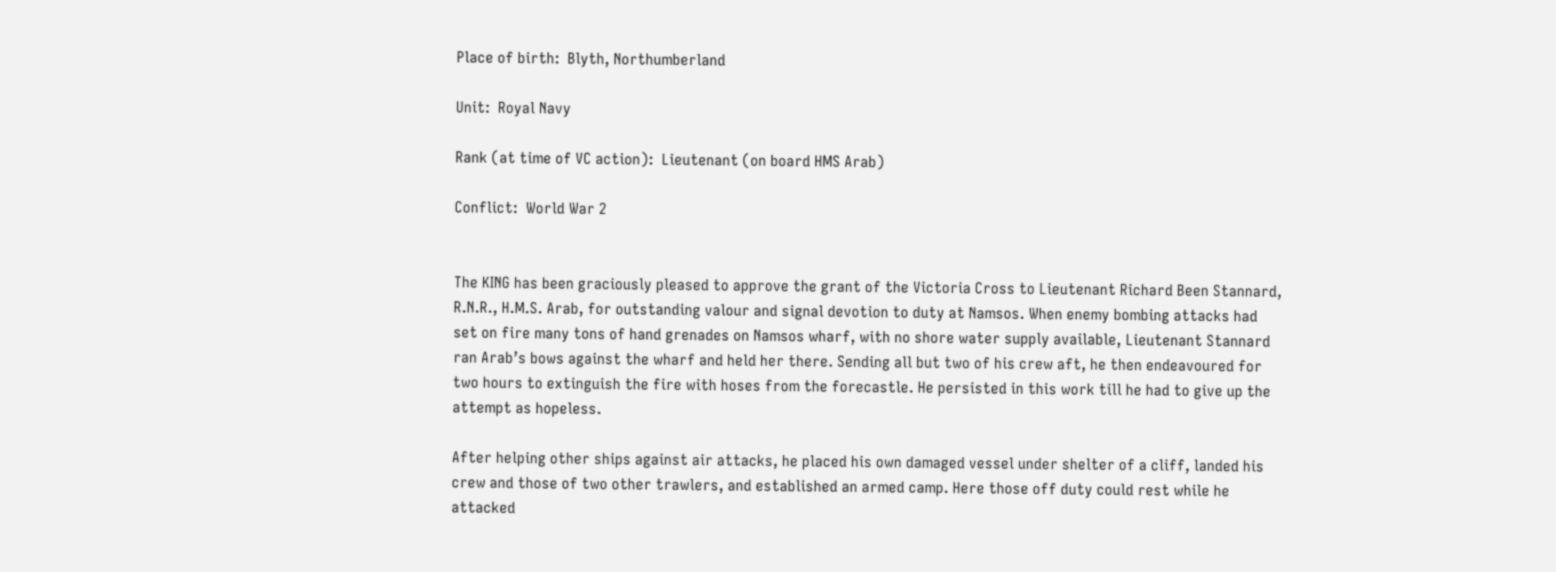Place of birth:  Blyth, Northumberland

Unit:  Royal Navy

Rank (at time of VC action):  Lieutenant (on board HMS Arab)

Conflict:  World War 2


The KING has been graciously pleased to approve the grant of the Victoria Cross to Lieutenant Richard Been Stannard, R.N.R., H.M.S. Arab, for outstanding valour and signal devotion to duty at Namsos. When enemy bombing attacks had set on fire many tons of hand grenades on Namsos wharf, with no shore water supply available, Lieutenant Stannard ran Arab’s bows against the wharf and held her there. Sending all but two of his crew aft, he then endeavoured for two hours to extinguish the fire with hoses from the forecastle. He persisted in this work till he had to give up the attempt as hopeless.

After helping other ships against air attacks, he placed his own damaged vessel under shelter of a cliff, landed his crew and those of two other trawlers, and established an armed camp. Here those off duty could rest while he attacked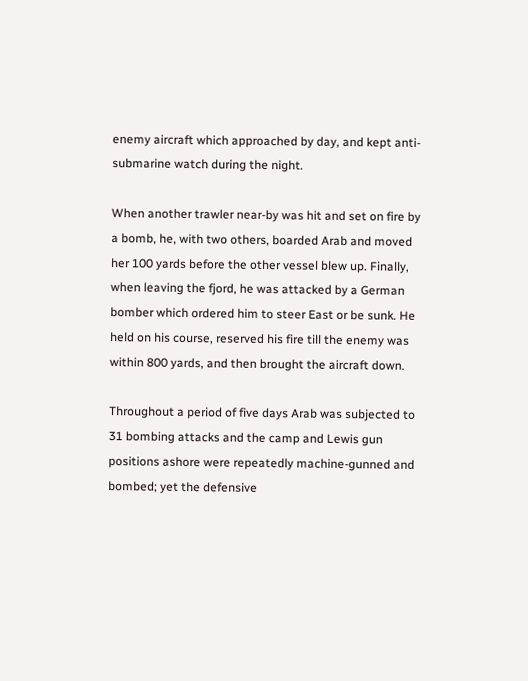enemy aircraft which approached by day, and kept anti-submarine watch during the night.

When another trawler near-by was hit and set on fire by a bomb, he, with two others, boarded Arab and moved her 100 yards before the other vessel blew up. Finally, when leaving the fjord, he was attacked by a German bomber which ordered him to steer East or be sunk. He held on his course, reserved his fire till the enemy was within 800 yards, and then brought the aircraft down.

Throughout a period of five days Arab was subjected to 31 bombing attacks and the camp and Lewis gun positions ashore were repeatedly machine-gunned and bombed; yet the defensive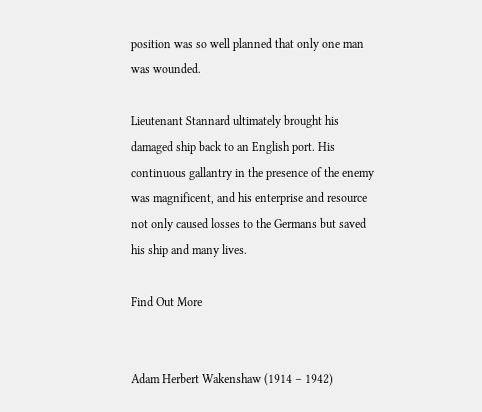position was so well planned that only one man was wounded.

Lieutenant Stannard ultimately brought his damaged ship back to an English port. His continuous gallantry in the presence of the enemy was magnificent, and his enterprise and resource not only caused losses to the Germans but saved his ship and many lives.

Find Out More


Adam Herbert Wakenshaw (1914 – 1942)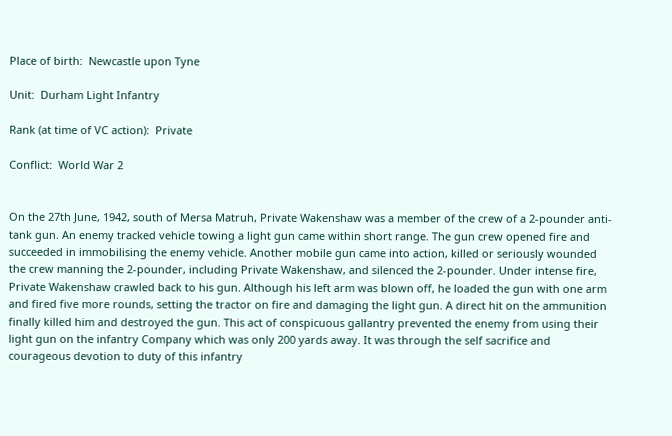Place of birth:  Newcastle upon Tyne

Unit:  Durham Light Infantry

Rank (at time of VC action):  Private

Conflict:  World War 2


On the 27th June, 1942, south of Mersa Matruh, Private Wakenshaw was a member of the crew of a 2-pounder anti-tank gun. An enemy tracked vehicle towing a light gun came within short range. The gun crew opened fire and succeeded in immobilising the enemy vehicle. Another mobile gun came into action, killed or seriously wounded the crew manning the 2-pounder, including Private Wakenshaw, and silenced the 2-pounder. Under intense fire, Private Wakenshaw crawled back to his gun. Although his left arm was blown off, he loaded the gun with one arm and fired five more rounds, setting the tractor on fire and damaging the light gun. A direct hit on the ammunition finally killed him and destroyed the gun. This act of conspicuous gallantry prevented the enemy from using their light gun on the infantry Company which was only 200 yards away. It was through the self sacrifice and courageous devotion to duty of this infantry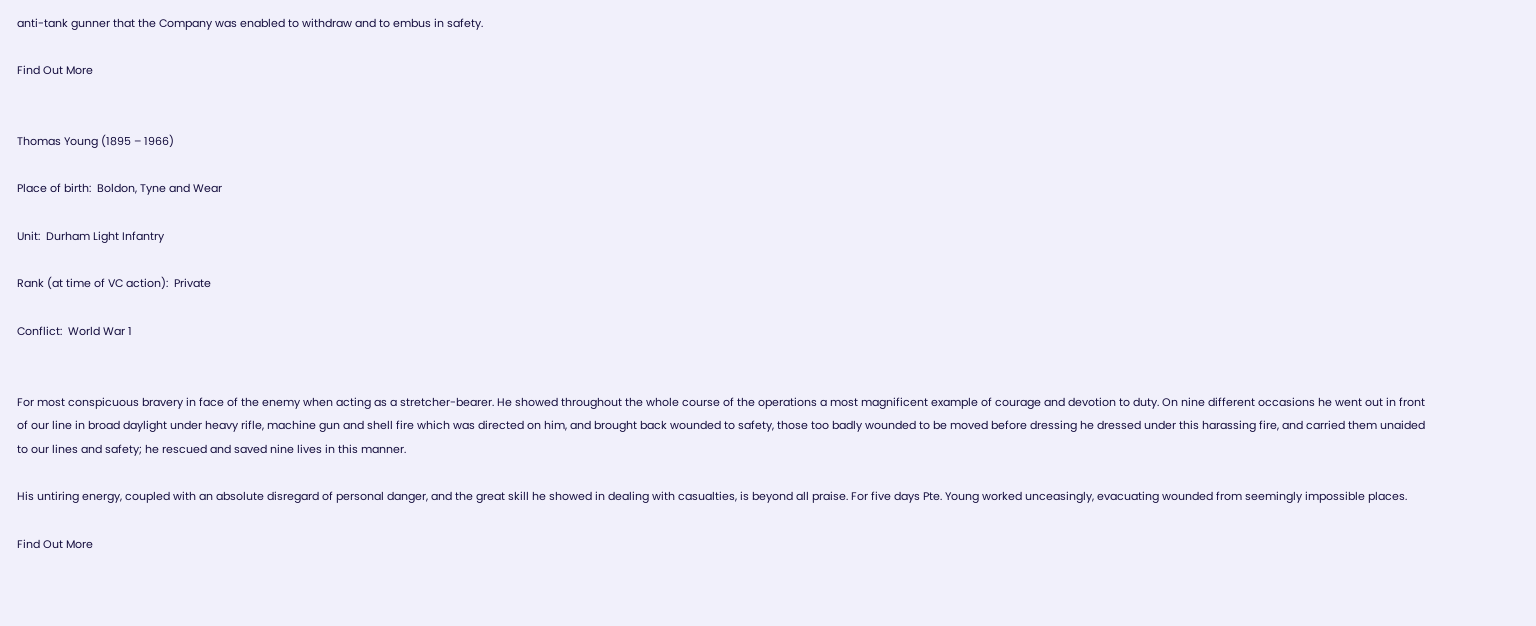anti-tank gunner that the Company was enabled to withdraw and to embus in safety.

Find Out More


Thomas Young (1895 – 1966)

Place of birth:  Boldon, Tyne and Wear

Unit:  Durham Light Infantry

Rank (at time of VC action):  Private

Conflict:  World War 1


For most conspicuous bravery in face of the enemy when acting as a stretcher-bearer. He showed throughout the whole course of the operations a most magnificent example of courage and devotion to duty. On nine different occasions he went out in front of our line in broad daylight under heavy rifle, machine gun and shell fire which was directed on him, and brought back wounded to safety, those too badly wounded to be moved before dressing he dressed under this harassing fire, and carried them unaided to our lines and safety; he rescued and saved nine lives in this manner.

His untiring energy, coupled with an absolute disregard of personal danger, and the great skill he showed in dealing with casualties, is beyond all praise. For five days Pte. Young worked unceasingly, evacuating wounded from seemingly impossible places.

Find Out More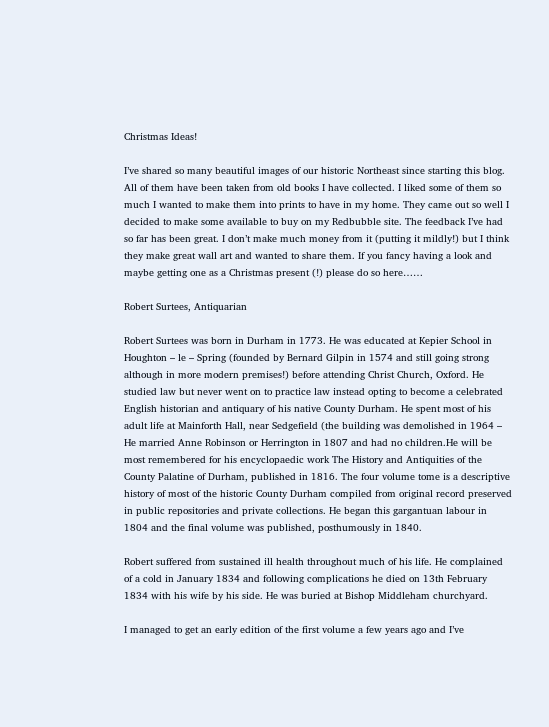Christmas Ideas!

I’ve shared so many beautiful images of our historic Northeast since starting this blog. All of them have been taken from old books I have collected. I liked some of them so much I wanted to make them into prints to have in my home. They came out so well I decided to make some available to buy on my Redbubble site. The feedback I’ve had so far has been great. I don’t make much money from it (putting it mildly!) but I think they make great wall art and wanted to share them. If you fancy having a look and maybe getting one as a Christmas present (!) please do so here……

Robert Surtees, Antiquarian

Robert Surtees was born in Durham in 1773. He was educated at Kepier School in Houghton – le – Spring (founded by Bernard Gilpin in 1574 and still going strong although in more modern premises!) before attending Christ Church, Oxford. He studied law but never went on to practice law instead opting to become a celebrated English historian and antiquary of his native County Durham. He spent most of his adult life at Mainforth Hall, near Sedgefield (the building was demolished in 1964 – He married Anne Robinson or Herrington in 1807 and had no children.He will be most remembered for his encyclopaedic work The History and Antiquities of the County Palatine of Durham, published in 1816. The four volume tome is a descriptive history of most of the historic County Durham compiled from original record preserved in public repositories and private collections. He began this gargantuan labour in 1804 and the final volume was published, posthumously in 1840.

Robert suffered from sustained ill health throughout much of his life. He complained of a cold in January 1834 and following complications he died on 13th February 1834 with his wife by his side. He was buried at Bishop Middleham churchyard.

I managed to get an early edition of the first volume a few years ago and I’ve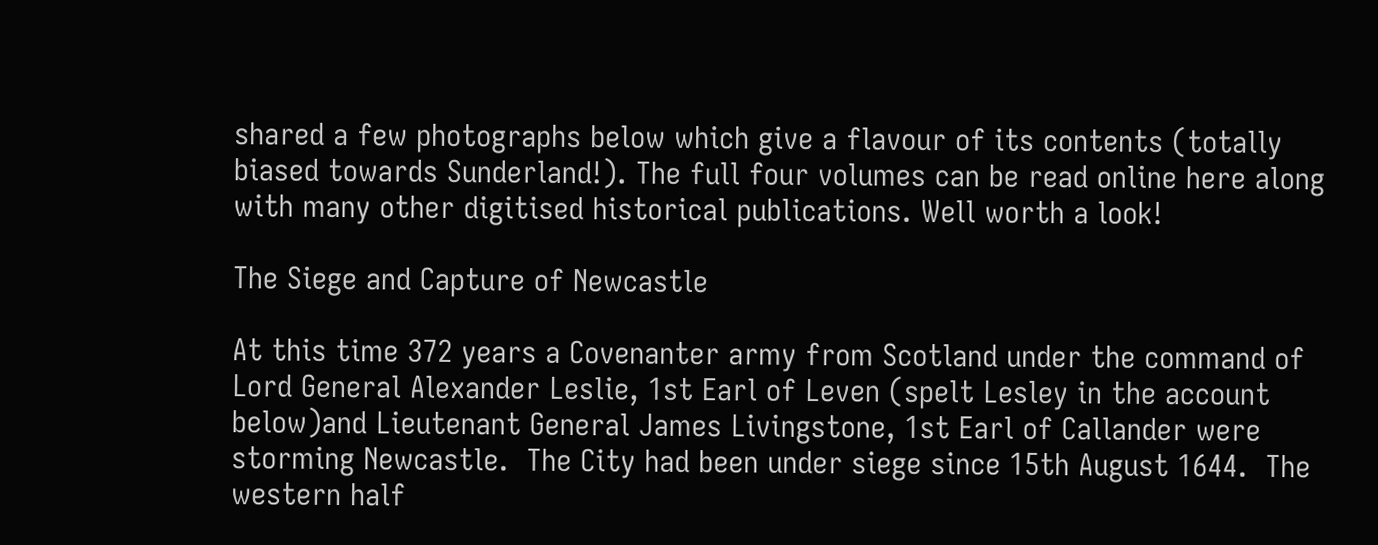shared a few photographs below which give a flavour of its contents (totally biased towards Sunderland!). The full four volumes can be read online here along with many other digitised historical publications. Well worth a look!

The Siege and Capture of Newcastle

At this time 372 years a Covenanter army from Scotland under the command of Lord General Alexander Leslie, 1st Earl of Leven (spelt Lesley in the account below)and Lieutenant General James Livingstone, 1st Earl of Callander were storming Newcastle.  The City had been under siege since 15th August 1644.  The western half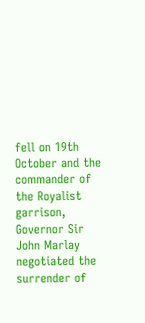fell on 19th October and the commander of the Royalist garrison, Governor Sir John Marlay negotiated the surrender of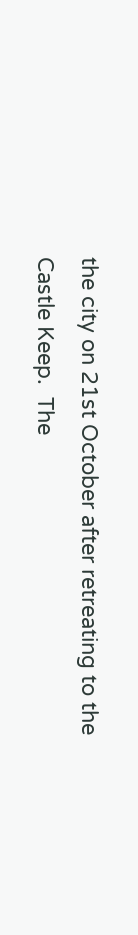the city on 21st October after retreating to the Castle Keep.  The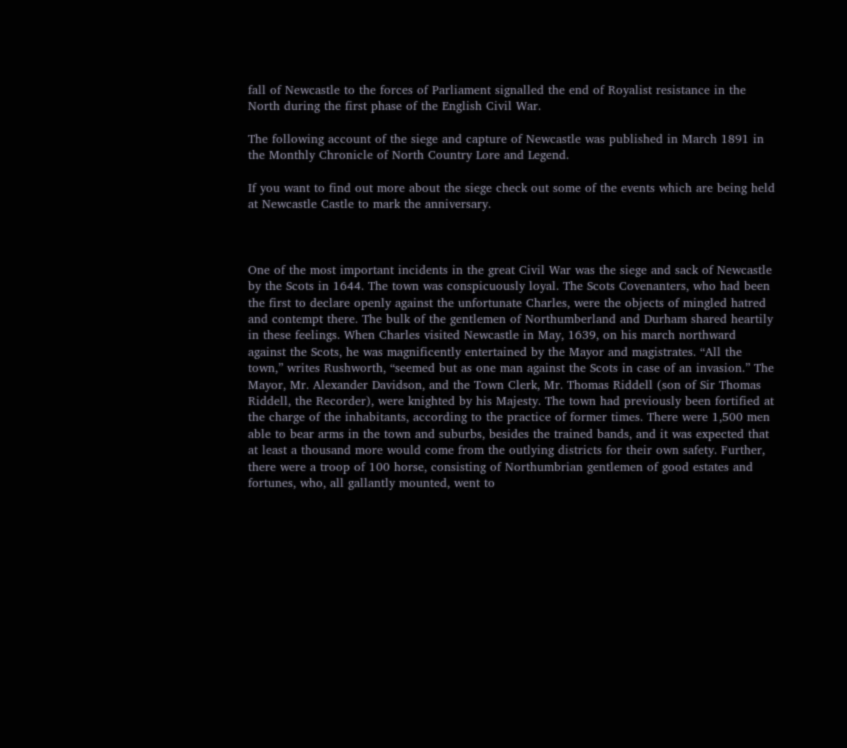fall of Newcastle to the forces of Parliament signalled the end of Royalist resistance in the North during the first phase of the English Civil War.

The following account of the siege and capture of Newcastle was published in March 1891 in the Monthly Chronicle of North Country Lore and Legend.

If you want to find out more about the siege check out some of the events which are being held at Newcastle Castle to mark the anniversary.



One of the most important incidents in the great Civil War was the siege and sack of Newcastle by the Scots in 1644. The town was conspicuously loyal. The Scots Covenanters, who had been the first to declare openly against the unfortunate Charles, were the objects of mingled hatred and contempt there. The bulk of the gentlemen of Northumberland and Durham shared heartily in these feelings. When Charles visited Newcastle in May, 1639, on his march northward against the Scots, he was magnificently entertained by the Mayor and magistrates. “All the town,” writes Rushworth, “seemed but as one man against the Scots in case of an invasion.” The Mayor, Mr. Alexander Davidson, and the Town Clerk, Mr. Thomas Riddell (son of Sir Thomas Riddell, the Recorder), were knighted by his Majesty. The town had previously been fortified at the charge of the inhabitants, according to the practice of former times. There were 1,500 men able to bear arms in the town and suburbs, besides the trained bands, and it was expected that at least a thousand more would come from the outlying districts for their own safety. Further, there were a troop of 100 horse, consisting of Northumbrian gentlemen of good estates and fortunes, who, all gallantly mounted, went to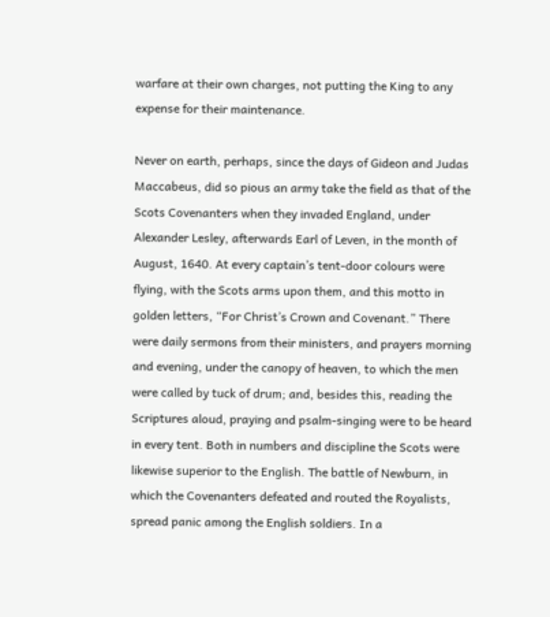warfare at their own charges, not putting the King to any expense for their maintenance.

Never on earth, perhaps, since the days of Gideon and Judas Maccabeus, did so pious an army take the field as that of the Scots Covenanters when they invaded England, under Alexander Lesley, afterwards Earl of Leven, in the month of August, 1640. At every captain’s tent-door colours were flying, with the Scots arms upon them, and this motto in golden letters, “For Christ’s Crown and Covenant.” There were daily sermons from their ministers, and prayers morning and evening, under the canopy of heaven, to which the men were called by tuck of drum; and, besides this, reading the Scriptures aloud, praying and psalm-singing were to be heard in every tent. Both in numbers and discipline the Scots were likewise superior to the English. The battle of Newburn, in which the Covenanters defeated and routed the Royalists, spread panic among the English soldiers. In a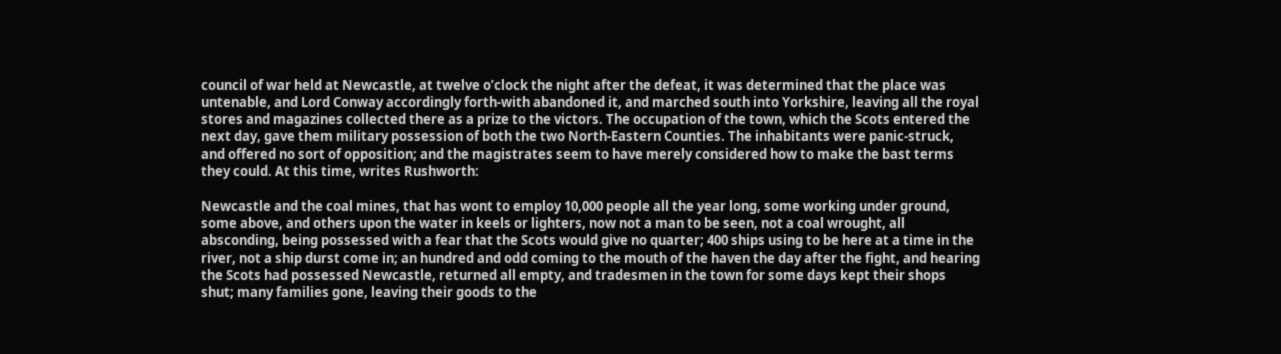council of war held at Newcastle, at twelve o’clock the night after the defeat, it was determined that the place was untenable, and Lord Conway accordingly forth-with abandoned it, and marched south into Yorkshire, leaving all the royal stores and magazines collected there as a prize to the victors. The occupation of the town, which the Scots entered the next day, gave them military possession of both the two North-Eastern Counties. The inhabitants were panic-struck, and offered no sort of opposition; and the magistrates seem to have merely considered how to make the bast terms they could. At this time, writes Rushworth:

Newcastle and the coal mines, that has wont to employ 10,000 people all the year long, some working under ground, some above, and others upon the water in keels or lighters, now not a man to be seen, not a coal wrought, all absconding, being possessed with a fear that the Scots would give no quarter; 400 ships using to be here at a time in the river, not a ship durst come in; an hundred and odd coming to the mouth of the haven the day after the fight, and hearing the Scots had possessed Newcastle, returned all empty, and tradesmen in the town for some days kept their shops shut; many families gone, leaving their goods to the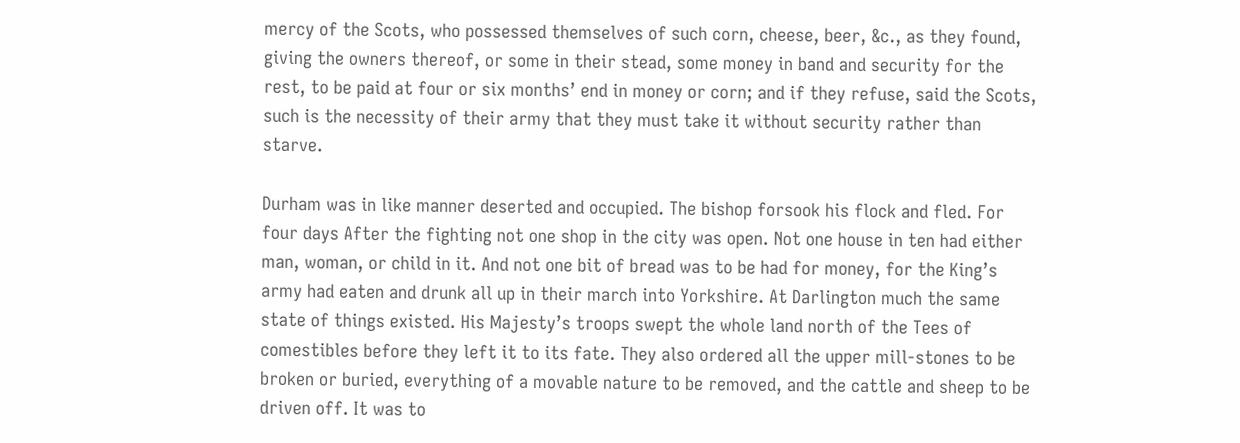mercy of the Scots, who possessed themselves of such corn, cheese, beer, &c., as they found, giving the owners thereof, or some in their stead, some money in band and security for the rest, to be paid at four or six months’ end in money or corn; and if they refuse, said the Scots, such is the necessity of their army that they must take it without security rather than starve.

Durham was in like manner deserted and occupied. The bishop forsook his flock and fled. For four days After the fighting not one shop in the city was open. Not one house in ten had either man, woman, or child in it. And not one bit of bread was to be had for money, for the King’s army had eaten and drunk all up in their march into Yorkshire. At Darlington much the same state of things existed. His Majesty’s troops swept the whole land north of the Tees of comestibles before they left it to its fate. They also ordered all the upper mill-stones to be broken or buried, everything of a movable nature to be removed, and the cattle and sheep to be driven off. It was to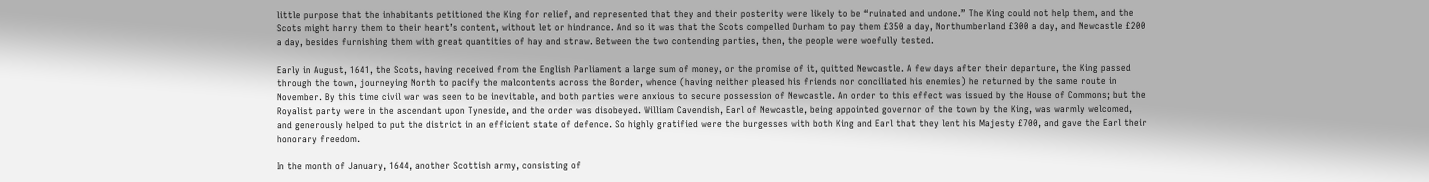little purpose that the inhabitants petitioned the King for relief, and represented that they and their posterity were likely to be “ruinated and undone.” The King could not help them, and the Scots might harry them to their heart’s content, without let or hindrance. And so it was that the Scots compelled Durham to pay them £350 a day, Northumberland £300 a day, and Newcastle £200 a day, besides furnishing them with great quantities of hay and straw. Between the two contending parties, then, the people were woefully tested.

Early in August, 1641, the Scots, having received from the English Parliament a large sum of money, or the promise of it, quitted Newcastle. A few days after their departure, the King passed through the town, journeying North to pacify the malcontents across the Border, whence (having neither pleased his friends nor conciliated his enemies) he returned by the same route in November. By this time civil war was seen to be inevitable, and both parties were anxious to secure possession of Newcastle. An order to this effect was issued by the House of Commons; but the Royalist party were in the ascendant upon Tyneside, and the order was disobeyed. William Cavendish, Earl of Newcastle, being appointed governor of the town by the King, was warmly welcomed, and generously helped to put the district in an efficient state of defence. So highly gratified were the burgesses with both King and Earl that they lent his Majesty £700, and gave the Earl their honorary freedom.

In the month of January, 1644, another Scottish army, consisting of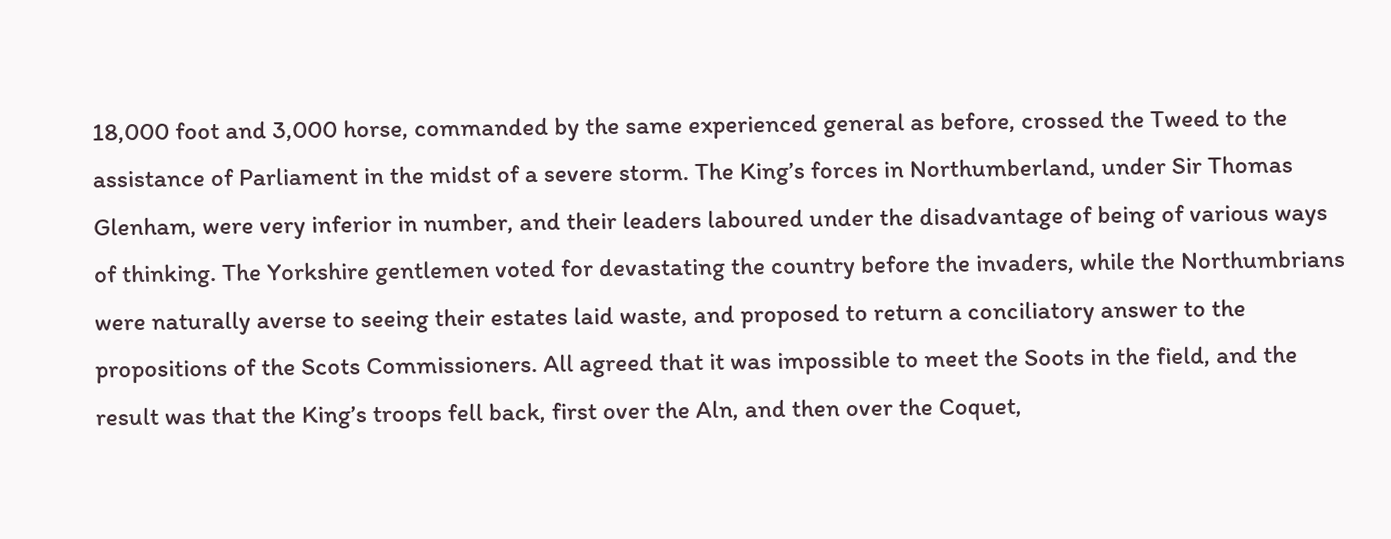18,000 foot and 3,000 horse, commanded by the same experienced general as before, crossed the Tweed to the assistance of Parliament in the midst of a severe storm. The King’s forces in Northumberland, under Sir Thomas Glenham, were very inferior in number, and their leaders laboured under the disadvantage of being of various ways of thinking. The Yorkshire gentlemen voted for devastating the country before the invaders, while the Northumbrians were naturally averse to seeing their estates laid waste, and proposed to return a conciliatory answer to the propositions of the Scots Commissioners. All agreed that it was impossible to meet the Soots in the field, and the result was that the King’s troops fell back, first over the Aln, and then over the Coquet,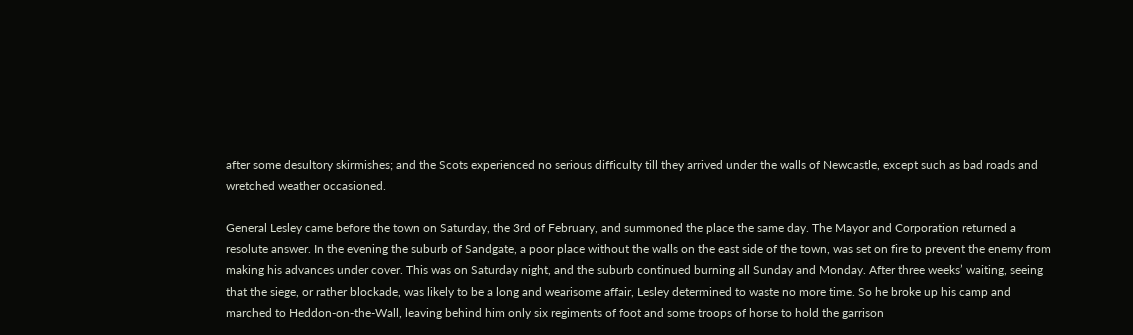after some desultory skirmishes; and the Scots experienced no serious difficulty till they arrived under the walls of Newcastle, except such as bad roads and wretched weather occasioned.

General Lesley came before the town on Saturday, the 3rd of February, and summoned the place the same day. The Mayor and Corporation returned a resolute answer. In the evening the suburb of Sandgate, a poor place without the walls on the east side of the town, was set on fire to prevent the enemy from making his advances under cover. This was on Saturday night, and the suburb continued burning all Sunday and Monday. After three weeks’ waiting, seeing that the siege, or rather blockade, was likely to be a long and wearisome affair, Lesley determined to waste no more time. So he broke up his camp and marched to Heddon-on-the-Wall, leaving behind him only six regiments of foot and some troops of horse to hold the garrison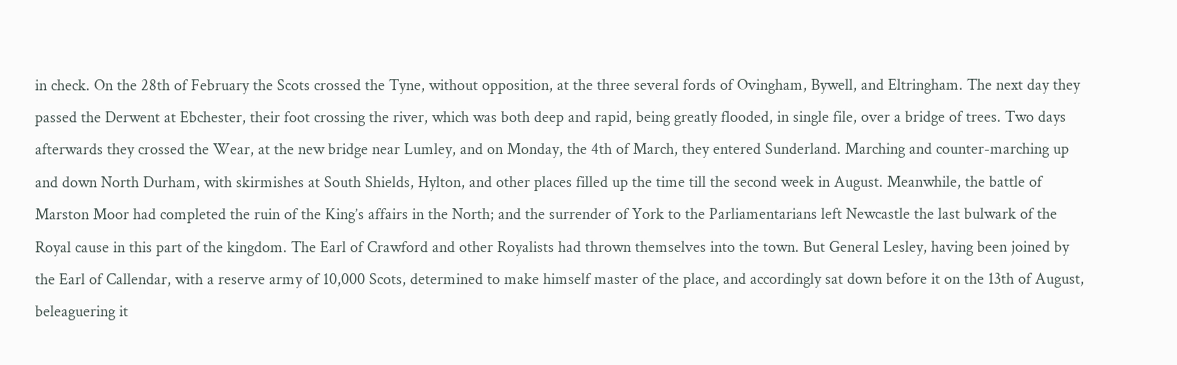in check. On the 28th of February the Scots crossed the Tyne, without opposition, at the three several fords of Ovingham, Bywell, and Eltringham. The next day they passed the Derwent at Ebchester, their foot crossing the river, which was both deep and rapid, being greatly flooded, in single file, over a bridge of trees. Two days afterwards they crossed the Wear, at the new bridge near Lumley, and on Monday, the 4th of March, they entered Sunderland. Marching and counter-marching up and down North Durham, with skirmishes at South Shields, Hylton, and other places filled up the time till the second week in August. Meanwhile, the battle of Marston Moor had completed the ruin of the King’s affairs in the North; and the surrender of York to the Parliamentarians left Newcastle the last bulwark of the Royal cause in this part of the kingdom. The Earl of Crawford and other Royalists had thrown themselves into the town. But General Lesley, having been joined by the Earl of Callendar, with a reserve army of 10,000 Scots, determined to make himself master of the place, and accordingly sat down before it on the 13th of August, beleaguering it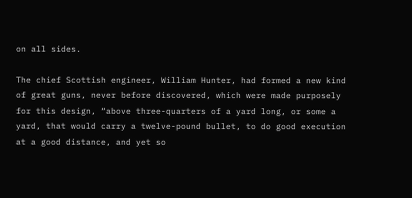on all sides.

The chief Scottish engineer, William Hunter, had formed a new kind of great guns, never before discovered, which were made purposely for this design, “above three-quarters of a yard long, or some a yard, that would carry a twelve-pound bullet, to do good execution at a good distance, and yet so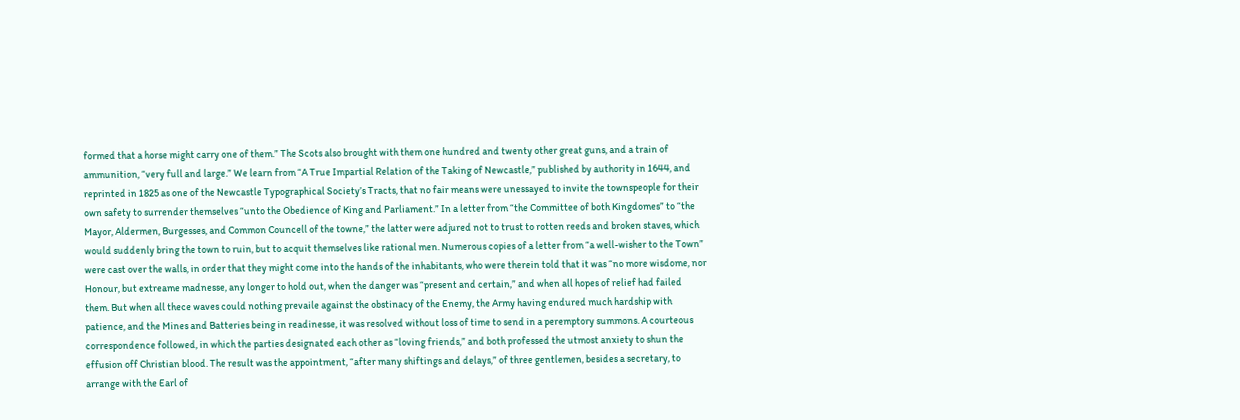formed that a horse might carry one of them.” The Scots also brought with them one hundred and twenty other great guns, and a train of ammunition, “very full and large.” We learn from “A True Impartial Relation of the Taking of Newcastle,” published by authority in 1644, and reprinted in 1825 as one of the Newcastle Typographical Society’s Tracts, that no fair means were unessayed to invite the townspeople for their own safety to surrender themselves “unto the Obedience of King and Parliament.” In a letter from “the Committee of both Kingdomes” to “the Mayor, Aldermen, Burgesses, and Common Councell of the towne,” the latter were adjured not to trust to rotten reeds and broken staves, which would suddenly bring the town to ruin, but to acquit themselves like rational men. Numerous copies of a letter from “a well-wisher to the Town” were cast over the walls, in order that they might come into the hands of the inhabitants, who were therein told that it was “no more wisdome, nor Honour, but extreame madnesse, any longer to hold out, when the danger was “present and certain,” and when all hopes of relief had failed them. But when all thece waves could nothing prevaile against the obstinacy of the Enemy, the Army having endured much hardship with patience, and the Mines and Batteries being in readinesse, it was resolved without loss of time to send in a peremptory summons. A courteous correspondence followed, in which the parties designated each other as “loving friends,” and both professed the utmost anxiety to shun the effusion off Christian blood. The result was the appointment, “after many shiftings and delays,” of three gentlemen, besides a secretary, to arrange with the Earl of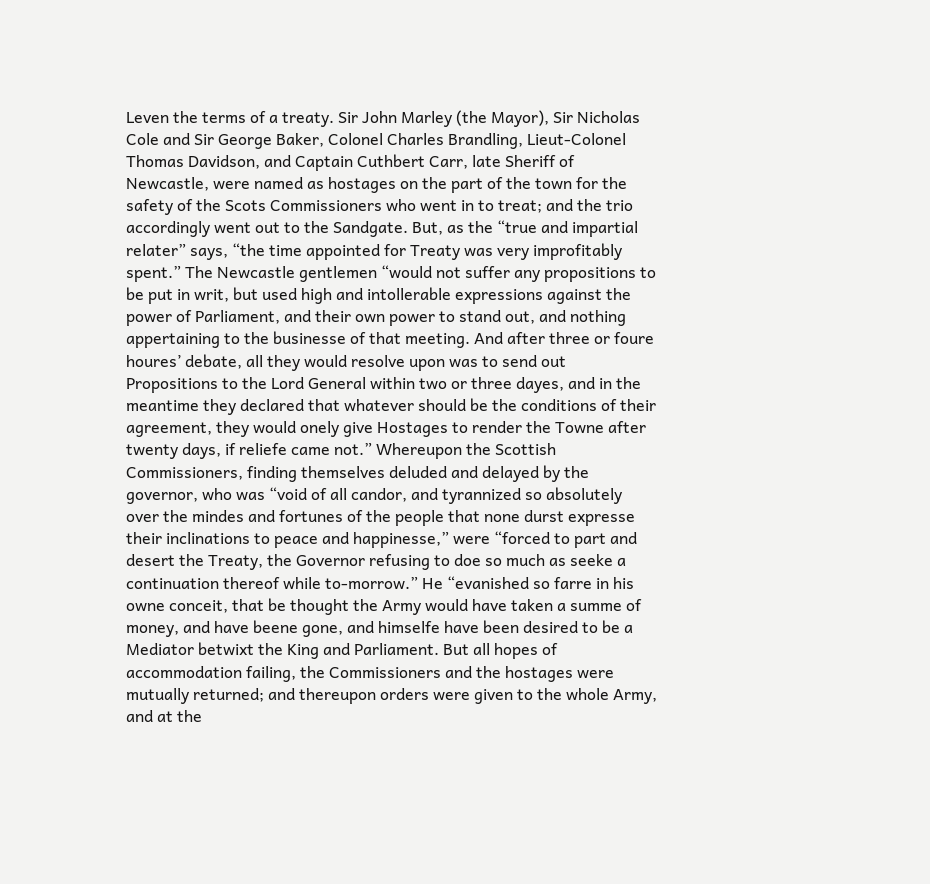Leven the terms of a treaty. Sir John Marley (the Mayor), Sir Nicholas Cole and Sir George Baker, Colonel Charles Brandling, Lieut-Colonel Thomas Davidson, and Captain Cuthbert Carr, late Sheriff of Newcastle, were named as hostages on the part of the town for the safety of the Scots Commissioners who went in to treat; and the trio accordingly went out to the Sandgate. But, as the “true and impartial relater” says, “the time appointed for Treaty was very improfitably spent.” The Newcastle gentlemen “would not suffer any propositions to be put in writ, but used high and intollerable expressions against the power of Parliament, and their own power to stand out, and nothing appertaining to the businesse of that meeting. And after three or foure houres’ debate, all they would resolve upon was to send out Propositions to the Lord General within two or three dayes, and in the meantime they declared that whatever should be the conditions of their agreement, they would onely give Hostages to render the Towne after twenty days, if reliefe came not.” Whereupon the Scottish Commissioners, finding themselves deluded and delayed by the governor, who was “void of all candor, and tyrannized so absolutely over the mindes and fortunes of the people that none durst expresse their inclinations to peace and happinesse,” were “forced to part and desert the Treaty, the Governor refusing to doe so much as seeke a continuation thereof while to-morrow.” He “evanished so farre in his owne conceit, that be thought the Army would have taken a summe of money, and have beene gone, and himselfe have been desired to be a Mediator betwixt the King and Parliament. But all hopes of accommodation failing, the Commissioners and the hostages were mutually returned; and thereupon orders were given to the whole Army, and at the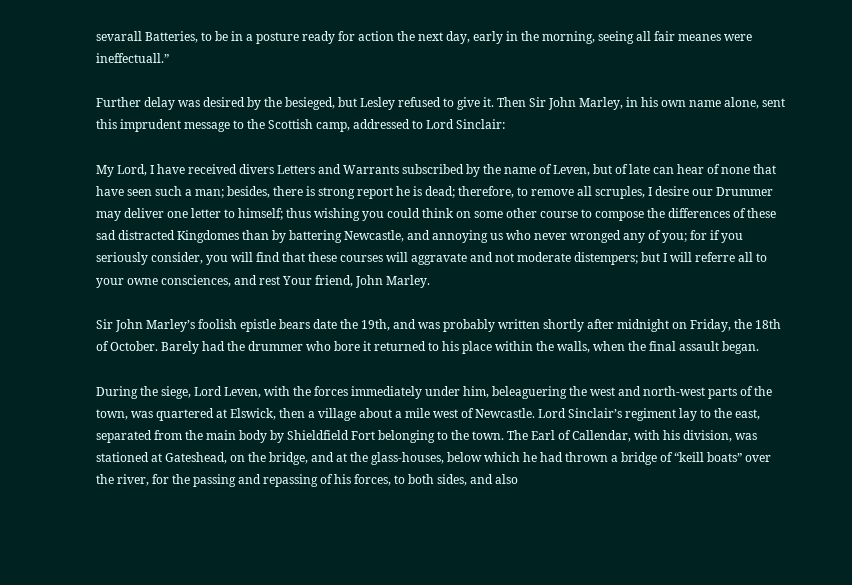sevarall Batteries, to be in a posture ready for action the next day, early in the morning, seeing all fair meanes were ineffectuall.”

Further delay was desired by the besieged, but Lesley refused to give it. Then Sir John Marley, in his own name alone, sent this imprudent message to the Scottish camp, addressed to Lord Sinclair:

My Lord, I have received divers Letters and Warrants subscribed by the name of Leven, but of late can hear of none that have seen such a man; besides, there is strong report he is dead; therefore, to remove all scruples, I desire our Drummer may deliver one letter to himself; thus wishing you could think on some other course to compose the differences of these sad distracted Kingdomes than by battering Newcastle, and annoying us who never wronged any of you; for if you seriously consider, you will find that these courses will aggravate and not moderate distempers; but I will referre all to your owne consciences, and rest Your friend, John Marley.

Sir John Marley’s foolish epistle bears date the 19th, and was probably written shortly after midnight on Friday, the 18th of October. Barely had the drummer who bore it returned to his place within the walls, when the final assault began.

During the siege, Lord Leven, with the forces immediately under him, beleaguering the west and north-west parts of the town, was quartered at Elswick, then a village about a mile west of Newcastle. Lord Sinclair’s regiment lay to the east, separated from the main body by Shieldfield Fort belonging to the town. The Earl of Callendar, with his division, was stationed at Gateshead, on the bridge, and at the glass-houses, below which he had thrown a bridge of “keill boats” over the river, for the passing and repassing of his forces, to both sides, and also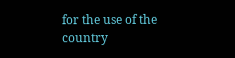for the use of the country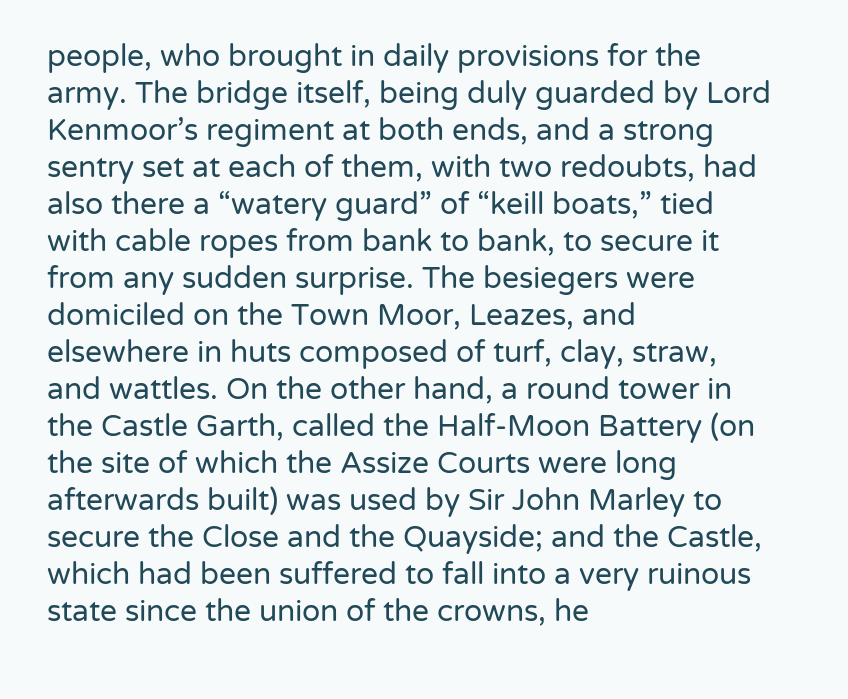people, who brought in daily provisions for the army. The bridge itself, being duly guarded by Lord Kenmoor’s regiment at both ends, and a strong sentry set at each of them, with two redoubts, had also there a “watery guard” of “keill boats,” tied with cable ropes from bank to bank, to secure it from any sudden surprise. The besiegers were domiciled on the Town Moor, Leazes, and elsewhere in huts composed of turf, clay, straw, and wattles. On the other hand, a round tower in the Castle Garth, called the Half-Moon Battery (on the site of which the Assize Courts were long afterwards built) was used by Sir John Marley to secure the Close and the Quayside; and the Castle, which had been suffered to fall into a very ruinous state since the union of the crowns, he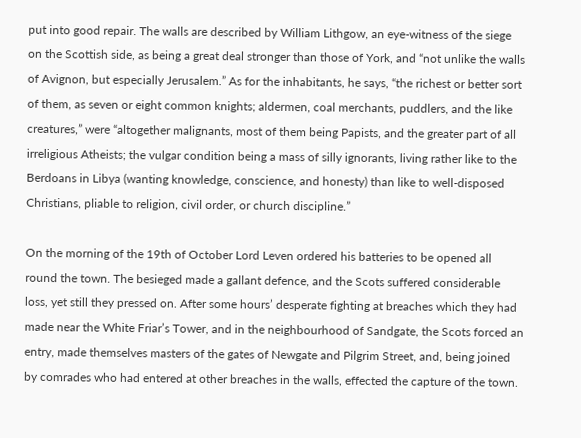put into good repair. The walls are described by William Lithgow, an eye-witness of the siege on the Scottish side, as being a great deal stronger than those of York, and “not unlike the walls of Avignon, but especially Jerusalem.” As for the inhabitants, he says, “the richest or better sort of them, as seven or eight common knights; aldermen, coal merchants, puddlers, and the like creatures,” were “altogether malignants, most of them being Papists, and the greater part of all irreligious Atheists; the vulgar condition being a mass of silly ignorants, living rather like to the Berdoans in Libya (wanting knowledge, conscience, and honesty) than like to well-disposed Christians, pliable to religion, civil order, or church discipline.”

On the morning of the 19th of October Lord Leven ordered his batteries to be opened all round the town. The besieged made a gallant defence, and the Scots suffered considerable loss, yet still they pressed on. After some hours’ desperate fighting at breaches which they had made near the White Friar’s Tower, and in the neighbourhood of Sandgate, the Scots forced an entry, made themselves masters of the gates of Newgate and Pilgrim Street, and, being joined by comrades who had entered at other breaches in the walls, effected the capture of the town.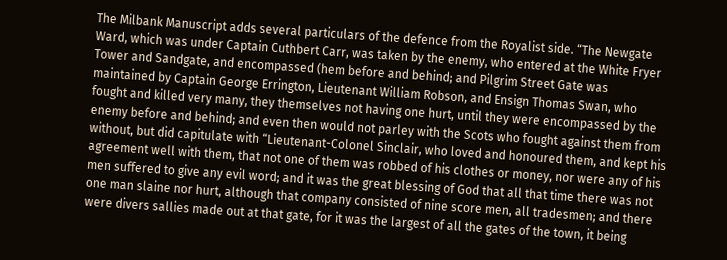The Milbank Manuscript adds several particulars of the defence from the Royalist side. “The Newgate Ward, which was under Captain Cuthbert Carr, was taken by the enemy, who entered at the White Fryer Tower and Sandgate, and encompassed (hem before and behind; and Pilgrim Street Gate was maintained by Captain George Errington, Lieutenant William Robson, and Ensign Thomas Swan, who fought and killed very many, they themselves not having one hurt, until they were encompassed by the enemy before and behind; and even then would not parley with the Scots who fought against them from without, but did capitulate with “Lieutenant-Colonel Sinclair, who loved and honoured them, and kept his agreement well with them, that not one of them was robbed of his clothes or money, nor were any of his men suffered to give any evil word; and it was the great blessing of God that all that time there was not one man slaine nor hurt, although that company consisted of nine score men, all tradesmen; and there were divers sallies made out at that gate, for it was the largest of all the gates of the town, it being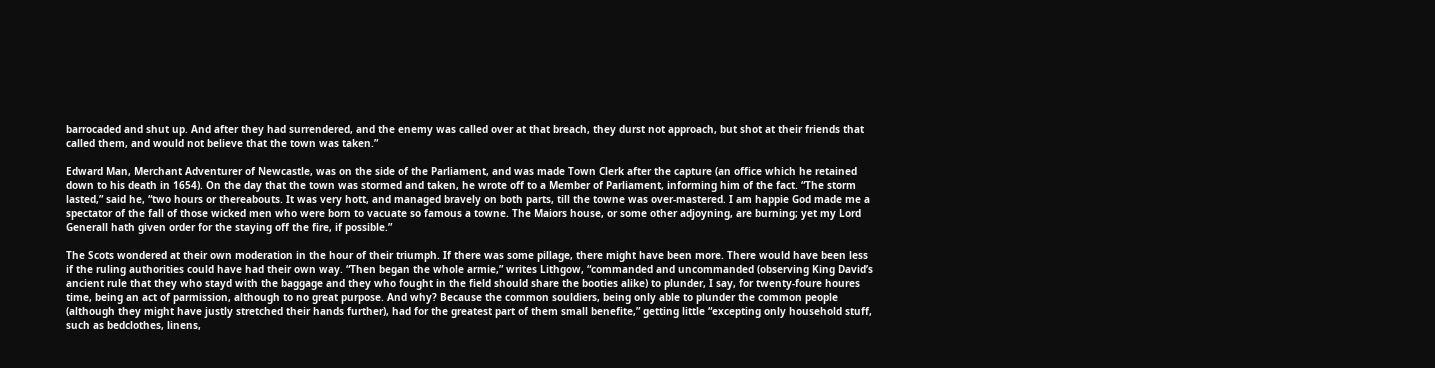barrocaded and shut up. And after they had surrendered, and the enemy was called over at that breach, they durst not approach, but shot at their friends that called them, and would not believe that the town was taken.”

Edward Man, Merchant Adventurer of Newcastle, was on the side of the Parliament, and was made Town Clerk after the capture (an office which he retained down to his death in 1654). On the day that the town was stormed and taken, he wrote off to a Member of Parliament, informing him of the fact. “The storm lasted,” said he, “two hours or thereabouts. It was very hott, and managed bravely on both parts, till the towne was over-mastered. I am happie God made me a spectator of the fall of those wicked men who were born to vacuate so famous a towne. The Maiors house, or some other adjoyning, are burning; yet my Lord Generall hath given order for the staying off the fire, if possible.”

The Scots wondered at their own moderation in the hour of their triumph. If there was some pillage, there might have been more. There would have been less if the ruling authorities could have had their own way. “Then began the whole armie,” writes Lithgow, “commanded and uncommanded (observing King David’s ancient rule that they who stayd with the baggage and they who fought in the field should share the booties alike) to plunder, I say, for twenty-foure houres time, being an act of parmission, although to no great purpose. And why? Because the common souldiers, being only able to plunder the common people (although they might have justly stretched their hands further), had for the greatest part of them small benefite,” getting little “excepting only household stuff, such as bedclothes, linens,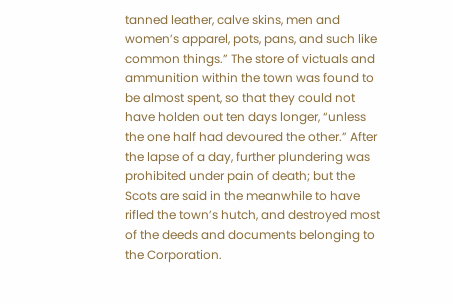tanned leather, calve skins, men and women’s apparel, pots, pans, and such like common things.” The store of victuals and ammunition within the town was found to be almost spent, so that they could not have holden out ten days longer, “unless the one half had devoured the other.” After the lapse of a day, further plundering was prohibited under pain of death; but the Scots are said in the meanwhile to have rifled the town’s hutch, and destroyed most of the deeds and documents belonging to the Corporation.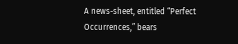A news-sheet, entitled “Perfect Occurrences,” bears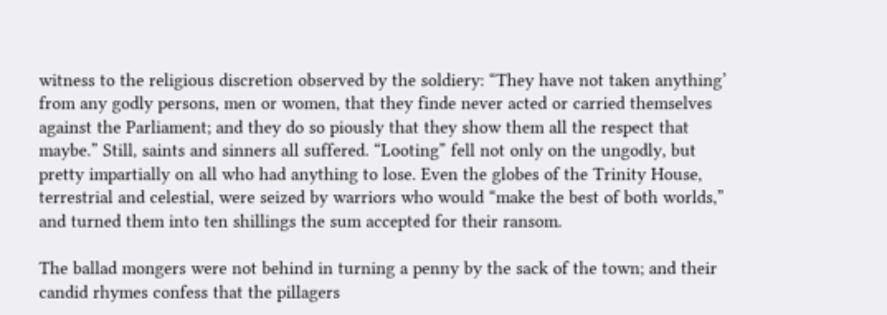witness to the religious discretion observed by the soldiery: “They have not taken anything’ from any godly persons, men or women, that they finde never acted or carried themselves against the Parliament; and they do so piously that they show them all the respect that maybe.” Still, saints and sinners all suffered. “Looting” fell not only on the ungodly, but pretty impartially on all who had anything to lose. Even the globes of the Trinity House, terrestrial and celestial, were seized by warriors who would “make the best of both worlds,” and turned them into ten shillings the sum accepted for their ransom.

The ballad mongers were not behind in turning a penny by the sack of the town; and their candid rhymes confess that the pillagers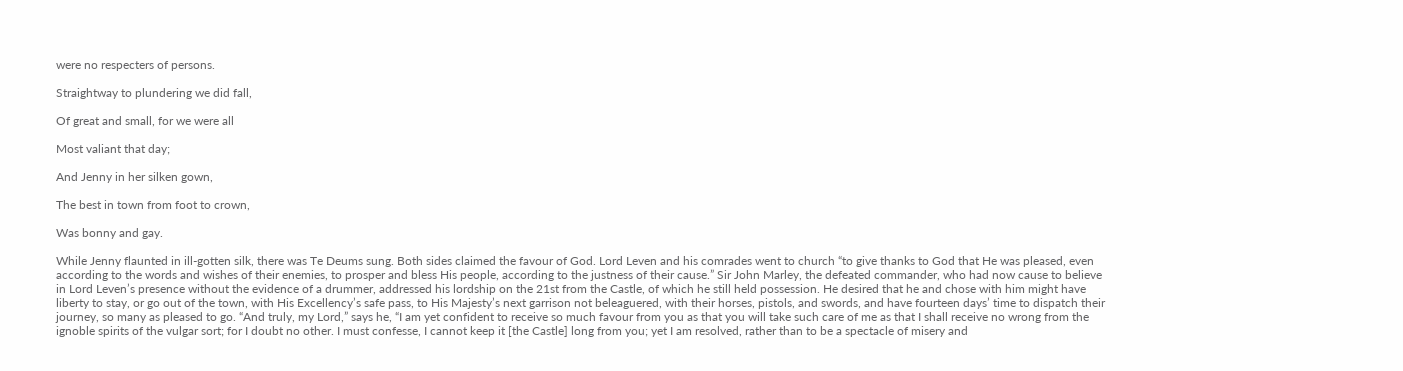were no respecters of persons.

Straightway to plundering we did fall,

Of great and small, for we were all

Most valiant that day;

And Jenny in her silken gown,

The best in town from foot to crown,

Was bonny and gay.

While Jenny flaunted in ill-gotten silk, there was Te Deums sung. Both sides claimed the favour of God. Lord Leven and his comrades went to church “to give thanks to God that He was pleased, even according to the words and wishes of their enemies, to prosper and bless His people, according to the justness of their cause.” Sir John Marley, the defeated commander, who had now cause to believe in Lord Leven’s presence without the evidence of a drummer, addressed his lordship on the 21st from the Castle, of which he still held possession. He desired that he and chose with him might have liberty to stay, or go out of the town, with His Excellency’s safe pass, to His Majesty’s next garrison not beleaguered, with their horses, pistols, and swords, and have fourteen days’ time to dispatch their journey, so many as pleased to go. “And truly, my Lord,” says he, “I am yet confident to receive so much favour from you as that you will take such care of me as that I shall receive no wrong from the ignoble spirits of the vulgar sort; for I doubt no other. I must confesse, I cannot keep it [the Castle] long from you; yet I am resolved, rather than to be a spectacle of misery and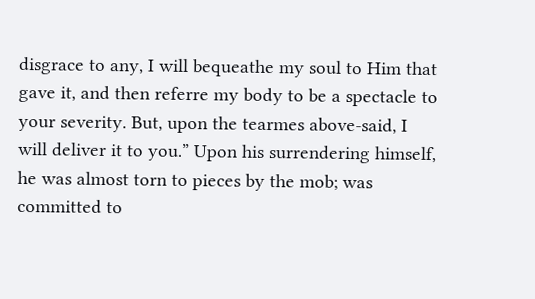disgrace to any, I will bequeathe my soul to Him that gave it, and then referre my body to be a spectacle to your severity. But, upon the tearmes above-said, I will deliver it to you.” Upon his surrendering himself, he was almost torn to pieces by the mob; was committed to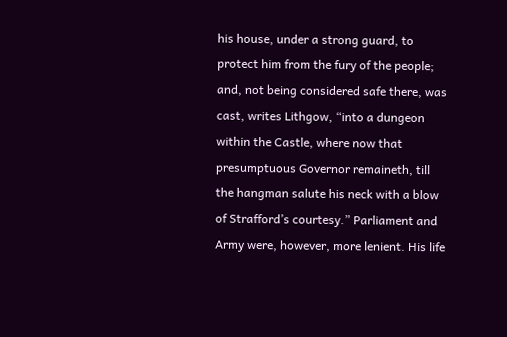his house, under a strong guard, to protect him from the fury of the people; and, not being considered safe there, was cast, writes Lithgow, “into a dungeon within the Castle, where now that presumptuous Governor remaineth, till the hangman salute his neck with a blow of Strafford’s courtesy.” Parliament and Army were, however, more lenient. His life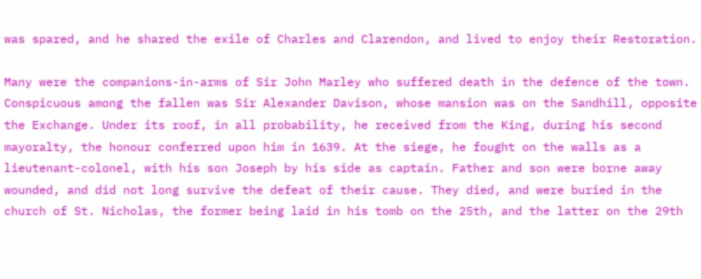was spared, and he shared the exile of Charles and Clarendon, and lived to enjoy their Restoration.

Many were the companions-in-arms of Sir John Marley who suffered death in the defence of the town. Conspicuous among the fallen was Sir Alexander Davison, whose mansion was on the Sandhill, opposite the Exchange. Under its roof, in all probability, he received from the King, during his second mayoralty, the honour conferred upon him in 1639. At the siege, he fought on the walls as a lieutenant-colonel, with his son Joseph by his side as captain. Father and son were borne away wounded, and did not long survive the defeat of their cause. They died, and were buried in the church of St. Nicholas, the former being laid in his tomb on the 25th, and the latter on the 29th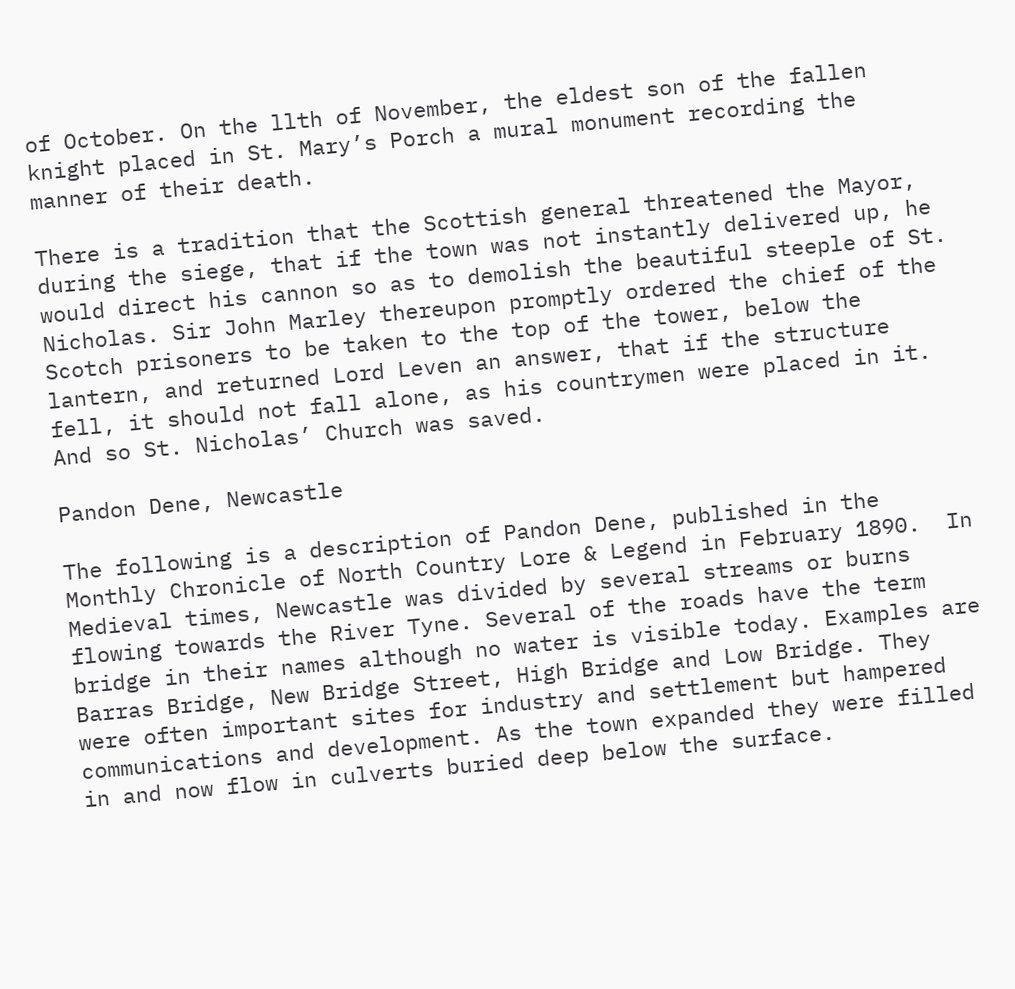of October. On the llth of November, the eldest son of the fallen knight placed in St. Mary’s Porch a mural monument recording the manner of their death.

There is a tradition that the Scottish general threatened the Mayor, during the siege, that if the town was not instantly delivered up, he would direct his cannon so as to demolish the beautiful steeple of St. Nicholas. Sir John Marley thereupon promptly ordered the chief of the Scotch prisoners to be taken to the top of the tower, below the lantern, and returned Lord Leven an answer, that if the structure fell, it should not fall alone, as his countrymen were placed in it. And so St. Nicholas’ Church was saved.

Pandon Dene, Newcastle

The following is a description of Pandon Dene, published in the Monthly Chronicle of North Country Lore & Legend in February 1890.  In Medieval times, Newcastle was divided by several streams or burns flowing towards the River Tyne. Several of the roads have the term bridge in their names although no water is visible today. Examples are Barras Bridge, New Bridge Street, High Bridge and Low Bridge. They were often important sites for industry and settlement but hampered communications and development. As the town expanded they were filled in and now flow in culverts buried deep below the surface.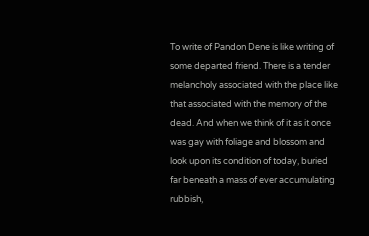To write of Pandon Dene is like writing of some departed friend. There is a tender melancholy associated with the place like that associated with the memory of the dead. And when we think of it as it once was gay with foliage and blossom and look upon its condition of today, buried far beneath a mass of ever accumulating rubbish,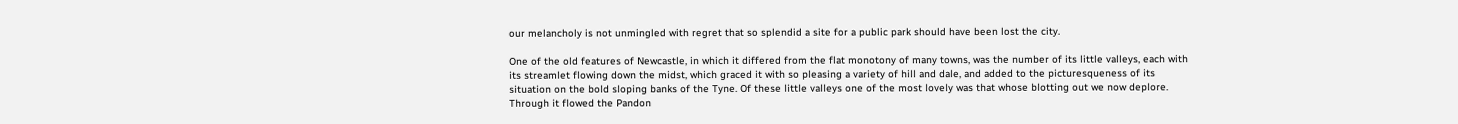our melancholy is not unmingled with regret that so splendid a site for a public park should have been lost the city.

One of the old features of Newcastle, in which it differed from the flat monotony of many towns, was the number of its little valleys, each with its streamlet flowing down the midst, which graced it with so pleasing a variety of hill and dale, and added to the picturesqueness of its situation on the bold sloping banks of the Tyne. Of these little valleys one of the most lovely was that whose blotting out we now deplore. Through it flowed the Pandon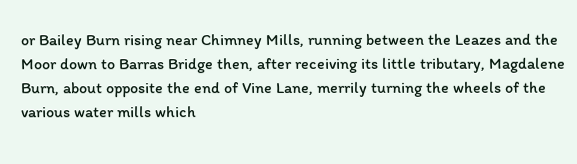or Bailey Burn rising near Chimney Mills, running between the Leazes and the Moor down to Barras Bridge then, after receiving its little tributary, Magdalene Burn, about opposite the end of Vine Lane, merrily turning the wheels of the various water mills which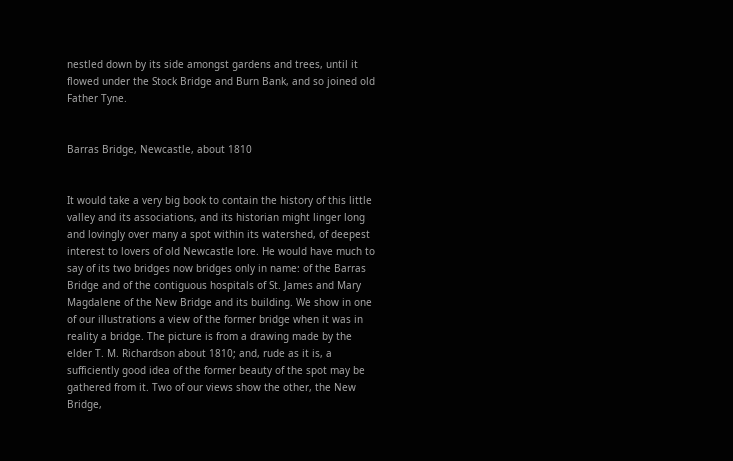nestled down by its side amongst gardens and trees, until it flowed under the Stock Bridge and Burn Bank, and so joined old Father Tyne.


Barras Bridge, Newcastle, about 1810


It would take a very big book to contain the history of this little valley and its associations, and its historian might linger long and lovingly over many a spot within its watershed, of deepest interest to lovers of old Newcastle lore. He would have much to say of its two bridges now bridges only in name: of the Barras Bridge and of the contiguous hospitals of St. James and Mary Magdalene of the New Bridge and its building. We show in one of our illustrations a view of the former bridge when it was in reality a bridge. The picture is from a drawing made by the elder T. M. Richardson about 1810; and, rude as it is, a sufficiently good idea of the former beauty of the spot may be gathered from it. Two of our views show the other, the New Bridge,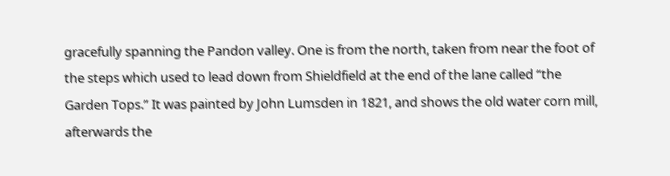gracefully spanning the Pandon valley. One is from the north, taken from near the foot of the steps which used to lead down from Shieldfield at the end of the lane called “the Garden Tops.” It was painted by John Lumsden in 1821, and shows the old water corn mill, afterwards the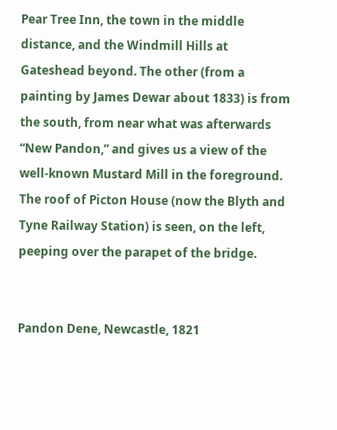Pear Tree Inn, the town in the middle distance, and the Windmill Hills at Gateshead beyond. The other (from a painting by James Dewar about 1833) is from the south, from near what was afterwards “New Pandon,” and gives us a view of the well-known Mustard Mill in the foreground. The roof of Picton House (now the Blyth and Tyne Railway Station) is seen, on the left, peeping over the parapet of the bridge.


Pandon Dene, Newcastle, 1821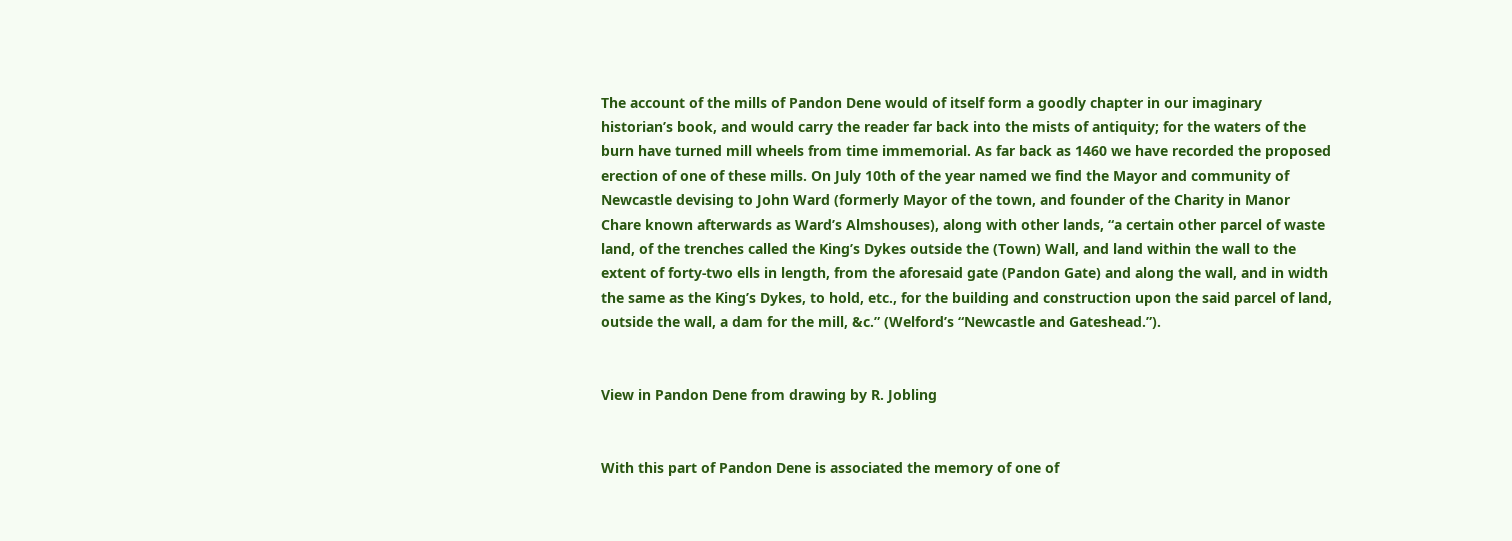The account of the mills of Pandon Dene would of itself form a goodly chapter in our imaginary historian’s book, and would carry the reader far back into the mists of antiquity; for the waters of the burn have turned mill wheels from time immemorial. As far back as 1460 we have recorded the proposed erection of one of these mills. On July 10th of the year named we find the Mayor and community of Newcastle devising to John Ward (formerly Mayor of the town, and founder of the Charity in Manor Chare known afterwards as Ward’s Almshouses), along with other lands, “a certain other parcel of waste land, of the trenches called the King’s Dykes outside the (Town) Wall, and land within the wall to the extent of forty-two ells in length, from the aforesaid gate (Pandon Gate) and along the wall, and in width the same as the King’s Dykes, to hold, etc., for the building and construction upon the said parcel of land, outside the wall, a dam for the mill, &c.” (Welford’s “Newcastle and Gateshead.”).


View in Pandon Dene from drawing by R. Jobling


With this part of Pandon Dene is associated the memory of one of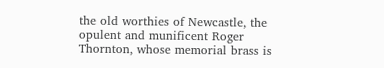the old worthies of Newcastle, the opulent and munificent Roger Thornton, whose memorial brass is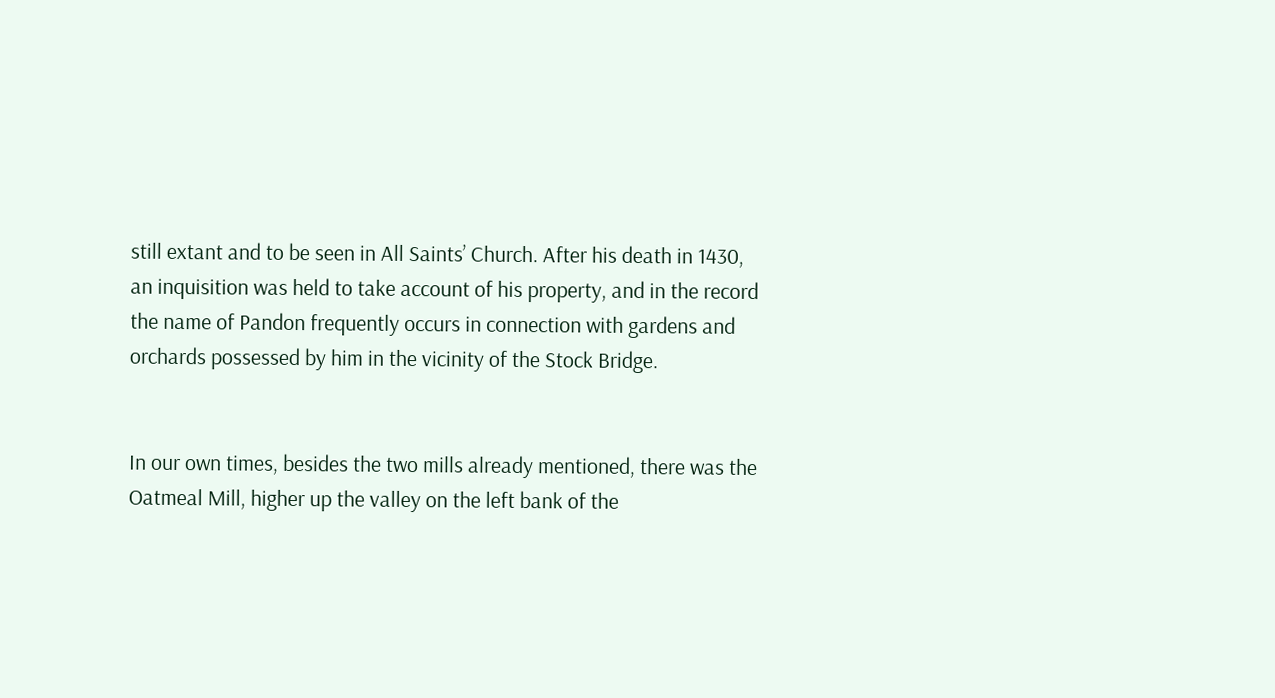still extant and to be seen in All Saints’ Church. After his death in 1430, an inquisition was held to take account of his property, and in the record the name of Pandon frequently occurs in connection with gardens and orchards possessed by him in the vicinity of the Stock Bridge.


In our own times, besides the two mills already mentioned, there was the Oatmeal Mill, higher up the valley on the left bank of the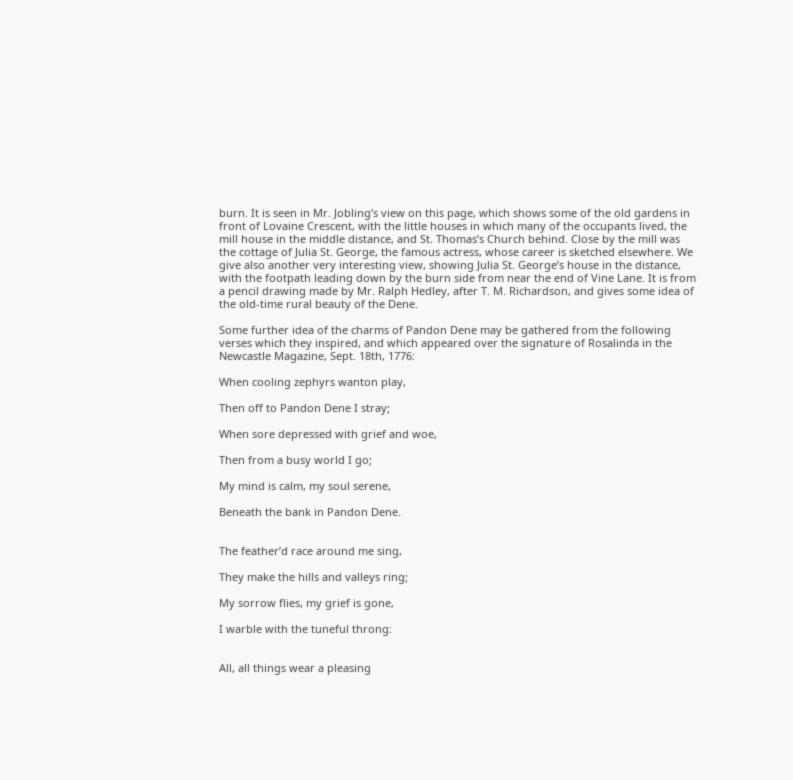burn. It is seen in Mr. Jobling’s view on this page, which shows some of the old gardens in front of Lovaine Crescent, with the little houses in which many of the occupants lived, the mill house in the middle distance, and St. Thomas’s Church behind. Close by the mill was the cottage of Julia St. George, the famous actress, whose career is sketched elsewhere. We give also another very interesting view, showing Julia St. George’s house in the distance, with the footpath leading down by the burn side from near the end of Vine Lane. It is from a pencil drawing made by Mr. Ralph Hedley, after T. M. Richardson, and gives some idea of the old-time rural beauty of the Dene.

Some further idea of the charms of Pandon Dene may be gathered from the following verses which they inspired, and which appeared over the signature of Rosalinda in the Newcastle Magazine, Sept. 18th, 1776:

When cooling zephyrs wanton play,

Then off to Pandon Dene I stray;

When sore depressed with grief and woe,

Then from a busy world I go;

My mind is calm, my soul serene,

Beneath the bank in Pandon Dene.


The feather’d race around me sing,

They make the hills and valleys ring;

My sorrow flies, my grief is gone,

I warble with the tuneful throng:


All, all things wear a pleasing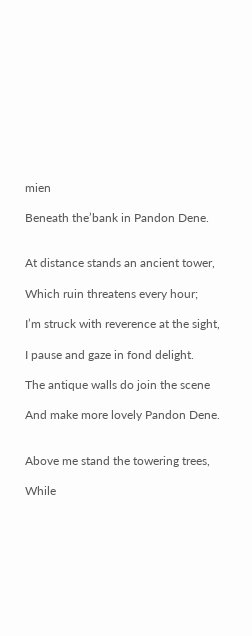mien

Beneath the’bank in Pandon Dene.


At distance stands an ancient tower,

Which ruin threatens every hour;

I’m struck with reverence at the sight,

I pause and gaze in fond delight.

The antique walls do join the scene

And make more lovely Pandon Dene.


Above me stand the towering trees,

While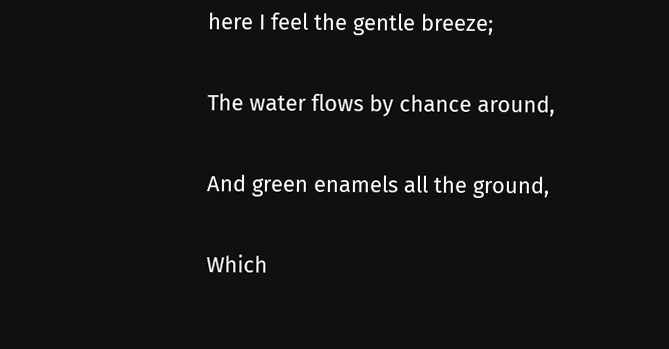here I feel the gentle breeze;

The water flows by chance around,

And green enamels all the ground,

Which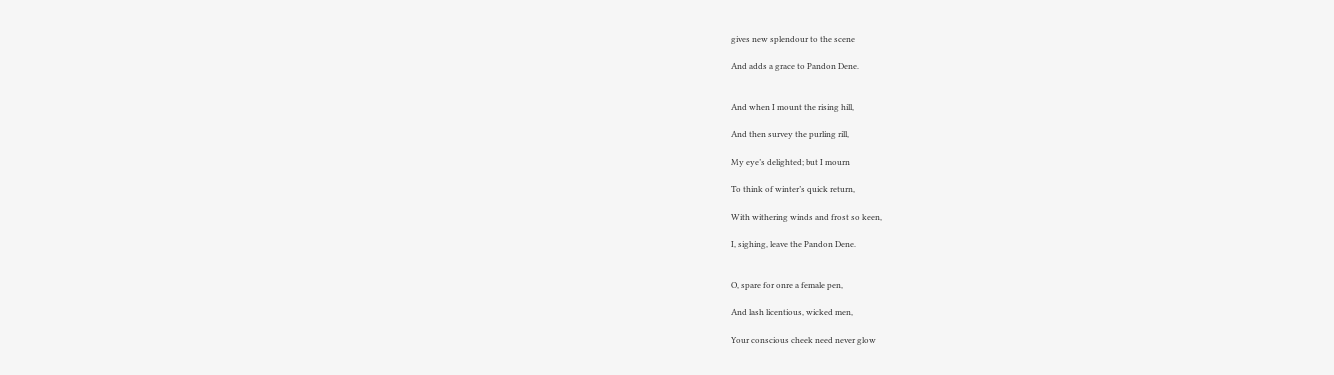gives new splendour to the scene

And adds a grace to Pandon Dene.


And when I mount the rising hill,

And then survey the purling rill,

My eye’s delighted; but I mourn

To think of winter’s quick return,

With withering winds and frost so keen,

I, sighing, leave the Pandon Dene.


O, spare for onre a female pen,

And lash licentious, wicked men,

Your conscious cheek need never glow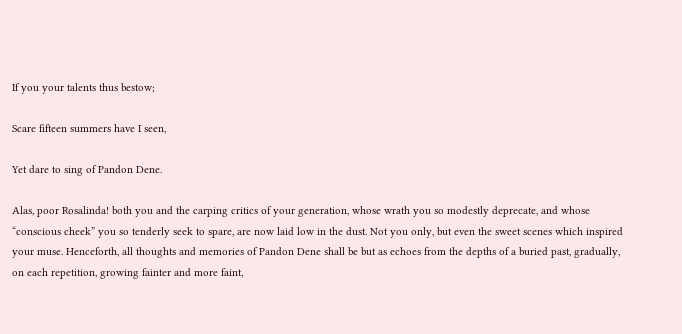If you your talents thus bestow;

Scare fifteen summers have I seen,

Yet dare to sing of Pandon Dene.

Alas, poor Rosalinda! both you and the carping critics of your generation, whose wrath you so modestly deprecate, and whose “conscious cheek” you so tenderly seek to spare, are now laid low in the dust. Not you only, but even the sweet scenes which inspired your muse. Henceforth, all thoughts and memories of Pandon Dene shall be but as echoes from the depths of a buried past, gradually, on each repetition, growing fainter and more faint,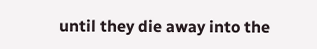until they die away into the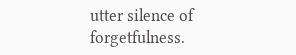utter silence of forgetfulness.